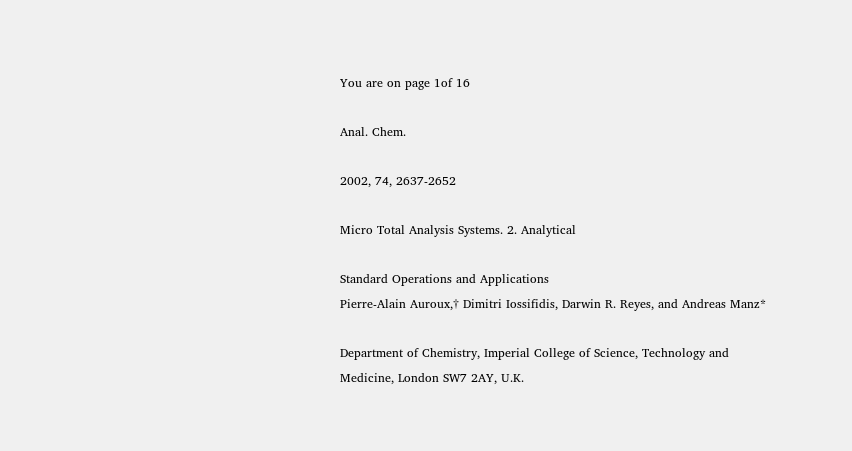You are on page 1of 16

Anal. Chem.

2002, 74, 2637-2652

Micro Total Analysis Systems. 2. Analytical

Standard Operations and Applications
Pierre-Alain Auroux,† Dimitri Iossifidis, Darwin R. Reyes, and Andreas Manz*

Department of Chemistry, Imperial College of Science, Technology and Medicine, London SW7 2AY, U.K.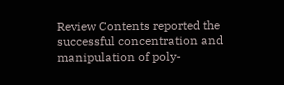Review Contents reported the successful concentration and manipulation of poly-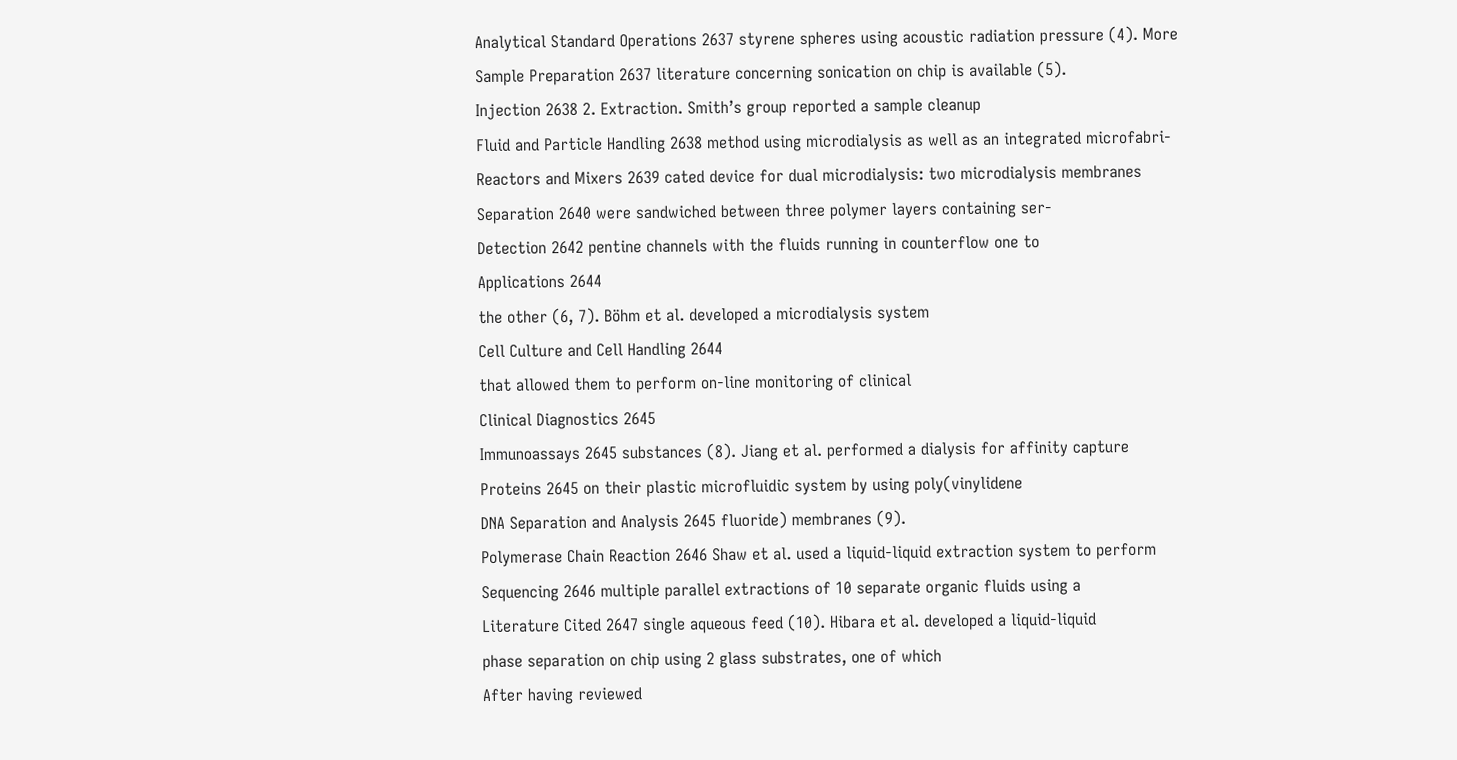Analytical Standard Operations 2637 styrene spheres using acoustic radiation pressure (4). More
Sample Preparation 2637 literature concerning sonication on chip is available (5).
Injection 2638 2. Extraction. Smith’s group reported a sample cleanup
Fluid and Particle Handling 2638 method using microdialysis as well as an integrated microfabri-
Reactors and Mixers 2639 cated device for dual microdialysis: two microdialysis membranes
Separation 2640 were sandwiched between three polymer layers containing ser-
Detection 2642 pentine channels with the fluids running in counterflow one to
Applications 2644
the other (6, 7). Böhm et al. developed a microdialysis system
Cell Culture and Cell Handling 2644
that allowed them to perform on-line monitoring of clinical
Clinical Diagnostics 2645
Immunoassays 2645 substances (8). Jiang et al. performed a dialysis for affinity capture
Proteins 2645 on their plastic microfluidic system by using poly(vinylidene
DNA Separation and Analysis 2645 fluoride) membranes (9).
Polymerase Chain Reaction 2646 Shaw et al. used a liquid-liquid extraction system to perform
Sequencing 2646 multiple parallel extractions of 10 separate organic fluids using a
Literature Cited 2647 single aqueous feed (10). Hibara et al. developed a liquid-liquid
phase separation on chip using 2 glass substrates, one of which
After having reviewed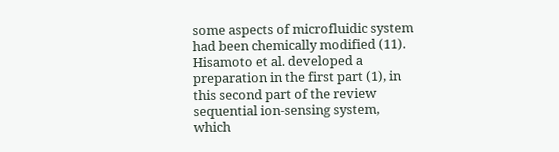some aspects of microfluidic system had been chemically modified (11). Hisamoto et al. developed a
preparation in the first part (1), in this second part of the review sequential ion-sensing system, which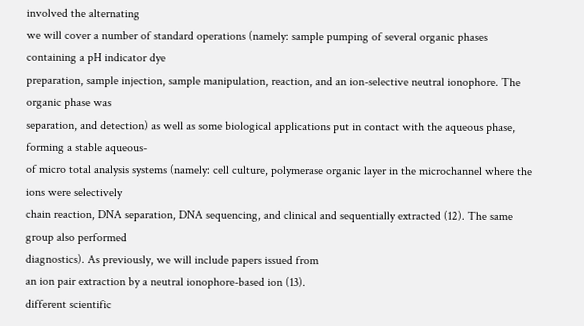involved the alternating
we will cover a number of standard operations (namely: sample pumping of several organic phases containing a pH indicator dye
preparation, sample injection, sample manipulation, reaction, and an ion-selective neutral ionophore. The organic phase was
separation, and detection) as well as some biological applications put in contact with the aqueous phase, forming a stable aqueous-
of micro total analysis systems (namely: cell culture, polymerase organic layer in the microchannel where the ions were selectively
chain reaction, DNA separation, DNA sequencing, and clinical and sequentially extracted (12). The same group also performed
diagnostics). As previously, we will include papers issued from
an ion pair extraction by a neutral ionophore-based ion (13).
different scientific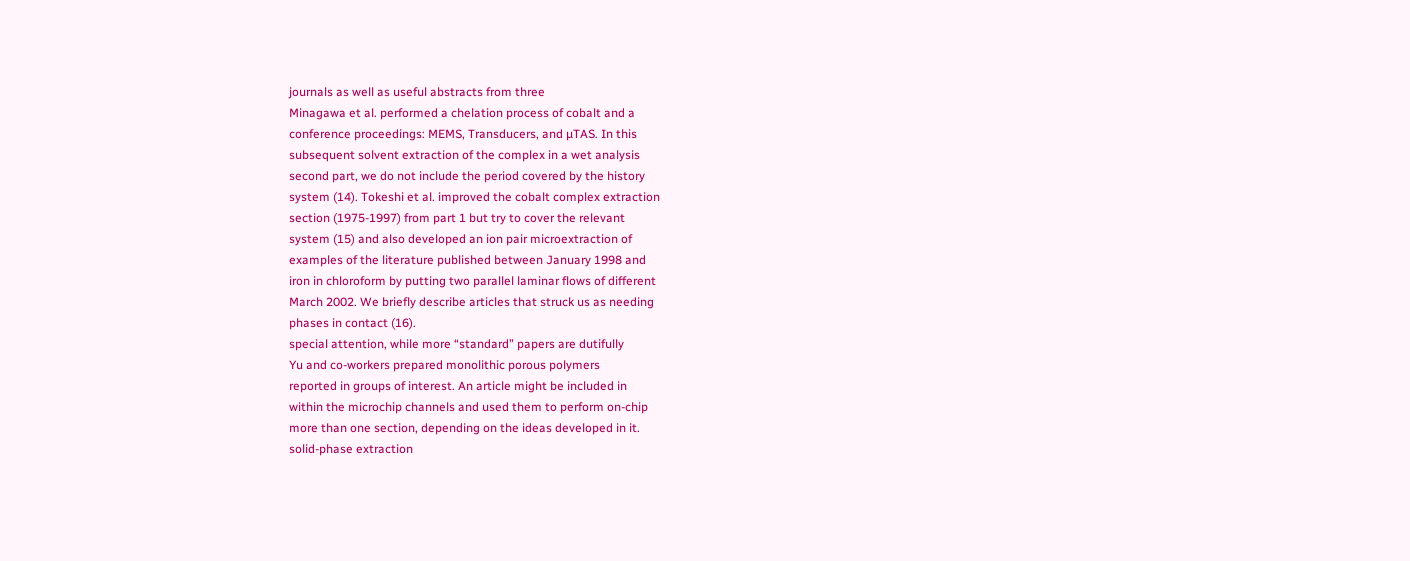journals as well as useful abstracts from three
Minagawa et al. performed a chelation process of cobalt and a
conference proceedings: MEMS, Transducers, and µTAS. In this
subsequent solvent extraction of the complex in a wet analysis
second part, we do not include the period covered by the history
system (14). Tokeshi et al. improved the cobalt complex extraction
section (1975-1997) from part 1 but try to cover the relevant
system (15) and also developed an ion pair microextraction of
examples of the literature published between January 1998 and
iron in chloroform by putting two parallel laminar flows of different
March 2002. We briefly describe articles that struck us as needing
phases in contact (16).
special attention, while more “standard” papers are dutifully
Yu and co-workers prepared monolithic porous polymers
reported in groups of interest. An article might be included in
within the microchip channels and used them to perform on-chip
more than one section, depending on the ideas developed in it.
solid-phase extraction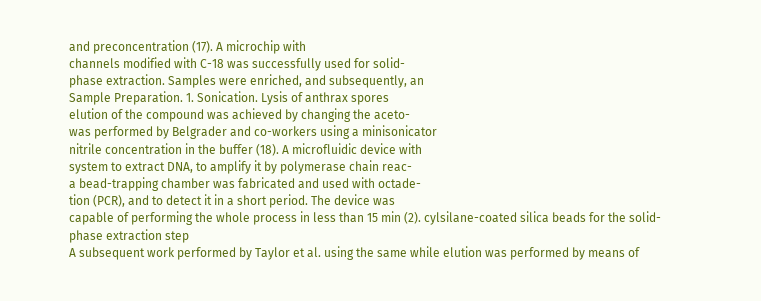and preconcentration (17). A microchip with
channels modified with C-18 was successfully used for solid-
phase extraction. Samples were enriched, and subsequently, an
Sample Preparation. 1. Sonication. Lysis of anthrax spores
elution of the compound was achieved by changing the aceto-
was performed by Belgrader and co-workers using a minisonicator
nitrile concentration in the buffer (18). A microfluidic device with
system to extract DNA, to amplify it by polymerase chain reac-
a bead-trapping chamber was fabricated and used with octade-
tion (PCR), and to detect it in a short period. The device was
capable of performing the whole process in less than 15 min (2). cylsilane-coated silica beads for the solid-phase extraction step
A subsequent work performed by Taylor et al. using the same while elution was performed by means of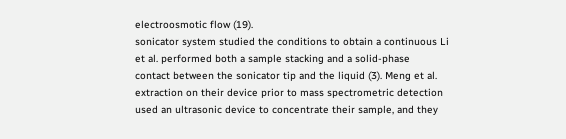electroosmotic flow (19).
sonicator system studied the conditions to obtain a continuous Li et al. performed both a sample stacking and a solid-phase
contact between the sonicator tip and the liquid (3). Meng et al. extraction on their device prior to mass spectrometric detection
used an ultrasonic device to concentrate their sample, and they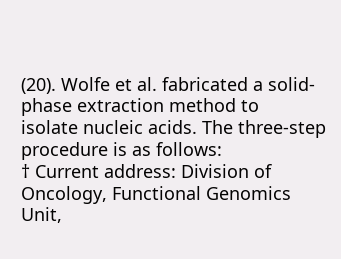(20). Wolfe et al. fabricated a solid-phase extraction method to
isolate nucleic acids. The three-step procedure is as follows:
† Current address: Division of Oncology, Functional Genomics Unit,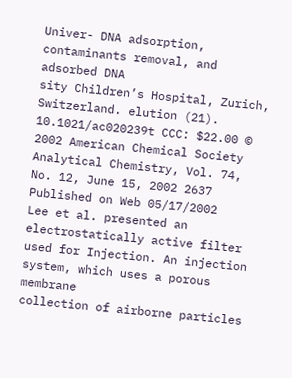Univer- DNA adsorption, contaminants removal, and adsorbed DNA
sity Children’s Hospital, Zurich, Switzerland. elution (21).
10.1021/ac020239t CCC: $22.00 © 2002 American Chemical Society Analytical Chemistry, Vol. 74, No. 12, June 15, 2002 2637
Published on Web 05/17/2002
Lee et al. presented an electrostatically active filter used for Injection. An injection system, which uses a porous membrane
collection of airborne particles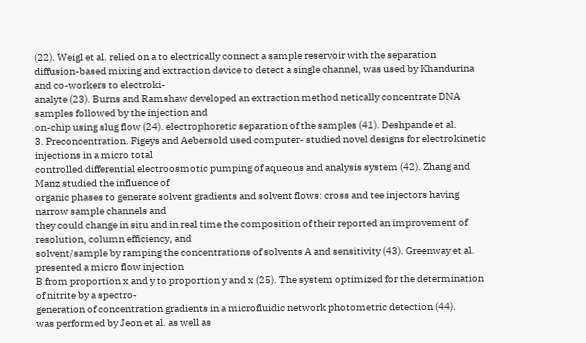(22). Weigl et al. relied on a to electrically connect a sample reservoir with the separation
diffusion-based mixing and extraction device to detect a single channel, was used by Khandurina and co-workers to electroki-
analyte (23). Burns and Ramshaw developed an extraction method netically concentrate DNA samples followed by the injection and
on-chip using slug flow (24). electrophoretic separation of the samples (41). Deshpande et al.
3. Preconcentration. Figeys and Aebersold used computer- studied novel designs for electrokinetic injections in a micro total
controlled differential electroosmotic pumping of aqueous and analysis system (42). Zhang and Manz studied the influence of
organic phases to generate solvent gradients and solvent flows: cross and tee injectors having narrow sample channels and
they could change in situ and in real time the composition of their reported an improvement of resolution, column efficiency, and
solvent/sample by ramping the concentrations of solvents A and sensitivity (43). Greenway et al. presented a micro flow injection
B from proportion x and y to proportion y and x (25). The system optimized for the determination of nitrite by a spectro-
generation of concentration gradients in a microfluidic network photometric detection (44).
was performed by Jeon et al. as well as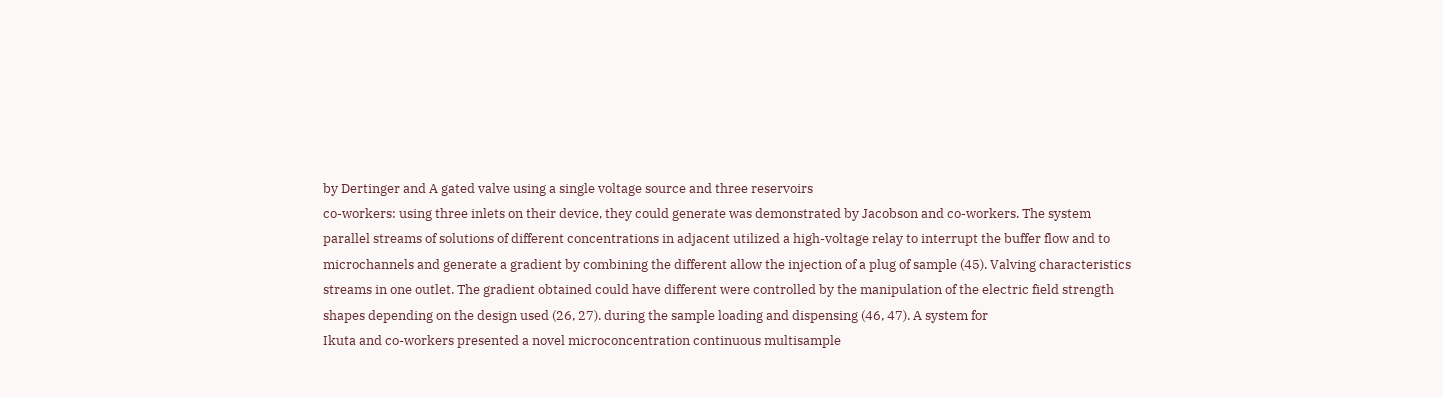by Dertinger and A gated valve using a single voltage source and three reservoirs
co-workers: using three inlets on their device, they could generate was demonstrated by Jacobson and co-workers. The system
parallel streams of solutions of different concentrations in adjacent utilized a high-voltage relay to interrupt the buffer flow and to
microchannels and generate a gradient by combining the different allow the injection of a plug of sample (45). Valving characteristics
streams in one outlet. The gradient obtained could have different were controlled by the manipulation of the electric field strength
shapes depending on the design used (26, 27). during the sample loading and dispensing (46, 47). A system for
Ikuta and co-workers presented a novel microconcentration continuous multisample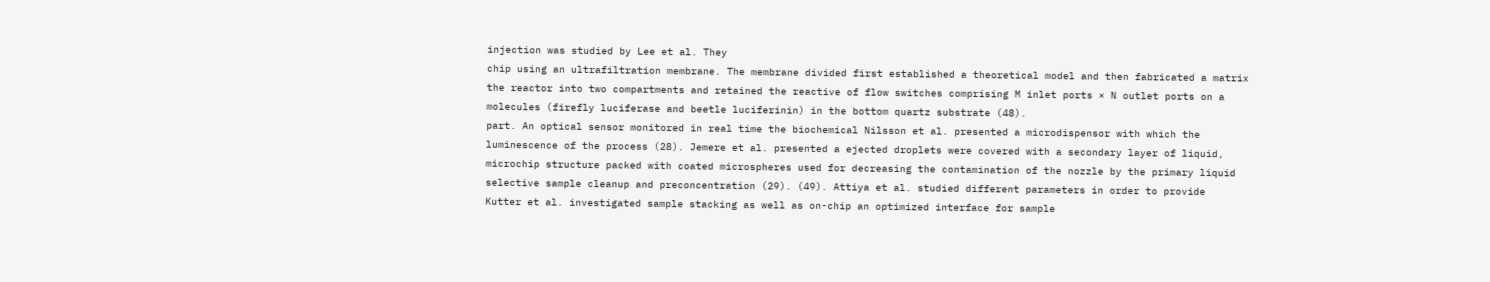injection was studied by Lee et al. They
chip using an ultrafiltration membrane. The membrane divided first established a theoretical model and then fabricated a matrix
the reactor into two compartments and retained the reactive of flow switches comprising M inlet ports × N outlet ports on a
molecules (firefly luciferase and beetle luciferinin) in the bottom quartz substrate (48).
part. An optical sensor monitored in real time the biochemical Nilsson et al. presented a microdispensor with which the
luminescence of the process (28). Jemere et al. presented a ejected droplets were covered with a secondary layer of liquid,
microchip structure packed with coated microspheres used for decreasing the contamination of the nozzle by the primary liquid
selective sample cleanup and preconcentration (29). (49). Attiya et al. studied different parameters in order to provide
Kutter et al. investigated sample stacking as well as on-chip an optimized interface for sample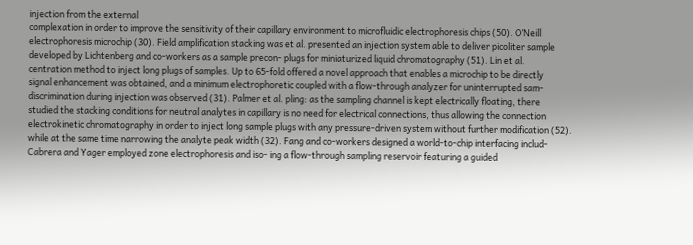injection from the external
complexation in order to improve the sensitivity of their capillary environment to microfluidic electrophoresis chips (50). O’Neill
electrophoresis microchip (30). Field amplification stacking was et al. presented an injection system able to deliver picoliter sample
developed by Lichtenberg and co-workers as a sample precon- plugs for miniaturized liquid chromatography (51). Lin et al.
centration method to inject long plugs of samples. Up to 65-fold offered a novel approach that enables a microchip to be directly
signal enhancement was obtained, and a minimum electrophoretic coupled with a flow-through analyzer for uninterrupted sam-
discrimination during injection was observed (31). Palmer et al. pling: as the sampling channel is kept electrically floating, there
studied the stacking conditions for neutral analytes in capillary is no need for electrical connections, thus allowing the connection
electrokinetic chromatography in order to inject long sample plugs with any pressure-driven system without further modification (52).
while at the same time narrowing the analyte peak width (32). Fang and co-workers designed a world-to-chip interfacing includ-
Cabrera and Yager employed zone electrophoresis and iso- ing a flow-through sampling reservoir featuring a guided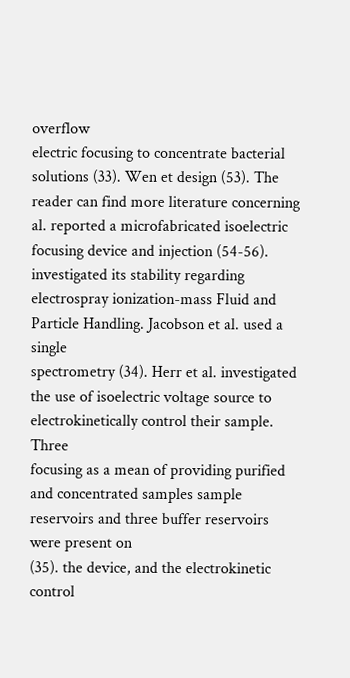overflow
electric focusing to concentrate bacterial solutions (33). Wen et design (53). The reader can find more literature concerning
al. reported a microfabricated isoelectric focusing device and injection (54-56).
investigated its stability regarding electrospray ionization-mass Fluid and Particle Handling. Jacobson et al. used a single
spectrometry (34). Herr et al. investigated the use of isoelectric voltage source to electrokinetically control their sample. Three
focusing as a mean of providing purified and concentrated samples sample reservoirs and three buffer reservoirs were present on
(35). the device, and the electrokinetic control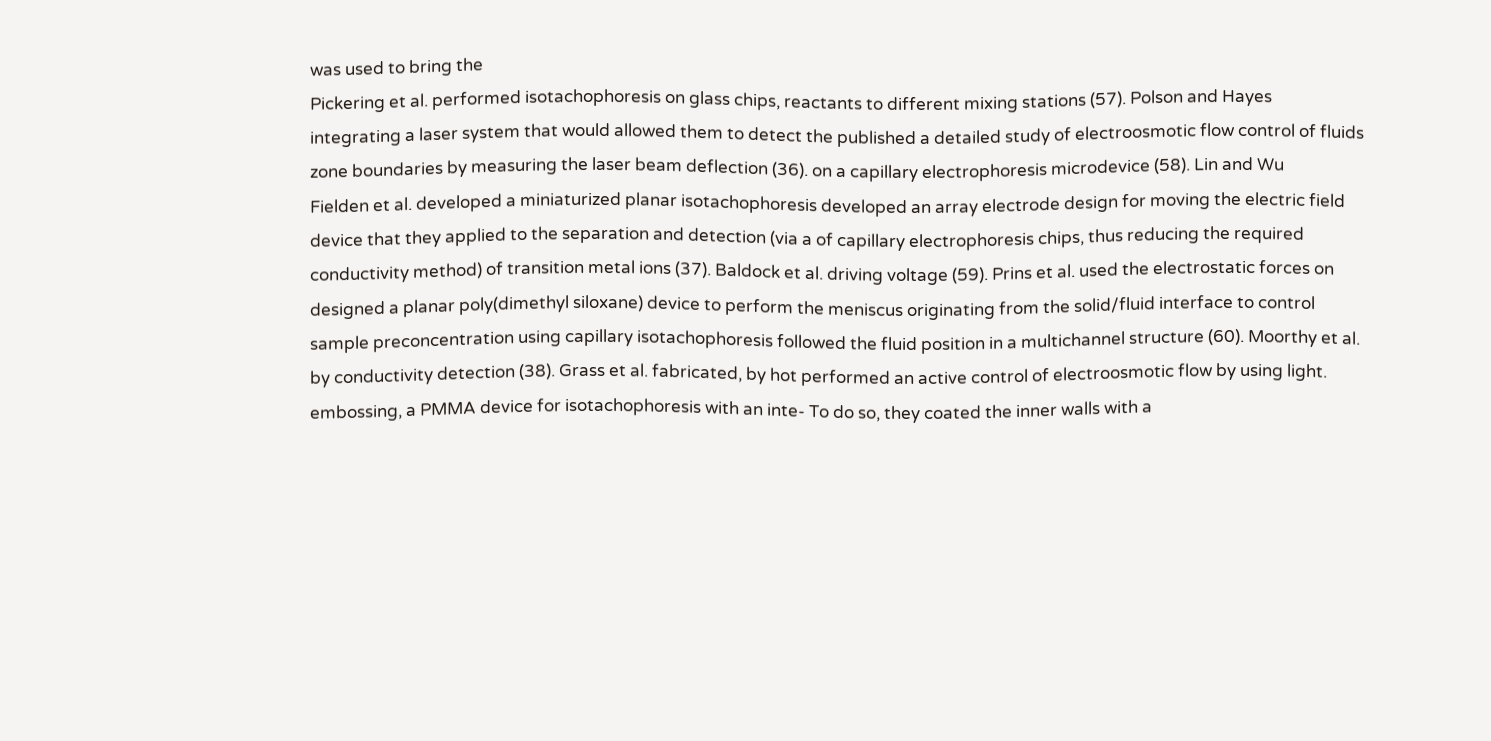was used to bring the
Pickering et al. performed isotachophoresis on glass chips, reactants to different mixing stations (57). Polson and Hayes
integrating a laser system that would allowed them to detect the published a detailed study of electroosmotic flow control of fluids
zone boundaries by measuring the laser beam deflection (36). on a capillary electrophoresis microdevice (58). Lin and Wu
Fielden et al. developed a miniaturized planar isotachophoresis developed an array electrode design for moving the electric field
device that they applied to the separation and detection (via a of capillary electrophoresis chips, thus reducing the required
conductivity method) of transition metal ions (37). Baldock et al. driving voltage (59). Prins et al. used the electrostatic forces on
designed a planar poly(dimethyl siloxane) device to perform the meniscus originating from the solid/fluid interface to control
sample preconcentration using capillary isotachophoresis followed the fluid position in a multichannel structure (60). Moorthy et al.
by conductivity detection (38). Grass et al. fabricated, by hot performed an active control of electroosmotic flow by using light.
embossing, a PMMA device for isotachophoresis with an inte- To do so, they coated the inner walls with a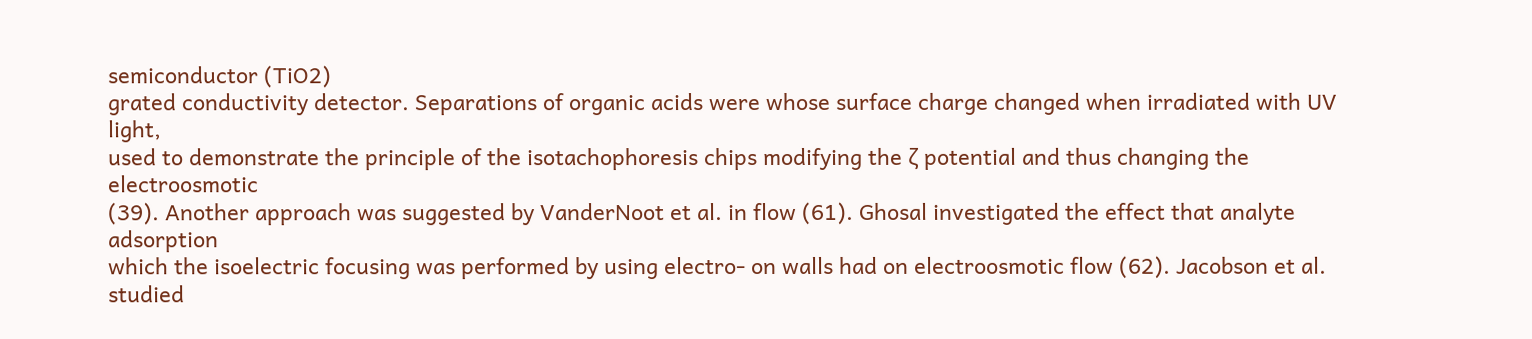semiconductor (TiO2)
grated conductivity detector. Separations of organic acids were whose surface charge changed when irradiated with UV light,
used to demonstrate the principle of the isotachophoresis chips modifying the ζ potential and thus changing the electroosmotic
(39). Another approach was suggested by VanderNoot et al. in flow (61). Ghosal investigated the effect that analyte adsorption
which the isoelectric focusing was performed by using electro- on walls had on electroosmotic flow (62). Jacobson et al. studied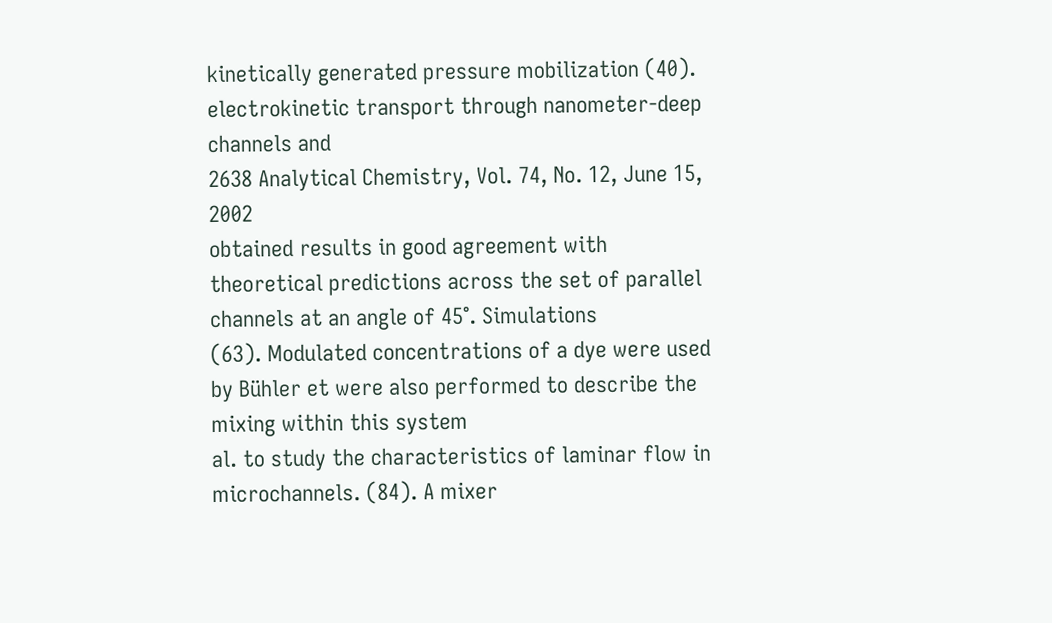kinetically generated pressure mobilization (40). electrokinetic transport through nanometer-deep channels and
2638 Analytical Chemistry, Vol. 74, No. 12, June 15, 2002
obtained results in good agreement with theoretical predictions across the set of parallel channels at an angle of 45°. Simulations
(63). Modulated concentrations of a dye were used by Bühler et were also performed to describe the mixing within this system
al. to study the characteristics of laminar flow in microchannels. (84). A mixer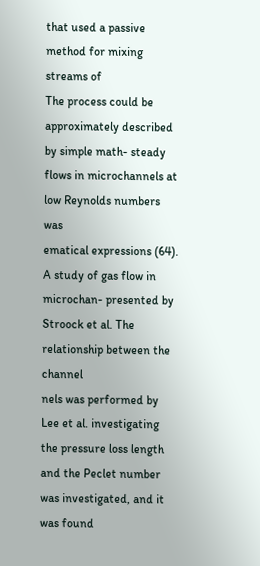that used a passive method for mixing streams of
The process could be approximately described by simple math- steady flows in microchannels at low Reynolds numbers was
ematical expressions (64). A study of gas flow in microchan- presented by Stroock et al. The relationship between the channel
nels was performed by Lee et al. investigating the pressure loss length and the Peclet number was investigated, and it was found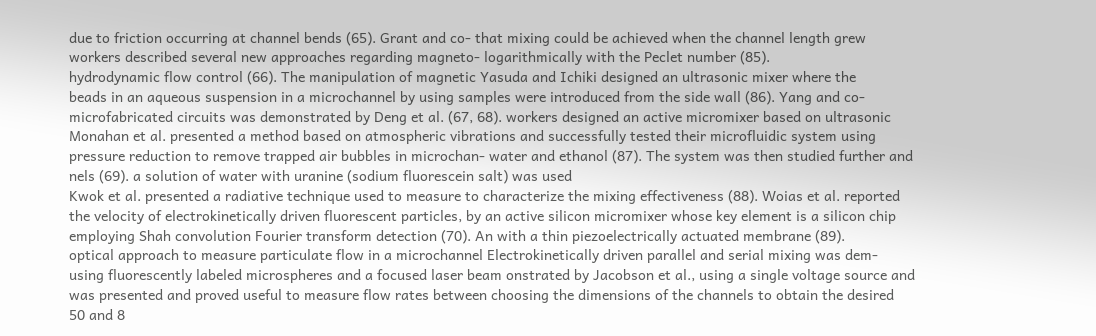due to friction occurring at channel bends (65). Grant and co- that mixing could be achieved when the channel length grew
workers described several new approaches regarding magneto- logarithmically with the Peclet number (85).
hydrodynamic flow control (66). The manipulation of magnetic Yasuda and Ichiki designed an ultrasonic mixer where the
beads in an aqueous suspension in a microchannel by using samples were introduced from the side wall (86). Yang and co-
microfabricated circuits was demonstrated by Deng et al. (67, 68). workers designed an active micromixer based on ultrasonic
Monahan et al. presented a method based on atmospheric vibrations and successfully tested their microfluidic system using
pressure reduction to remove trapped air bubbles in microchan- water and ethanol (87). The system was then studied further and
nels (69). a solution of water with uranine (sodium fluorescein salt) was used
Kwok et al. presented a radiative technique used to measure to characterize the mixing effectiveness (88). Woias et al. reported
the velocity of electrokinetically driven fluorescent particles, by an active silicon micromixer whose key element is a silicon chip
employing Shah convolution Fourier transform detection (70). An with a thin piezoelectrically actuated membrane (89).
optical approach to measure particulate flow in a microchannel Electrokinetically driven parallel and serial mixing was dem-
using fluorescently labeled microspheres and a focused laser beam onstrated by Jacobson et al., using a single voltage source and
was presented and proved useful to measure flow rates between choosing the dimensions of the channels to obtain the desired
50 and 8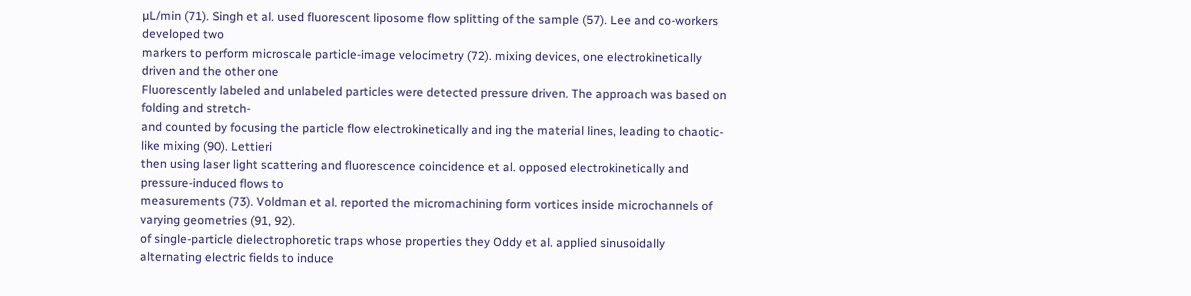µL/min (71). Singh et al. used fluorescent liposome flow splitting of the sample (57). Lee and co-workers developed two
markers to perform microscale particle-image velocimetry (72). mixing devices, one electrokinetically driven and the other one
Fluorescently labeled and unlabeled particles were detected pressure driven. The approach was based on folding and stretch-
and counted by focusing the particle flow electrokinetically and ing the material lines, leading to chaotic-like mixing (90). Lettieri
then using laser light scattering and fluorescence coincidence et al. opposed electrokinetically and pressure-induced flows to
measurements (73). Voldman et al. reported the micromachining form vortices inside microchannels of varying geometries (91, 92).
of single-particle dielectrophoretic traps whose properties they Oddy et al. applied sinusoidally alternating electric fields to induce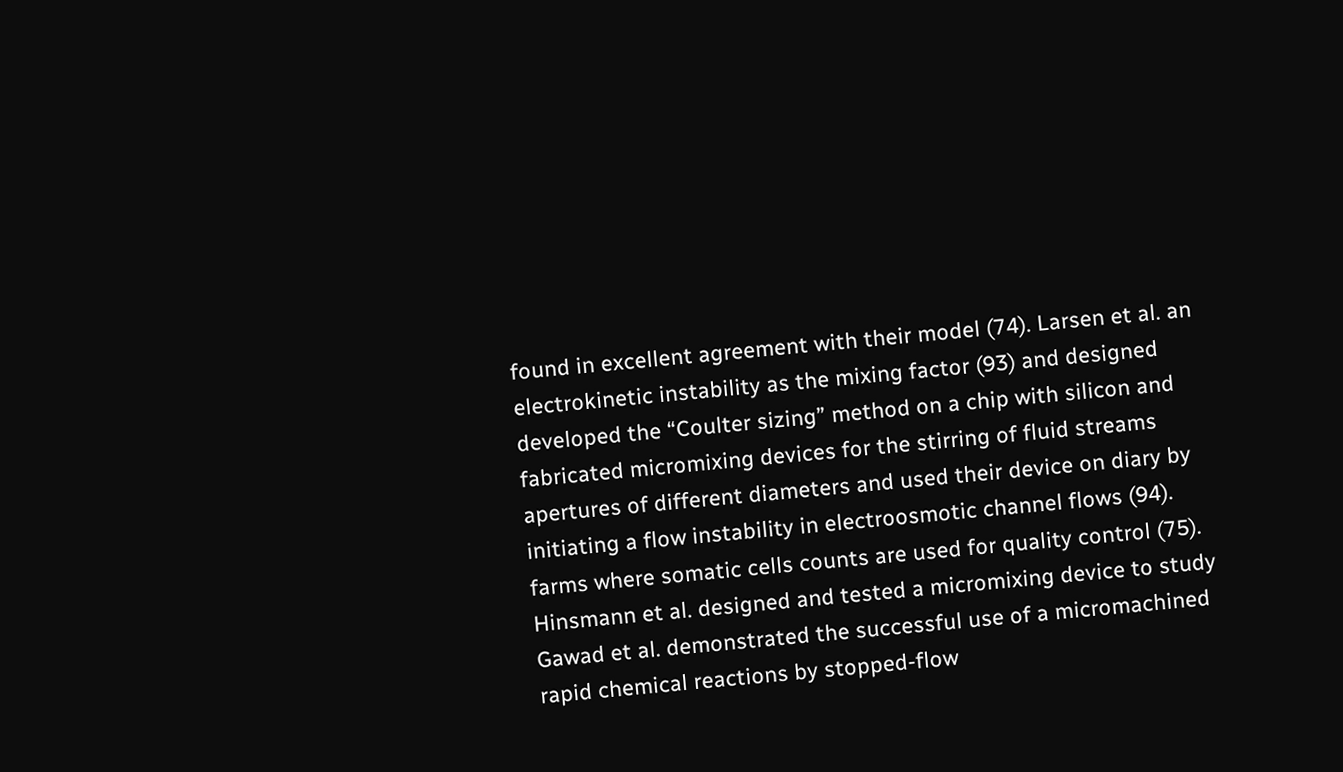found in excellent agreement with their model (74). Larsen et al. an electrokinetic instability as the mixing factor (93) and designed
developed the “Coulter sizing” method on a chip with silicon and fabricated micromixing devices for the stirring of fluid streams
apertures of different diameters and used their device on diary by initiating a flow instability in electroosmotic channel flows (94).
farms where somatic cells counts are used for quality control (75). Hinsmann et al. designed and tested a micromixing device to study
Gawad et al. demonstrated the successful use of a micromachined rapid chemical reactions by stopped-flow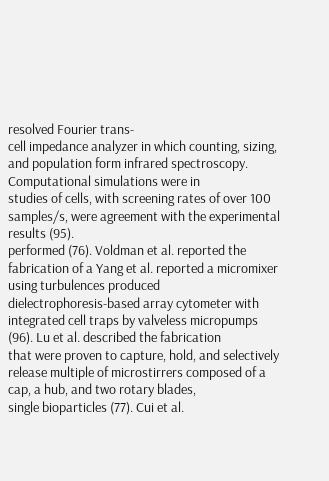resolved Fourier trans-
cell impedance analyzer in which counting, sizing, and population form infrared spectroscopy. Computational simulations were in
studies of cells, with screening rates of over 100 samples/s, were agreement with the experimental results (95).
performed (76). Voldman et al. reported the fabrication of a Yang et al. reported a micromixer using turbulences produced
dielectrophoresis-based array cytometer with integrated cell traps by valveless micropumps (96). Lu et al. described the fabrication
that were proven to capture, hold, and selectively release multiple of microstirrers composed of a cap, a hub, and two rotary blades,
single bioparticles (77). Cui et al.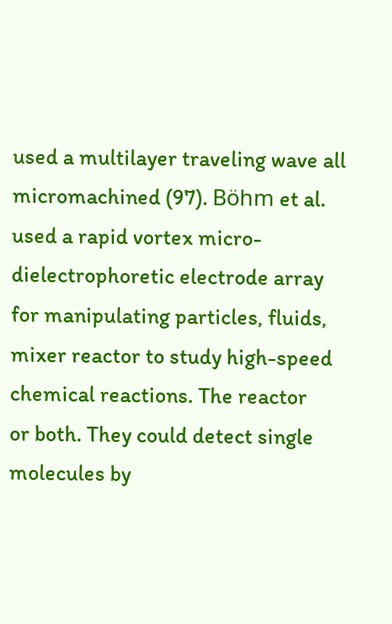used a multilayer traveling wave all micromachined (97). Böhm et al. used a rapid vortex micro-
dielectrophoretic electrode array for manipulating particles, fluids, mixer reactor to study high-speed chemical reactions. The reactor
or both. They could detect single molecules by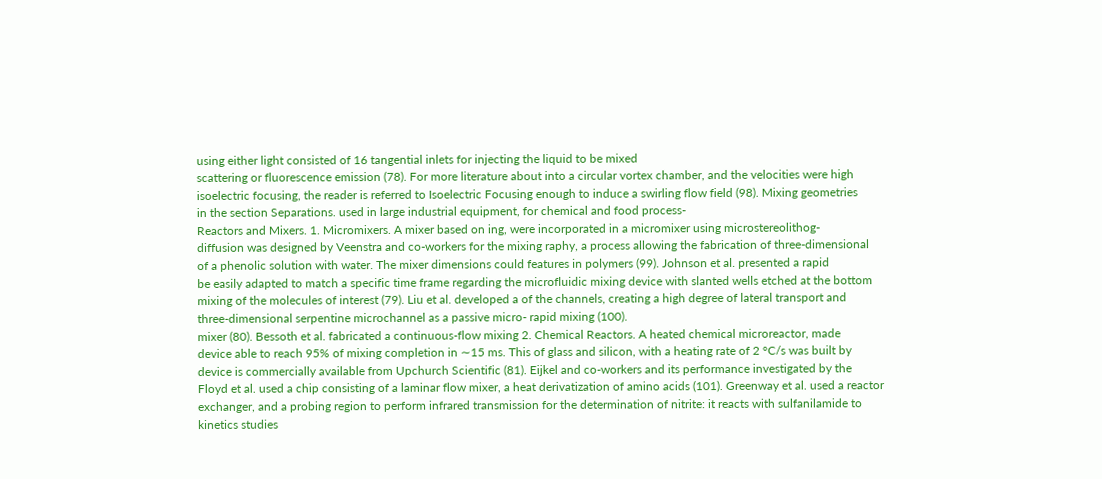using either light consisted of 16 tangential inlets for injecting the liquid to be mixed
scattering or fluorescence emission (78). For more literature about into a circular vortex chamber, and the velocities were high
isoelectric focusing, the reader is referred to Isoelectric Focusing enough to induce a swirling flow field (98). Mixing geometries
in the section Separations. used in large industrial equipment, for chemical and food process-
Reactors and Mixers. 1. Micromixers. A mixer based on ing, were incorporated in a micromixer using microstereolithog-
diffusion was designed by Veenstra and co-workers for the mixing raphy, a process allowing the fabrication of three-dimensional
of a phenolic solution with water. The mixer dimensions could features in polymers (99). Johnson et al. presented a rapid
be easily adapted to match a specific time frame regarding the microfluidic mixing device with slanted wells etched at the bottom
mixing of the molecules of interest (79). Liu et al. developed a of the channels, creating a high degree of lateral transport and
three-dimensional serpentine microchannel as a passive micro- rapid mixing (100).
mixer (80). Bessoth et al. fabricated a continuous-flow mixing 2. Chemical Reactors. A heated chemical microreactor, made
device able to reach 95% of mixing completion in ∼15 ms. This of glass and silicon, with a heating rate of 2 °C/s was built by
device is commercially available from Upchurch Scientific (81). Eijkel and co-workers and its performance investigated by the
Floyd et al. used a chip consisting of a laminar flow mixer, a heat derivatization of amino acids (101). Greenway et al. used a reactor
exchanger, and a probing region to perform infrared transmission for the determination of nitrite: it reacts with sulfanilamide to
kinetics studies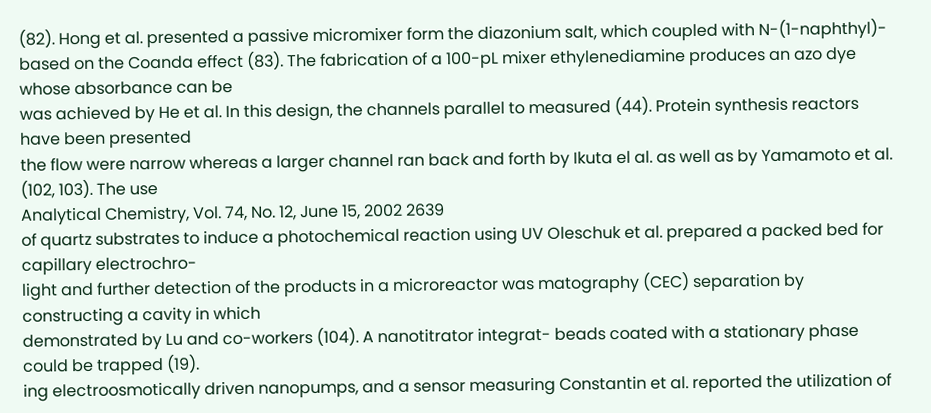(82). Hong et al. presented a passive micromixer form the diazonium salt, which coupled with N-(1-naphthyl)-
based on the Coanda effect (83). The fabrication of a 100-pL mixer ethylenediamine produces an azo dye whose absorbance can be
was achieved by He et al. In this design, the channels parallel to measured (44). Protein synthesis reactors have been presented
the flow were narrow whereas a larger channel ran back and forth by Ikuta el al. as well as by Yamamoto et al. (102, 103). The use
Analytical Chemistry, Vol. 74, No. 12, June 15, 2002 2639
of quartz substrates to induce a photochemical reaction using UV Oleschuk et al. prepared a packed bed for capillary electrochro-
light and further detection of the products in a microreactor was matography (CEC) separation by constructing a cavity in which
demonstrated by Lu and co-workers (104). A nanotitrator integrat- beads coated with a stationary phase could be trapped (19).
ing electroosmotically driven nanopumps, and a sensor measuring Constantin et al. reported the utilization of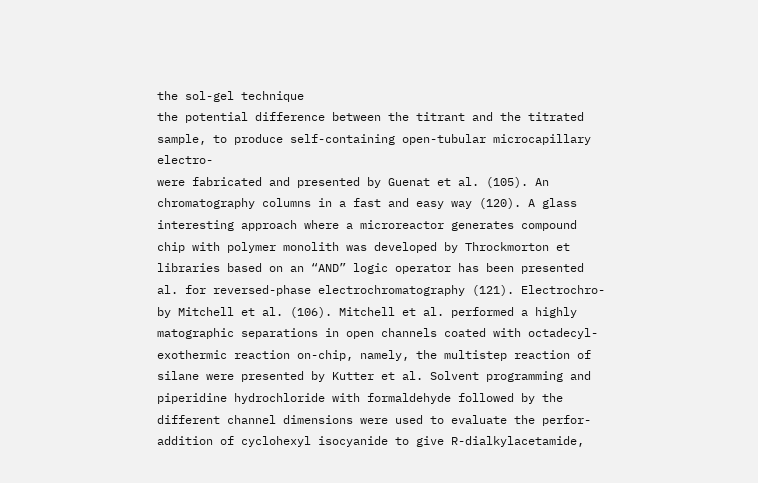the sol-gel technique
the potential difference between the titrant and the titrated sample, to produce self-containing open-tubular microcapillary electro-
were fabricated and presented by Guenat et al. (105). An chromatography columns in a fast and easy way (120). A glass
interesting approach where a microreactor generates compound chip with polymer monolith was developed by Throckmorton et
libraries based on an “AND” logic operator has been presented al. for reversed-phase electrochromatography (121). Electrochro-
by Mitchell et al. (106). Mitchell et al. performed a highly matographic separations in open channels coated with octadecyl-
exothermic reaction on-chip, namely, the multistep reaction of silane were presented by Kutter et al. Solvent programming and
piperidine hydrochloride with formaldehyde followed by the different channel dimensions were used to evaluate the perfor-
addition of cyclohexyl isocyanide to give R-dialkylacetamide,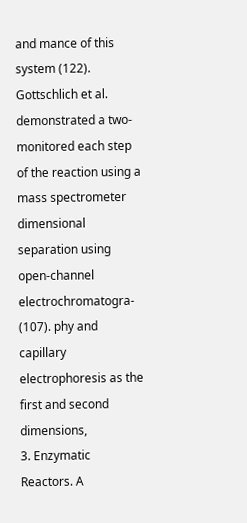and mance of this system (122). Gottschlich et al. demonstrated a two-
monitored each step of the reaction using a mass spectrometer dimensional separation using open-channel electrochromatogra-
(107). phy and capillary electrophoresis as the first and second dimensions,
3. Enzymatic Reactors. A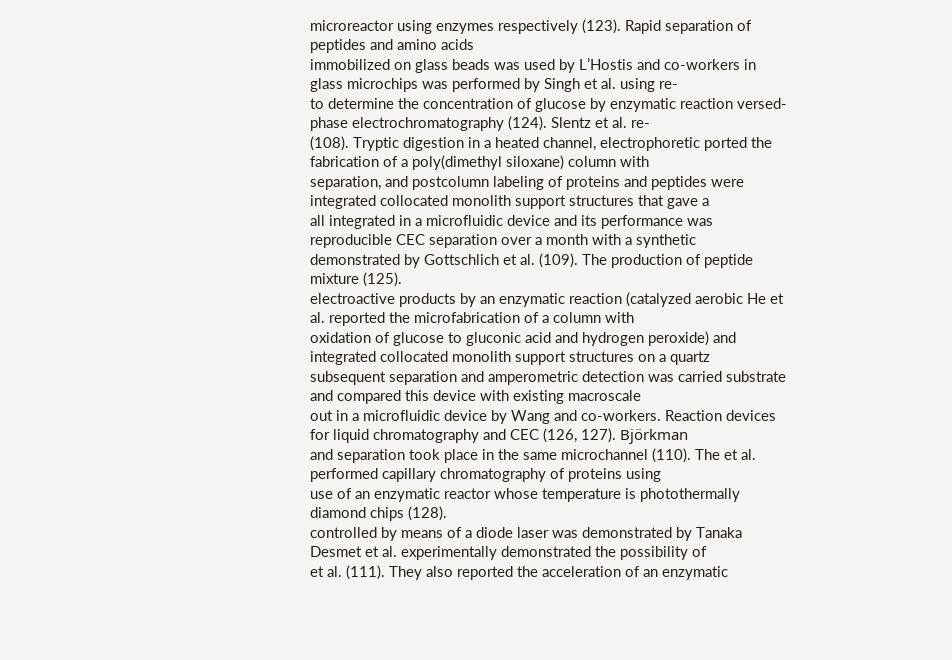microreactor using enzymes respectively (123). Rapid separation of peptides and amino acids
immobilized on glass beads was used by L’Hostis and co-workers in glass microchips was performed by Singh et al. using re-
to determine the concentration of glucose by enzymatic reaction versed-phase electrochromatography (124). Slentz et al. re-
(108). Tryptic digestion in a heated channel, electrophoretic ported the fabrication of a poly(dimethyl siloxane) column with
separation, and postcolumn labeling of proteins and peptides were integrated collocated monolith support structures that gave a
all integrated in a microfluidic device and its performance was reproducible CEC separation over a month with a synthetic
demonstrated by Gottschlich et al. (109). The production of peptide mixture (125).
electroactive products by an enzymatic reaction (catalyzed aerobic He et al. reported the microfabrication of a column with
oxidation of glucose to gluconic acid and hydrogen peroxide) and integrated collocated monolith support structures on a quartz
subsequent separation and amperometric detection was carried substrate and compared this device with existing macroscale
out in a microfluidic device by Wang and co-workers. Reaction devices for liquid chromatography and CEC (126, 127). Björkman
and separation took place in the same microchannel (110). The et al. performed capillary chromatography of proteins using
use of an enzymatic reactor whose temperature is photothermally diamond chips (128).
controlled by means of a diode laser was demonstrated by Tanaka Desmet et al. experimentally demonstrated the possibility of
et al. (111). They also reported the acceleration of an enzymatic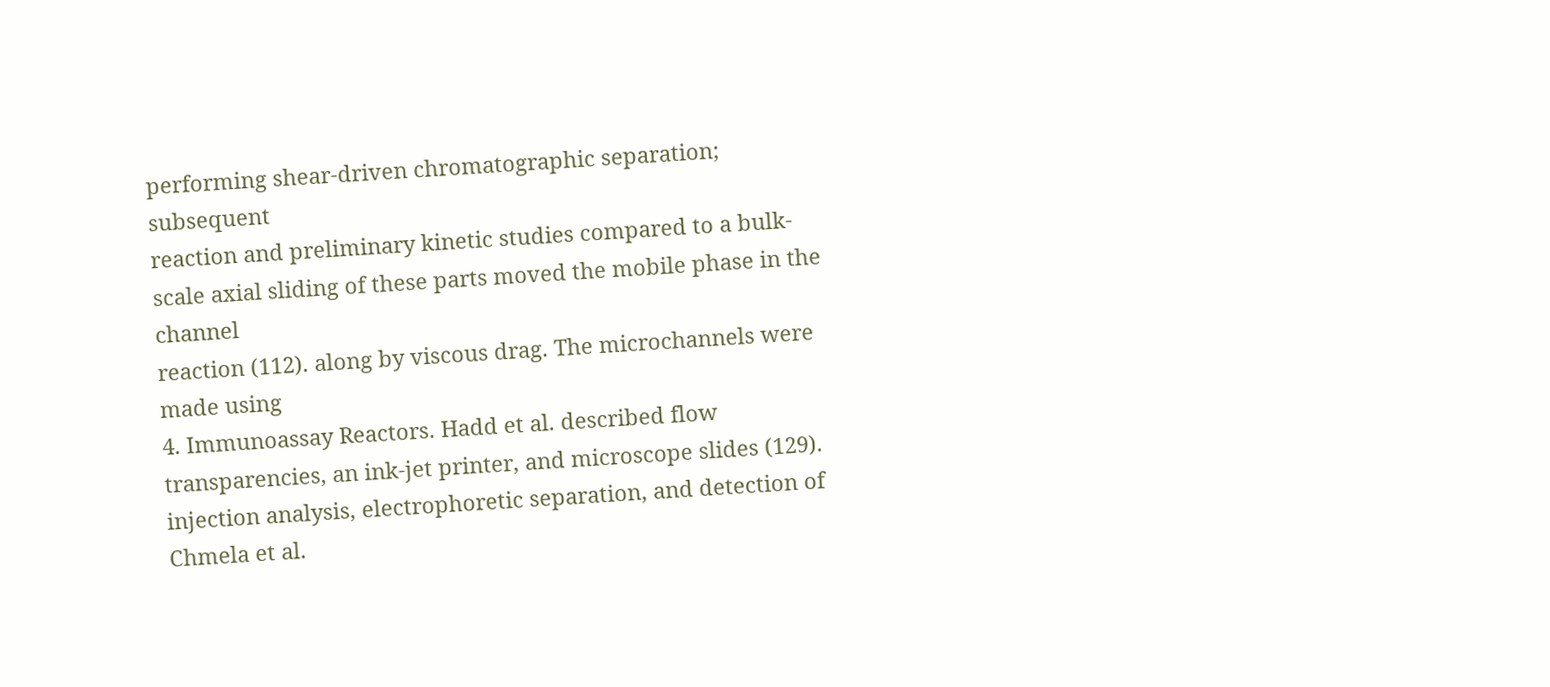performing shear-driven chromatographic separation; subsequent
reaction and preliminary kinetic studies compared to a bulk-scale axial sliding of these parts moved the mobile phase in the channel
reaction (112). along by viscous drag. The microchannels were made using
4. Immunoassay Reactors. Hadd et al. described flow transparencies, an ink-jet printer, and microscope slides (129).
injection analysis, electrophoretic separation, and detection of Chmela et al.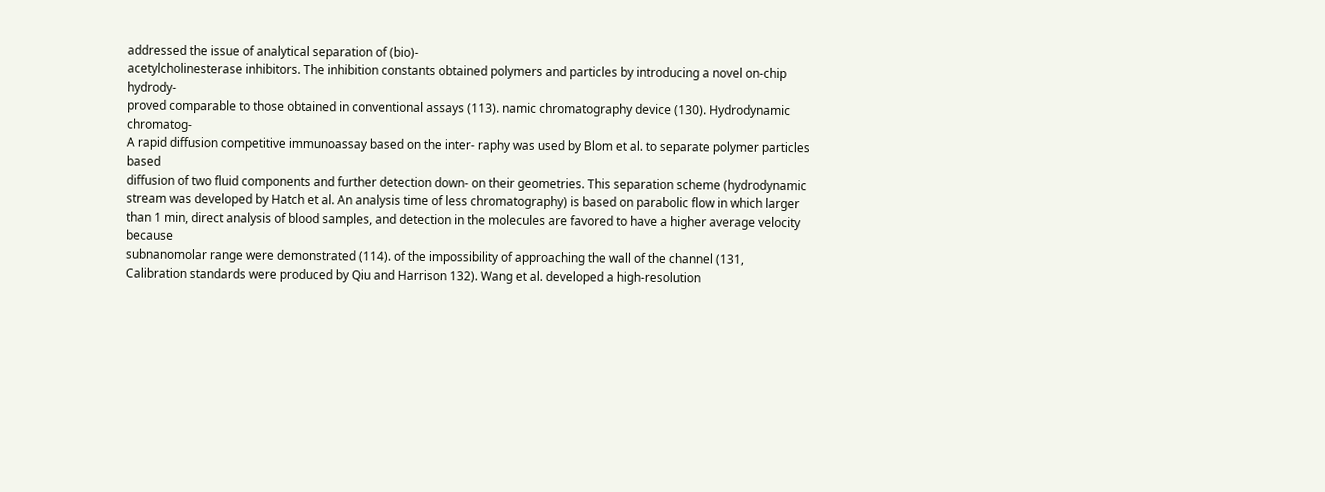addressed the issue of analytical separation of (bio)-
acetylcholinesterase inhibitors. The inhibition constants obtained polymers and particles by introducing a novel on-chip hydrody-
proved comparable to those obtained in conventional assays (113). namic chromatography device (130). Hydrodynamic chromatog-
A rapid diffusion competitive immunoassay based on the inter- raphy was used by Blom et al. to separate polymer particles based
diffusion of two fluid components and further detection down- on their geometries. This separation scheme (hydrodynamic
stream was developed by Hatch et al. An analysis time of less chromatography) is based on parabolic flow in which larger
than 1 min, direct analysis of blood samples, and detection in the molecules are favored to have a higher average velocity because
subnanomolar range were demonstrated (114). of the impossibility of approaching the wall of the channel (131,
Calibration standards were produced by Qiu and Harrison 132). Wang et al. developed a high-resolution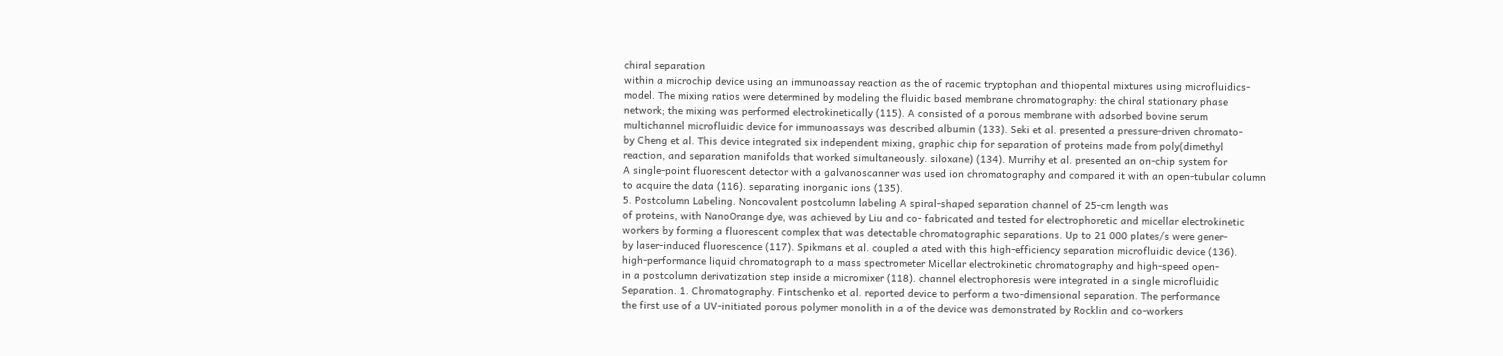chiral separation
within a microchip device using an immunoassay reaction as the of racemic tryptophan and thiopental mixtures using microfluidics-
model. The mixing ratios were determined by modeling the fluidic based membrane chromatography: the chiral stationary phase
network; the mixing was performed electrokinetically (115). A consisted of a porous membrane with adsorbed bovine serum
multichannel microfluidic device for immunoassays was described albumin (133). Seki et al. presented a pressure-driven chromato-
by Cheng et al. This device integrated six independent mixing, graphic chip for separation of proteins made from poly(dimethyl
reaction, and separation manifolds that worked simultaneously. siloxane) (134). Murrihy et al. presented an on-chip system for
A single-point fluorescent detector with a galvanoscanner was used ion chromatography and compared it with an open-tubular column
to acquire the data (116). separating inorganic ions (135).
5. Postcolumn Labeling. Noncovalent postcolumn labeling A spiral-shaped separation channel of 25-cm length was
of proteins, with NanoOrange dye, was achieved by Liu and co- fabricated and tested for electrophoretic and micellar electrokinetic
workers by forming a fluorescent complex that was detectable chromatographic separations. Up to 21 000 plates/s were gener-
by laser-induced fluorescence (117). Spikmans et al. coupled a ated with this high-efficiency separation microfluidic device (136).
high-performance liquid chromatograph to a mass spectrometer Micellar electrokinetic chromatography and high-speed open-
in a postcolumn derivatization step inside a micromixer (118). channel electrophoresis were integrated in a single microfluidic
Separation. 1. Chromatography. Fintschenko et al. reported device to perform a two-dimensional separation. The performance
the first use of a UV-initiated porous polymer monolith in a of the device was demonstrated by Rocklin and co-workers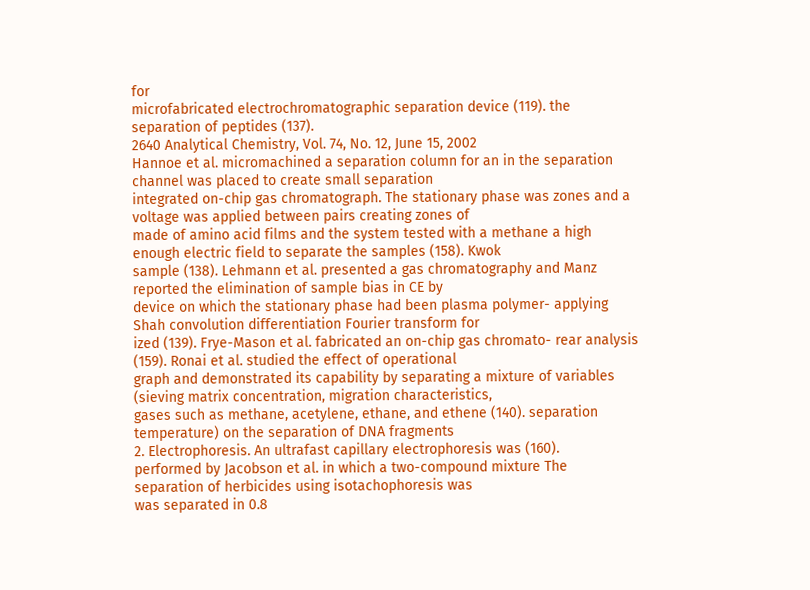for
microfabricated electrochromatographic separation device (119). the separation of peptides (137).
2640 Analytical Chemistry, Vol. 74, No. 12, June 15, 2002
Hannoe et al. micromachined a separation column for an in the separation channel was placed to create small separation
integrated on-chip gas chromatograph. The stationary phase was zones and a voltage was applied between pairs creating zones of
made of amino acid films and the system tested with a methane a high enough electric field to separate the samples (158). Kwok
sample (138). Lehmann et al. presented a gas chromatography and Manz reported the elimination of sample bias in CE by
device on which the stationary phase had been plasma polymer- applying Shah convolution differentiation Fourier transform for
ized (139). Frye-Mason et al. fabricated an on-chip gas chromato- rear analysis (159). Ronai et al. studied the effect of operational
graph and demonstrated its capability by separating a mixture of variables (sieving matrix concentration, migration characteristics,
gases such as methane, acetylene, ethane, and ethene (140). separation temperature) on the separation of DNA fragments
2. Electrophoresis. An ultrafast capillary electrophoresis was (160).
performed by Jacobson et al. in which a two-compound mixture The separation of herbicides using isotachophoresis was
was separated in 0.8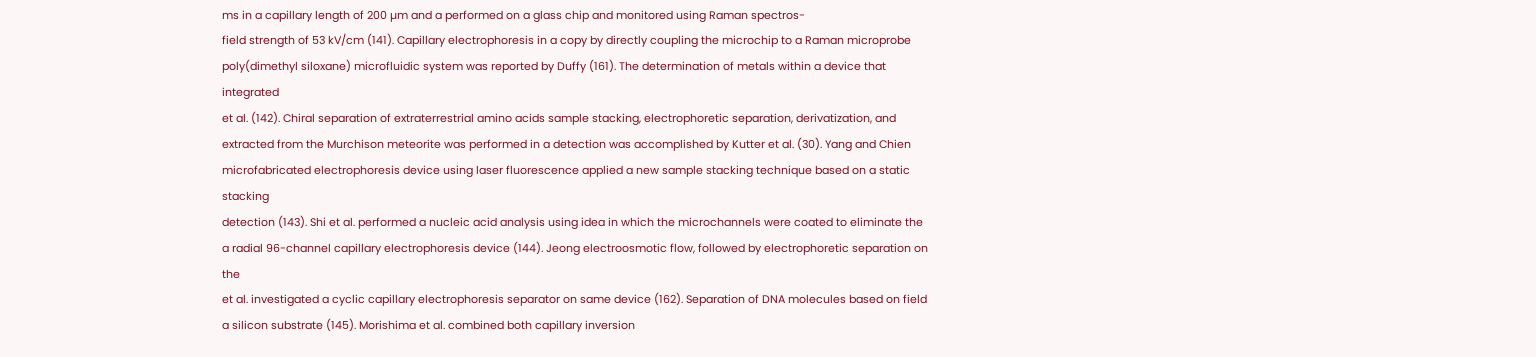ms in a capillary length of 200 µm and a performed on a glass chip and monitored using Raman spectros-
field strength of 53 kV/cm (141). Capillary electrophoresis in a copy by directly coupling the microchip to a Raman microprobe
poly(dimethyl siloxane) microfluidic system was reported by Duffy (161). The determination of metals within a device that integrated
et al. (142). Chiral separation of extraterrestrial amino acids sample stacking, electrophoretic separation, derivatization, and
extracted from the Murchison meteorite was performed in a detection was accomplished by Kutter et al. (30). Yang and Chien
microfabricated electrophoresis device using laser fluorescence applied a new sample stacking technique based on a static stacking
detection (143). Shi et al. performed a nucleic acid analysis using idea in which the microchannels were coated to eliminate the
a radial 96-channel capillary electrophoresis device (144). Jeong electroosmotic flow, followed by electrophoretic separation on the
et al. investigated a cyclic capillary electrophoresis separator on same device (162). Separation of DNA molecules based on field
a silicon substrate (145). Morishima et al. combined both capillary inversion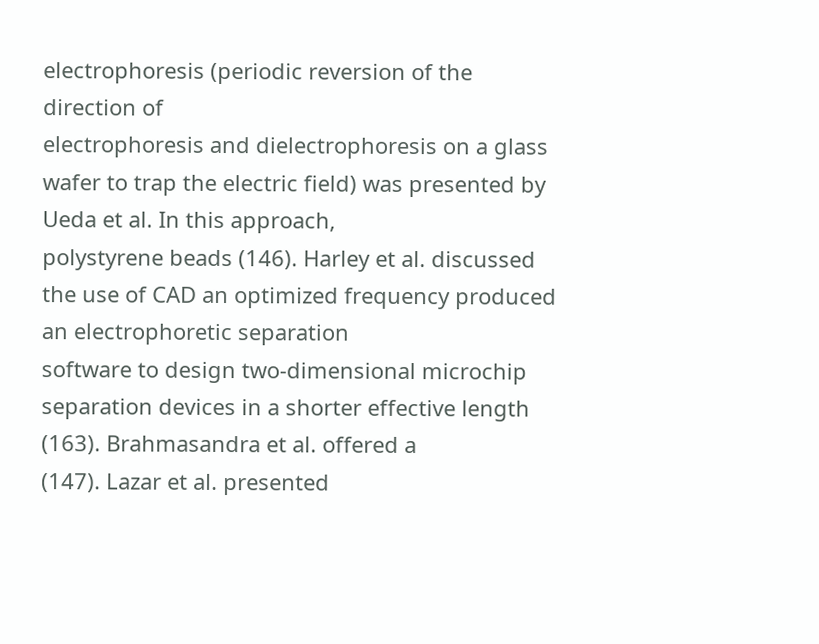electrophoresis (periodic reversion of the direction of
electrophoresis and dielectrophoresis on a glass wafer to trap the electric field) was presented by Ueda et al. In this approach,
polystyrene beads (146). Harley et al. discussed the use of CAD an optimized frequency produced an electrophoretic separation
software to design two-dimensional microchip separation devices in a shorter effective length (163). Brahmasandra et al. offered a
(147). Lazar et al. presented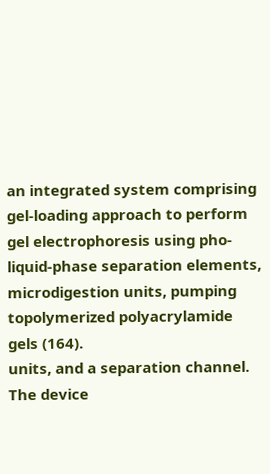an integrated system comprising gel-loading approach to perform gel electrophoresis using pho-
liquid-phase separation elements, microdigestion units, pumping topolymerized polyacrylamide gels (164).
units, and a separation channel. The device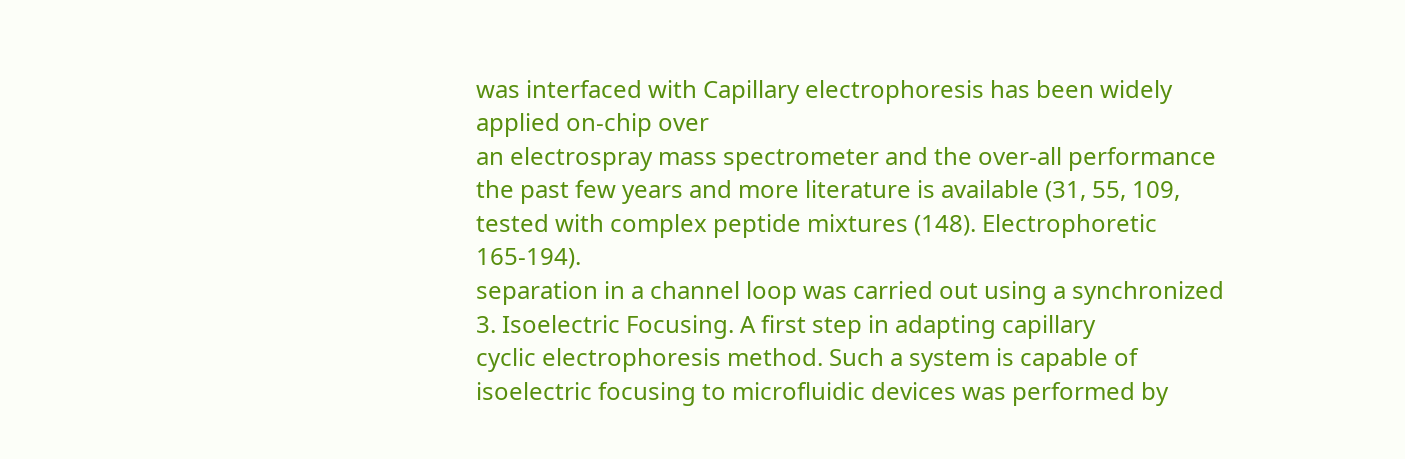was interfaced with Capillary electrophoresis has been widely applied on-chip over
an electrospray mass spectrometer and the over-all performance the past few years and more literature is available (31, 55, 109,
tested with complex peptide mixtures (148). Electrophoretic 165-194).
separation in a channel loop was carried out using a synchronized 3. Isoelectric Focusing. A first step in adapting capillary
cyclic electrophoresis method. Such a system is capable of isoelectric focusing to microfluidic devices was performed by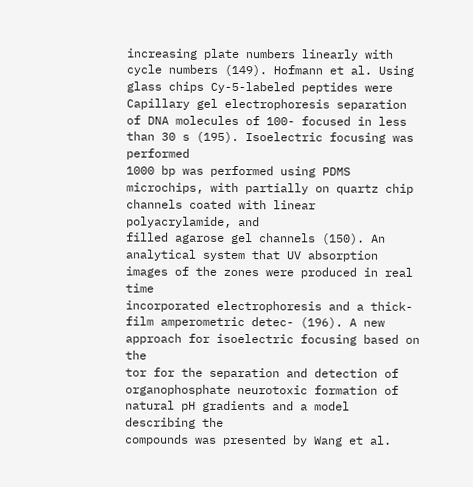increasing plate numbers linearly with cycle numbers (149). Hofmann et al. Using glass chips Cy-5-labeled peptides were
Capillary gel electrophoresis separation of DNA molecules of 100- focused in less than 30 s (195). Isoelectric focusing was performed
1000 bp was performed using PDMS microchips, with partially on quartz chip channels coated with linear polyacrylamide, and
filled agarose gel channels (150). An analytical system that UV absorption images of the zones were produced in real time
incorporated electrophoresis and a thick-film amperometric detec- (196). A new approach for isoelectric focusing based on the
tor for the separation and detection of organophosphate neurotoxic formation of natural pH gradients and a model describing the
compounds was presented by Wang et al.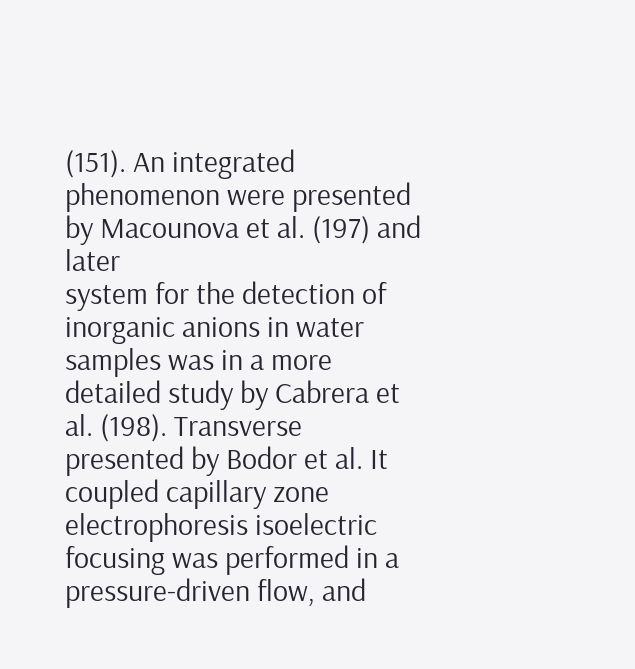(151). An integrated phenomenon were presented by Macounova et al. (197) and later
system for the detection of inorganic anions in water samples was in a more detailed study by Cabrera et al. (198). Transverse
presented by Bodor et al. It coupled capillary zone electrophoresis isoelectric focusing was performed in a pressure-driven flow, and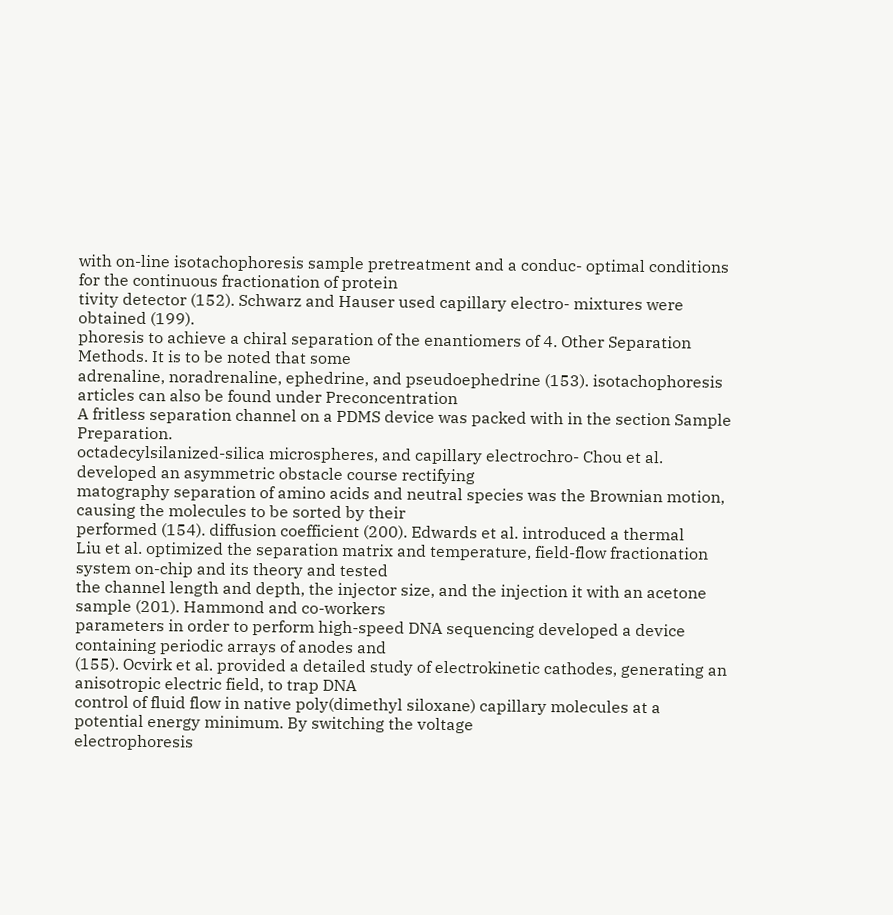with on-line isotachophoresis sample pretreatment and a conduc- optimal conditions for the continuous fractionation of protein
tivity detector (152). Schwarz and Hauser used capillary electro- mixtures were obtained (199).
phoresis to achieve a chiral separation of the enantiomers of 4. Other Separation Methods. It is to be noted that some
adrenaline, noradrenaline, ephedrine, and pseudoephedrine (153). isotachophoresis articles can also be found under Preconcentration
A fritless separation channel on a PDMS device was packed with in the section Sample Preparation.
octadecylsilanized-silica microspheres, and capillary electrochro- Chou et al. developed an asymmetric obstacle course rectifying
matography separation of amino acids and neutral species was the Brownian motion, causing the molecules to be sorted by their
performed (154). diffusion coefficient (200). Edwards et al. introduced a thermal
Liu et al. optimized the separation matrix and temperature, field-flow fractionation system on-chip and its theory and tested
the channel length and depth, the injector size, and the injection it with an acetone sample (201). Hammond and co-workers
parameters in order to perform high-speed DNA sequencing developed a device containing periodic arrays of anodes and
(155). Ocvirk et al. provided a detailed study of electrokinetic cathodes, generating an anisotropic electric field, to trap DNA
control of fluid flow in native poly(dimethyl siloxane) capillary molecules at a potential energy minimum. By switching the voltage
electrophoresis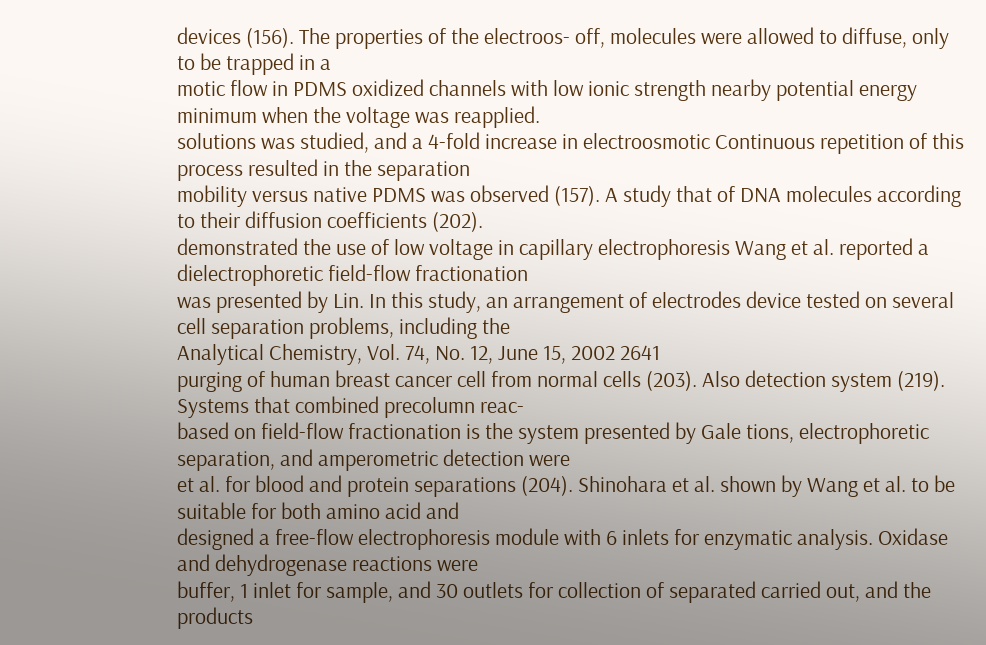devices (156). The properties of the electroos- off, molecules were allowed to diffuse, only to be trapped in a
motic flow in PDMS oxidized channels with low ionic strength nearby potential energy minimum when the voltage was reapplied.
solutions was studied, and a 4-fold increase in electroosmotic Continuous repetition of this process resulted in the separation
mobility versus native PDMS was observed (157). A study that of DNA molecules according to their diffusion coefficients (202).
demonstrated the use of low voltage in capillary electrophoresis Wang et al. reported a dielectrophoretic field-flow fractionation
was presented by Lin. In this study, an arrangement of electrodes device tested on several cell separation problems, including the
Analytical Chemistry, Vol. 74, No. 12, June 15, 2002 2641
purging of human breast cancer cell from normal cells (203). Also detection system (219). Systems that combined precolumn reac-
based on field-flow fractionation is the system presented by Gale tions, electrophoretic separation, and amperometric detection were
et al. for blood and protein separations (204). Shinohara et al. shown by Wang et al. to be suitable for both amino acid and
designed a free-flow electrophoresis module with 6 inlets for enzymatic analysis. Oxidase and dehydrogenase reactions were
buffer, 1 inlet for sample, and 30 outlets for collection of separated carried out, and the products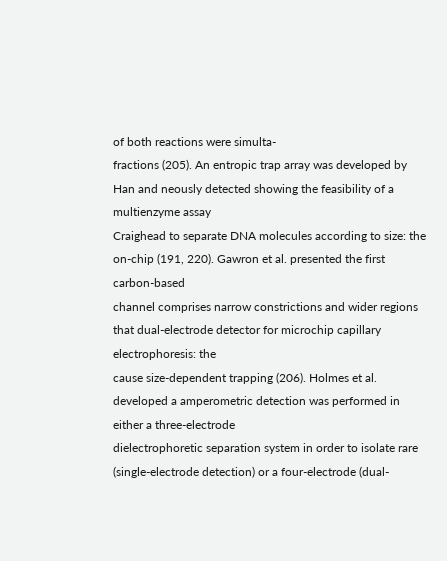of both reactions were simulta-
fractions (205). An entropic trap array was developed by Han and neously detected showing the feasibility of a multienzyme assay
Craighead to separate DNA molecules according to size: the on-chip (191, 220). Gawron et al. presented the first carbon-based
channel comprises narrow constrictions and wider regions that dual-electrode detector for microchip capillary electrophoresis: the
cause size-dependent trapping (206). Holmes et al. developed a amperometric detection was performed in either a three-electrode
dielectrophoretic separation system in order to isolate rare (single-electrode detection) or a four-electrode (dual-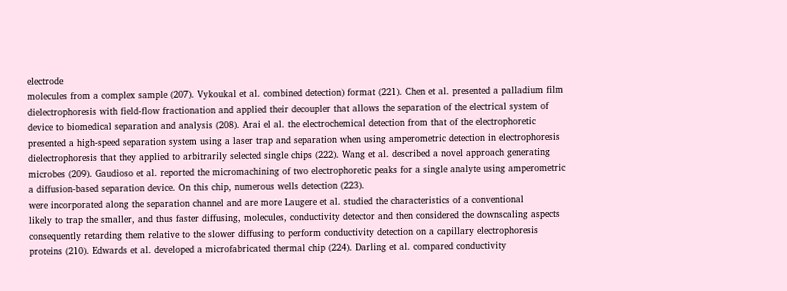electrode
molecules from a complex sample (207). Vykoukal et al. combined detection) format (221). Chen et al. presented a palladium film
dielectrophoresis with field-flow fractionation and applied their decoupler that allows the separation of the electrical system of
device to biomedical separation and analysis (208). Arai el al. the electrochemical detection from that of the electrophoretic
presented a high-speed separation system using a laser trap and separation when using amperometric detection in electrophoresis
dielectrophoresis that they applied to arbitrarily selected single chips (222). Wang et al. described a novel approach generating
microbes (209). Gaudioso et al. reported the micromachining of two electrophoretic peaks for a single analyte using amperometric
a diffusion-based separation device. On this chip, numerous wells detection (223).
were incorporated along the separation channel and are more Laugere et al. studied the characteristics of a conventional
likely to trap the smaller, and thus faster diffusing, molecules, conductivity detector and then considered the downscaling aspects
consequently retarding them relative to the slower diffusing to perform conductivity detection on a capillary electrophoresis
proteins (210). Edwards et al. developed a microfabricated thermal chip (224). Darling et al. compared conductivity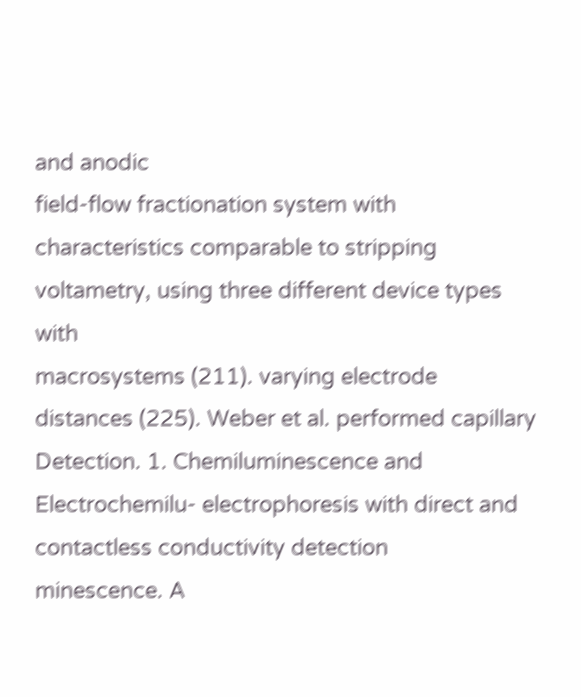and anodic
field-flow fractionation system with characteristics comparable to stripping voltametry, using three different device types with
macrosystems (211). varying electrode distances (225). Weber et al. performed capillary
Detection. 1. Chemiluminescence and Electrochemilu- electrophoresis with direct and contactless conductivity detection
minescence. A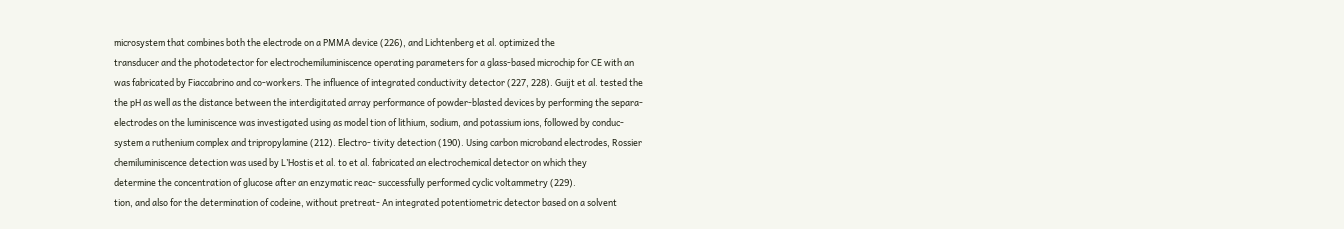microsystem that combines both the electrode on a PMMA device (226), and Lichtenberg et al. optimized the
transducer and the photodetector for electrochemiluminiscence operating parameters for a glass-based microchip for CE with an
was fabricated by Fiaccabrino and co-workers. The influence of integrated conductivity detector (227, 228). Guijt et al. tested the
the pH as well as the distance between the interdigitated array performance of powder-blasted devices by performing the separa-
electrodes on the luminiscence was investigated using as model tion of lithium, sodium, and potassium ions, followed by conduc-
system a ruthenium complex and tripropylamine (212). Electro- tivity detection (190). Using carbon microband electrodes, Rossier
chemiluminiscence detection was used by L’Hostis et al. to et al. fabricated an electrochemical detector on which they
determine the concentration of glucose after an enzymatic reac- successfully performed cyclic voltammetry (229).
tion, and also for the determination of codeine, without pretreat- An integrated potentiometric detector based on a solvent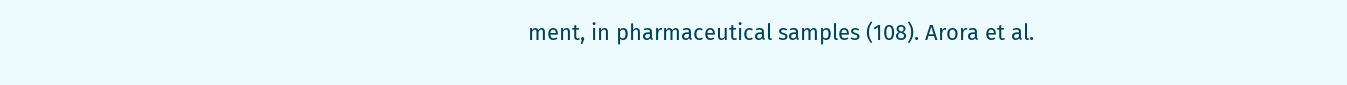ment, in pharmaceutical samples (108). Arora et al.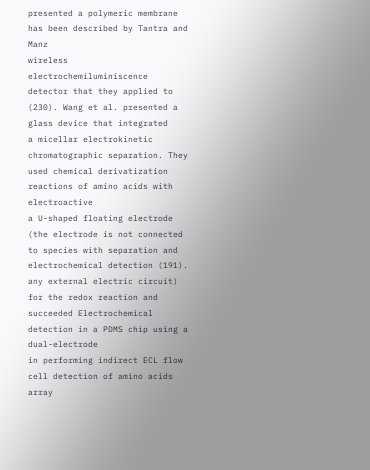presented a polymeric membrane has been described by Tantra and Manz
wireless electrochemiluminiscence detector that they applied to (230). Wang et al. presented a glass device that integrated
a micellar electrokinetic chromatographic separation. They used chemical derivatization reactions of amino acids with electroactive
a U-shaped floating electrode (the electrode is not connected to species with separation and electrochemical detection (191).
any external electric circuit) for the redox reaction and succeeded Electrochemical detection in a PDMS chip using a dual-electrode
in performing indirect ECL flow cell detection of amino acids array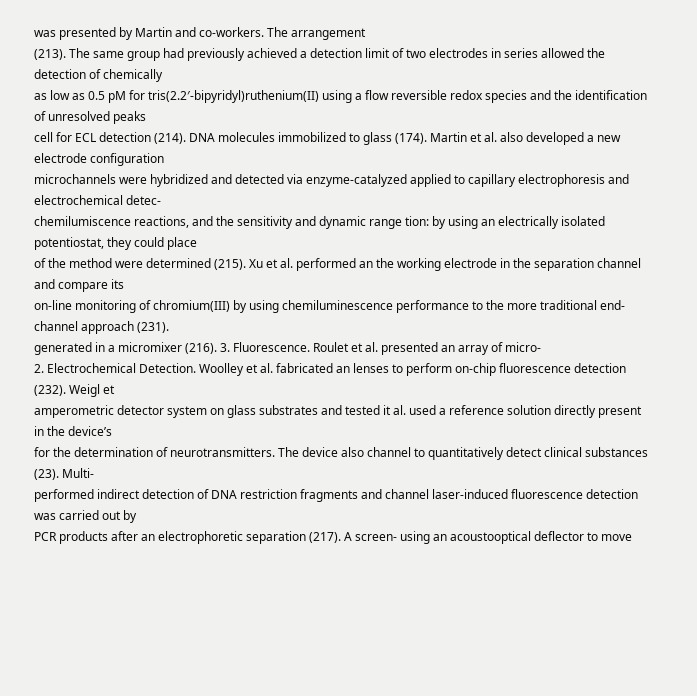was presented by Martin and co-workers. The arrangement
(213). The same group had previously achieved a detection limit of two electrodes in series allowed the detection of chemically
as low as 0.5 pM for tris(2.2′-bipyridyl)ruthenium(II) using a flow reversible redox species and the identification of unresolved peaks
cell for ECL detection (214). DNA molecules immobilized to glass (174). Martin et al. also developed a new electrode configuration
microchannels were hybridized and detected via enzyme-catalyzed applied to capillary electrophoresis and electrochemical detec-
chemilumiscence reactions, and the sensitivity and dynamic range tion: by using an electrically isolated potentiostat, they could place
of the method were determined (215). Xu et al. performed an the working electrode in the separation channel and compare its
on-line monitoring of chromium(III) by using chemiluminescence performance to the more traditional end-channel approach (231).
generated in a micromixer (216). 3. Fluorescence. Roulet et al. presented an array of micro-
2. Electrochemical Detection. Woolley et al. fabricated an lenses to perform on-chip fluorescence detection (232). Weigl et
amperometric detector system on glass substrates and tested it al. used a reference solution directly present in the device’s
for the determination of neurotransmitters. The device also channel to quantitatively detect clinical substances (23). Multi-
performed indirect detection of DNA restriction fragments and channel laser-induced fluorescence detection was carried out by
PCR products after an electrophoretic separation (217). A screen- using an acoustooptical deflector to move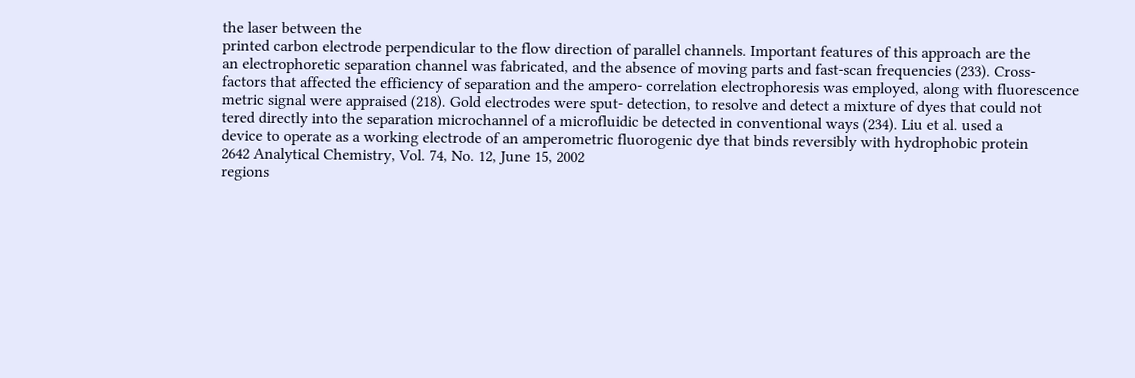the laser between the
printed carbon electrode perpendicular to the flow direction of parallel channels. Important features of this approach are the
an electrophoretic separation channel was fabricated, and the absence of moving parts and fast-scan frequencies (233). Cross-
factors that affected the efficiency of separation and the ampero- correlation electrophoresis was employed, along with fluorescence
metric signal were appraised (218). Gold electrodes were sput- detection, to resolve and detect a mixture of dyes that could not
tered directly into the separation microchannel of a microfluidic be detected in conventional ways (234). Liu et al. used a
device to operate as a working electrode of an amperometric fluorogenic dye that binds reversibly with hydrophobic protein
2642 Analytical Chemistry, Vol. 74, No. 12, June 15, 2002
regions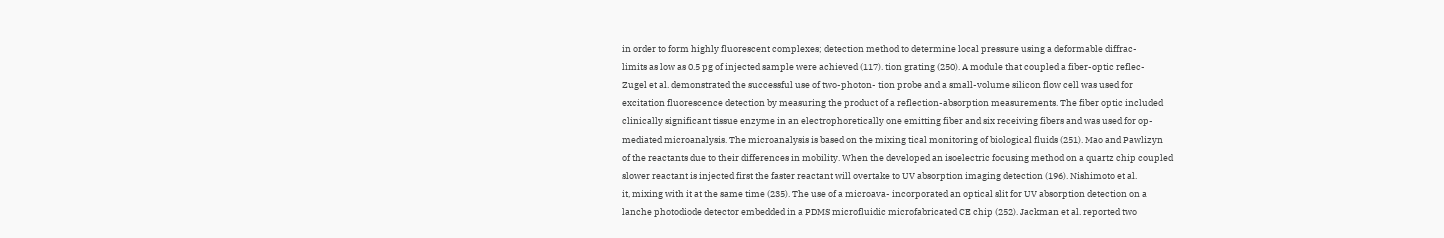in order to form highly fluorescent complexes; detection method to determine local pressure using a deformable diffrac-
limits as low as 0.5 pg of injected sample were achieved (117). tion grating (250). A module that coupled a fiber-optic reflec-
Zugel et al. demonstrated the successful use of two-photon- tion probe and a small-volume silicon flow cell was used for
excitation fluorescence detection by measuring the product of a reflection-absorption measurements. The fiber optic included
clinically significant tissue enzyme in an electrophoretically one emitting fiber and six receiving fibers and was used for op-
mediated microanalysis. The microanalysis is based on the mixing tical monitoring of biological fluids (251). Mao and Pawlizyn
of the reactants due to their differences in mobility. When the developed an isoelectric focusing method on a quartz chip coupled
slower reactant is injected first the faster reactant will overtake to UV absorption imaging detection (196). Nishimoto et al.
it, mixing with it at the same time (235). The use of a microava- incorporated an optical slit for UV absorption detection on a
lanche photodiode detector embedded in a PDMS microfluidic microfabricated CE chip (252). Jackman et al. reported two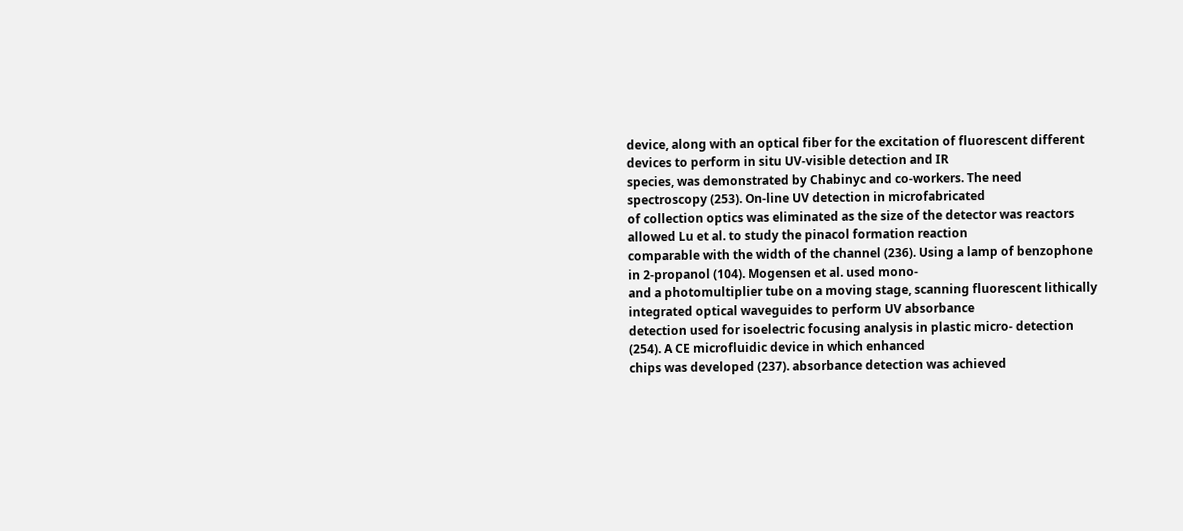device, along with an optical fiber for the excitation of fluorescent different devices to perform in situ UV-visible detection and IR
species, was demonstrated by Chabinyc and co-workers. The need spectroscopy (253). On-line UV detection in microfabricated
of collection optics was eliminated as the size of the detector was reactors allowed Lu et al. to study the pinacol formation reaction
comparable with the width of the channel (236). Using a lamp of benzophone in 2-propanol (104). Mogensen et al. used mono-
and a photomultiplier tube on a moving stage, scanning fluorescent lithically integrated optical waveguides to perform UV absorbance
detection used for isoelectric focusing analysis in plastic micro- detection (254). A CE microfluidic device in which enhanced
chips was developed (237). absorbance detection was achieved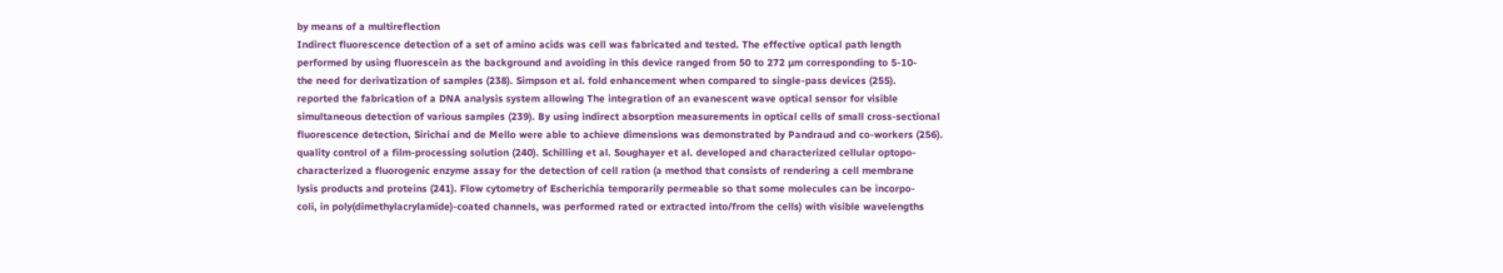by means of a multireflection
Indirect fluorescence detection of a set of amino acids was cell was fabricated and tested. The effective optical path length
performed by using fluorescein as the background and avoiding in this device ranged from 50 to 272 µm corresponding to 5-10-
the need for derivatization of samples (238). Simpson et al. fold enhancement when compared to single-pass devices (255).
reported the fabrication of a DNA analysis system allowing The integration of an evanescent wave optical sensor for visible
simultaneous detection of various samples (239). By using indirect absorption measurements in optical cells of small cross-sectional
fluorescence detection, Sirichai and de Mello were able to achieve dimensions was demonstrated by Pandraud and co-workers (256).
quality control of a film-processing solution (240). Schilling et al. Soughayer et al. developed and characterized cellular optopo-
characterized a fluorogenic enzyme assay for the detection of cell ration (a method that consists of rendering a cell membrane
lysis products and proteins (241). Flow cytometry of Escherichia temporarily permeable so that some molecules can be incorpo-
coli, in poly(dimethylacrylamide)-coated channels, was performed rated or extracted into/from the cells) with visible wavelengths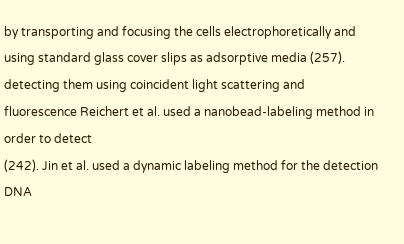by transporting and focusing the cells electrophoretically and using standard glass cover slips as adsorptive media (257).
detecting them using coincident light scattering and fluorescence Reichert et al. used a nanobead-labeling method in order to detect
(242). Jin et al. used a dynamic labeling method for the detection DNA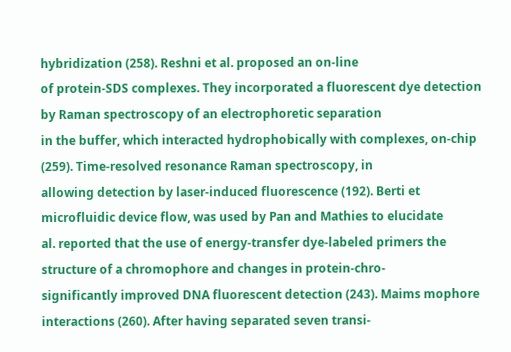hybridization (258). Reshni et al. proposed an on-line
of protein-SDS complexes. They incorporated a fluorescent dye detection by Raman spectroscopy of an electrophoretic separation
in the buffer, which interacted hydrophobically with complexes, on-chip (259). Time-resolved resonance Raman spectroscopy, in
allowing detection by laser-induced fluorescence (192). Berti et microfluidic device flow, was used by Pan and Mathies to elucidate
al. reported that the use of energy-transfer dye-labeled primers the structure of a chromophore and changes in protein-chro-
significantly improved DNA fluorescent detection (243). Maims mophore interactions (260). After having separated seven transi-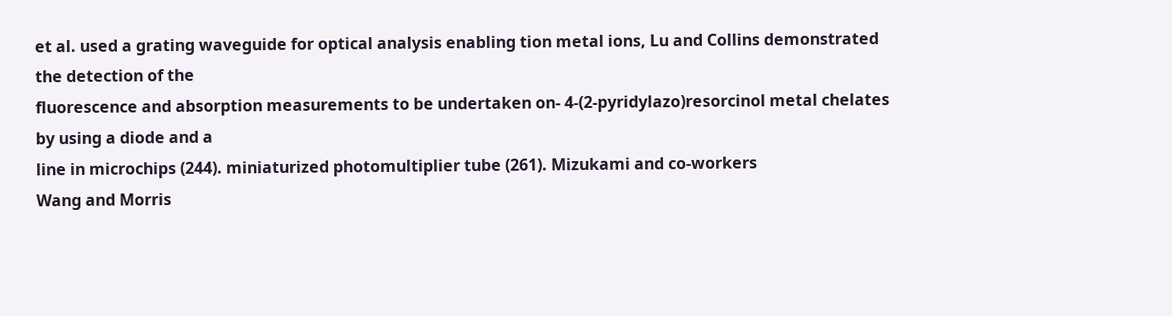et al. used a grating waveguide for optical analysis enabling tion metal ions, Lu and Collins demonstrated the detection of the
fluorescence and absorption measurements to be undertaken on- 4-(2-pyridylazo)resorcinol metal chelates by using a diode and a
line in microchips (244). miniaturized photomultiplier tube (261). Mizukami and co-workers
Wang and Morris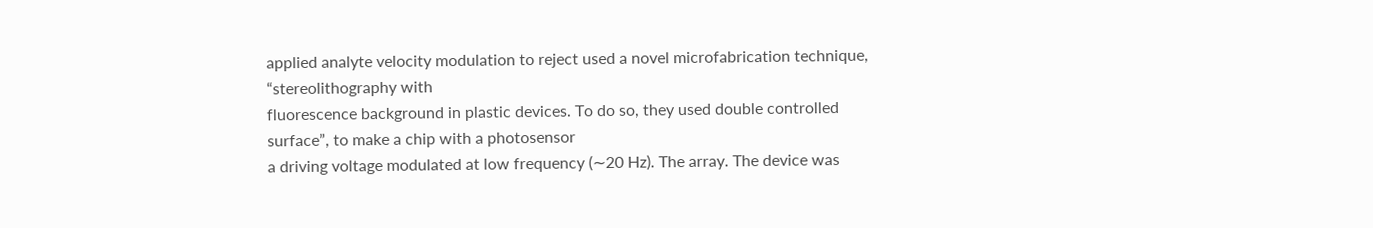applied analyte velocity modulation to reject used a novel microfabrication technique, “stereolithography with
fluorescence background in plastic devices. To do so, they used double controlled surface”, to make a chip with a photosensor
a driving voltage modulated at low frequency (∼20 Hz). The array. The device was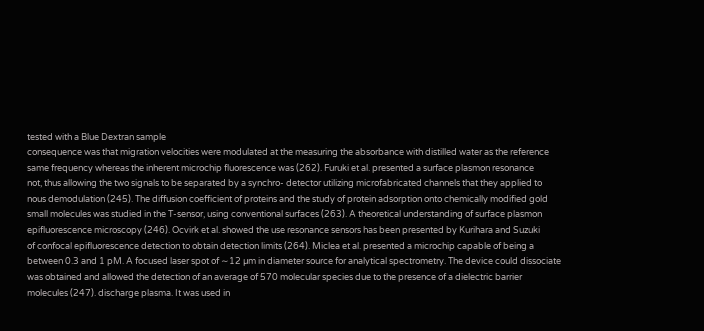tested with a Blue Dextran sample
consequence was that migration velocities were modulated at the measuring the absorbance with distilled water as the reference
same frequency whereas the inherent microchip fluorescence was (262). Furuki et al. presented a surface plasmon resonance
not, thus allowing the two signals to be separated by a synchro- detector utilizing microfabricated channels that they applied to
nous demodulation (245). The diffusion coefficient of proteins and the study of protein adsorption onto chemically modified gold
small molecules was studied in the T-sensor, using conventional surfaces (263). A theoretical understanding of surface plasmon
epifluorescence microscopy (246). Ocvirk et al. showed the use resonance sensors has been presented by Kurihara and Suzuki
of confocal epifluorescence detection to obtain detection limits (264). Miclea et al. presented a microchip capable of being a
between 0.3 and 1 pM. A focused laser spot of ∼12 µm in diameter source for analytical spectrometry. The device could dissociate
was obtained and allowed the detection of an average of 570 molecular species due to the presence of a dielectric barrier
molecules (247). discharge plasma. It was used in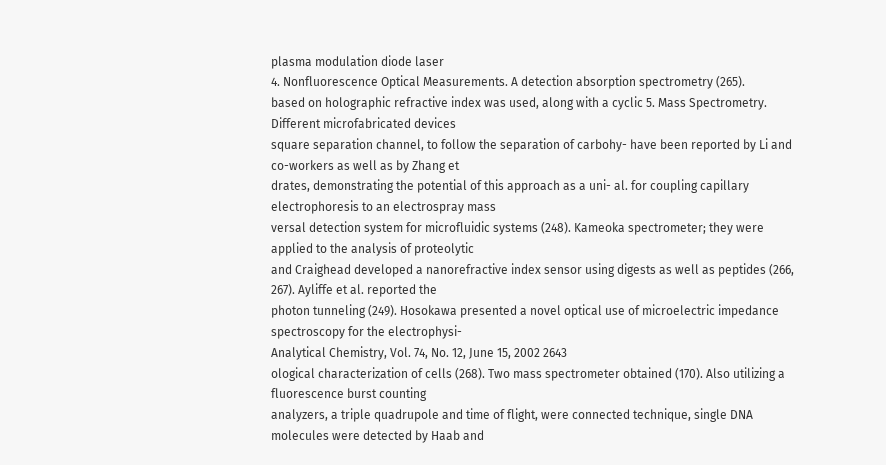plasma modulation diode laser
4. Nonfluorescence Optical Measurements. A detection absorption spectrometry (265).
based on holographic refractive index was used, along with a cyclic 5. Mass Spectrometry. Different microfabricated devices
square separation channel, to follow the separation of carbohy- have been reported by Li and co-workers as well as by Zhang et
drates, demonstrating the potential of this approach as a uni- al. for coupling capillary electrophoresis to an electrospray mass
versal detection system for microfluidic systems (248). Kameoka spectrometer; they were applied to the analysis of proteolytic
and Craighead developed a nanorefractive index sensor using digests as well as peptides (266, 267). Ayliffe et al. reported the
photon tunneling (249). Hosokawa presented a novel optical use of microelectric impedance spectroscopy for the electrophysi-
Analytical Chemistry, Vol. 74, No. 12, June 15, 2002 2643
ological characterization of cells (268). Two mass spectrometer obtained (170). Also utilizing a fluorescence burst counting
analyzers, a triple quadrupole and time of flight, were connected technique, single DNA molecules were detected by Haab and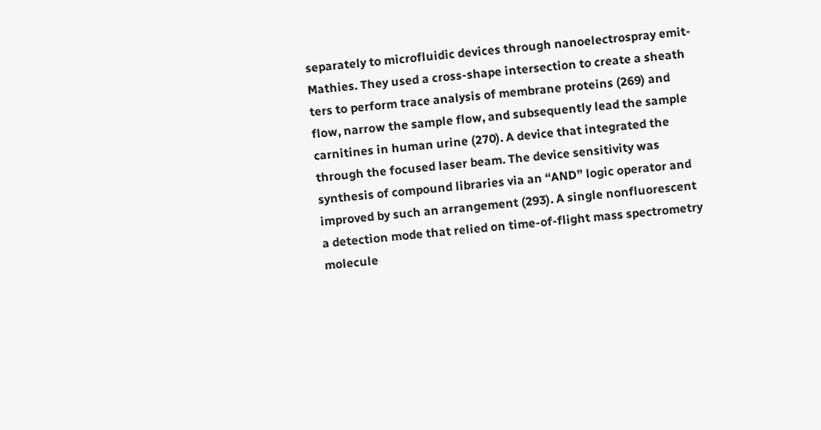separately to microfluidic devices through nanoelectrospray emit- Mathies. They used a cross-shape intersection to create a sheath
ters to perform trace analysis of membrane proteins (269) and flow, narrow the sample flow, and subsequently lead the sample
carnitines in human urine (270). A device that integrated the through the focused laser beam. The device sensitivity was
synthesis of compound libraries via an “AND” logic operator and improved by such an arrangement (293). A single nonfluorescent
a detection mode that relied on time-of-flight mass spectrometry molecule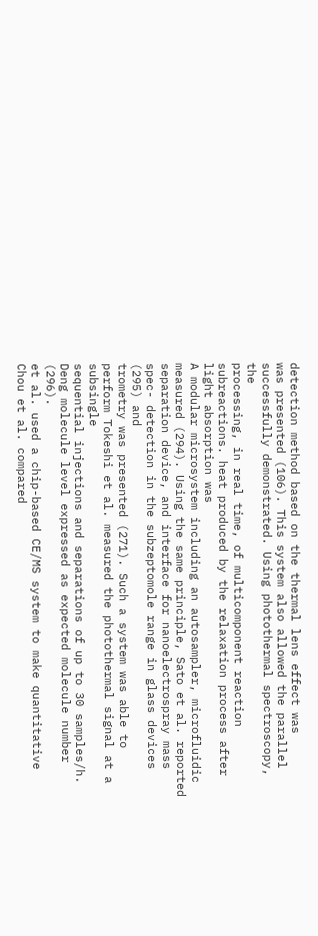detection method based on the thermal lens effect was
was presented (106). This system also allowed the parallel successfully demonstrated. Using photothermal spectroscopy, the
processing, in real time, of multicomponent reaction subreactions. heat produced by the relaxation process after light absorption was
A modular microsystem including an autosampler, microfluidic measured (294). Using the same principle, Sato et al. reported
separation device, and interface for nanoelectrospray mass spec- detection in the subzeptomole range in glass devices (295) and
trometry was presented (271). Such a system was able to perform Tokeshi et al. measured the photothermal signal at a subsingle
sequential injections and separations of up to 30 samples/h. Deng molecule level expressed as expected molecule number (296).
et al. used a chip-based CE/MS system to make quantitative Chou et al. compared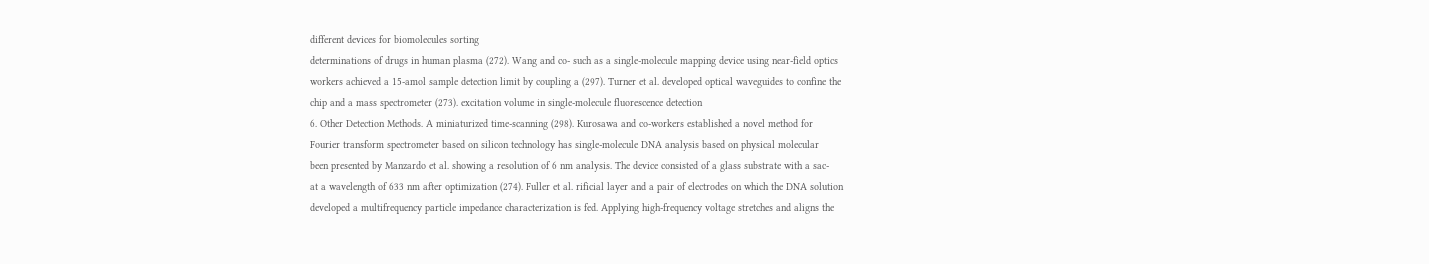different devices for biomolecules sorting
determinations of drugs in human plasma (272). Wang and co- such as a single-molecule mapping device using near-field optics
workers achieved a 15-amol sample detection limit by coupling a (297). Turner et al. developed optical waveguides to confine the
chip and a mass spectrometer (273). excitation volume in single-molecule fluorescence detection
6. Other Detection Methods. A miniaturized time-scanning (298). Kurosawa and co-workers established a novel method for
Fourier transform spectrometer based on silicon technology has single-molecule DNA analysis based on physical molecular
been presented by Manzardo et al. showing a resolution of 6 nm analysis. The device consisted of a glass substrate with a sac-
at a wavelength of 633 nm after optimization (274). Fuller et al. rificial layer and a pair of electrodes on which the DNA solution
developed a multifrequency particle impedance characterization is fed. Applying high-frequency voltage stretches and aligns the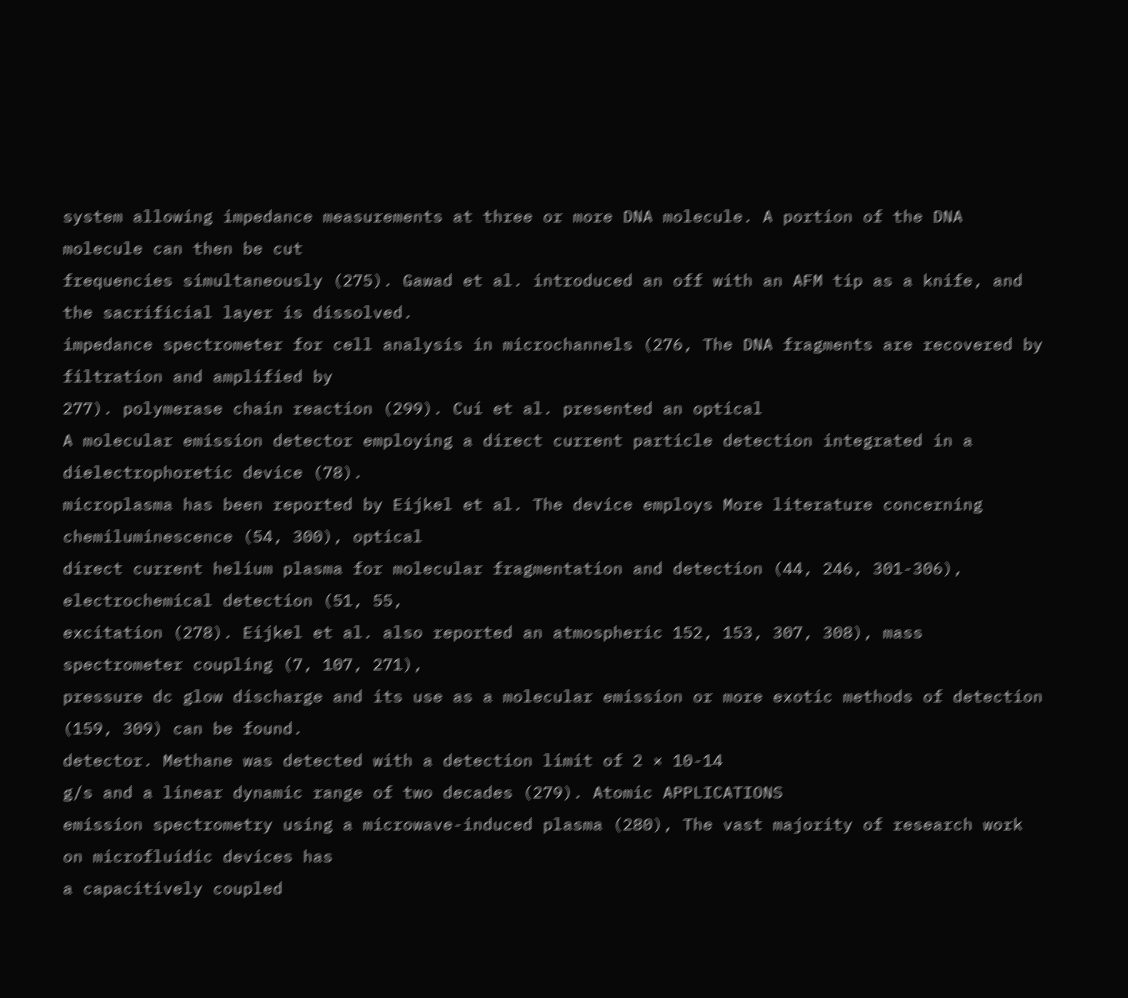system allowing impedance measurements at three or more DNA molecule. A portion of the DNA molecule can then be cut
frequencies simultaneously (275). Gawad et al. introduced an off with an AFM tip as a knife, and the sacrificial layer is dissolved.
impedance spectrometer for cell analysis in microchannels (276, The DNA fragments are recovered by filtration and amplified by
277). polymerase chain reaction (299). Cui et al. presented an optical
A molecular emission detector employing a direct current particle detection integrated in a dielectrophoretic device (78).
microplasma has been reported by Eijkel et al. The device employs More literature concerning chemiluminescence (54, 300), optical
direct current helium plasma for molecular fragmentation and detection (44, 246, 301-306), electrochemical detection (51, 55,
excitation (278). Eijkel et al. also reported an atmospheric 152, 153, 307, 308), mass spectrometer coupling (7, 107, 271),
pressure dc glow discharge and its use as a molecular emission or more exotic methods of detection (159, 309) can be found.
detector. Methane was detected with a detection limit of 2 × 10-14
g/s and a linear dynamic range of two decades (279). Atomic APPLICATIONS
emission spectrometry using a microwave-induced plasma (280), The vast majority of research work on microfluidic devices has
a capacitively coupled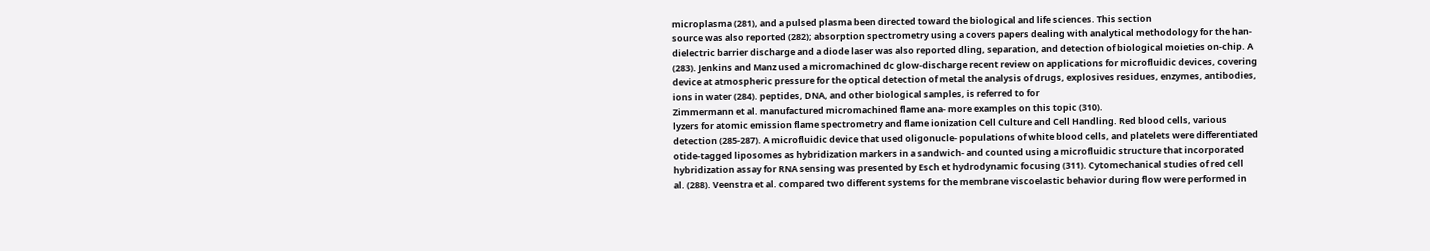microplasma (281), and a pulsed plasma been directed toward the biological and life sciences. This section
source was also reported (282); absorption spectrometry using a covers papers dealing with analytical methodology for the han-
dielectric barrier discharge and a diode laser was also reported dling, separation, and detection of biological moieties on-chip. A
(283). Jenkins and Manz used a micromachined dc glow-discharge recent review on applications for microfluidic devices, covering
device at atmospheric pressure for the optical detection of metal the analysis of drugs, explosives residues, enzymes, antibodies,
ions in water (284). peptides, DNA, and other biological samples, is referred to for
Zimmermann et al. manufactured micromachined flame ana- more examples on this topic (310).
lyzers for atomic emission flame spectrometry and flame ionization Cell Culture and Cell Handling. Red blood cells, various
detection (285-287). A microfluidic device that used oligonucle- populations of white blood cells, and platelets were differentiated
otide-tagged liposomes as hybridization markers in a sandwich- and counted using a microfluidic structure that incorporated
hybridization assay for RNA sensing was presented by Esch et hydrodynamic focusing (311). Cytomechanical studies of red cell
al. (288). Veenstra et al. compared two different systems for the membrane viscoelastic behavior during flow were performed in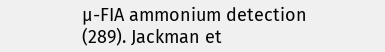µ-FIA ammonium detection (289). Jackman et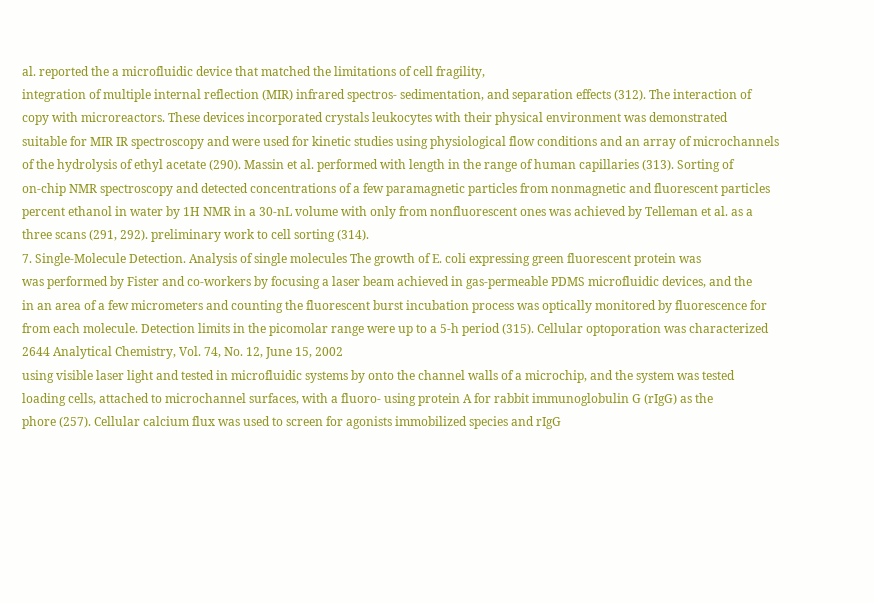al. reported the a microfluidic device that matched the limitations of cell fragility,
integration of multiple internal reflection (MIR) infrared spectros- sedimentation, and separation effects (312). The interaction of
copy with microreactors. These devices incorporated crystals leukocytes with their physical environment was demonstrated
suitable for MIR IR spectroscopy and were used for kinetic studies using physiological flow conditions and an array of microchannels
of the hydrolysis of ethyl acetate (290). Massin et al. performed with length in the range of human capillaries (313). Sorting of
on-chip NMR spectroscopy and detected concentrations of a few paramagnetic particles from nonmagnetic and fluorescent particles
percent ethanol in water by 1H NMR in a 30-nL volume with only from nonfluorescent ones was achieved by Telleman et al. as a
three scans (291, 292). preliminary work to cell sorting (314).
7. Single-Molecule Detection. Analysis of single molecules The growth of E. coli expressing green fluorescent protein was
was performed by Fister and co-workers by focusing a laser beam achieved in gas-permeable PDMS microfluidic devices, and the
in an area of a few micrometers and counting the fluorescent burst incubation process was optically monitored by fluorescence for
from each molecule. Detection limits in the picomolar range were up to a 5-h period (315). Cellular optoporation was characterized
2644 Analytical Chemistry, Vol. 74, No. 12, June 15, 2002
using visible laser light and tested in microfluidic systems by onto the channel walls of a microchip, and the system was tested
loading cells, attached to microchannel surfaces, with a fluoro- using protein A for rabbit immunoglobulin G (rIgG) as the
phore (257). Cellular calcium flux was used to screen for agonists immobilized species and rIgG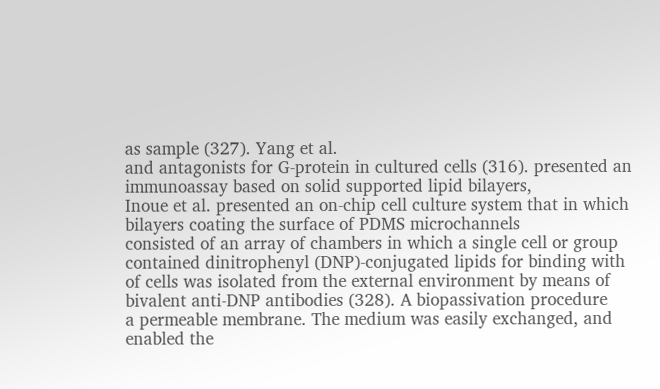as sample (327). Yang et al.
and antagonists for G-protein in cultured cells (316). presented an immunoassay based on solid supported lipid bilayers,
Inoue et al. presented an on-chip cell culture system that in which bilayers coating the surface of PDMS microchannels
consisted of an array of chambers in which a single cell or group contained dinitrophenyl (DNP)-conjugated lipids for binding with
of cells was isolated from the external environment by means of bivalent anti-DNP antibodies (328). A biopassivation procedure
a permeable membrane. The medium was easily exchanged, and enabled the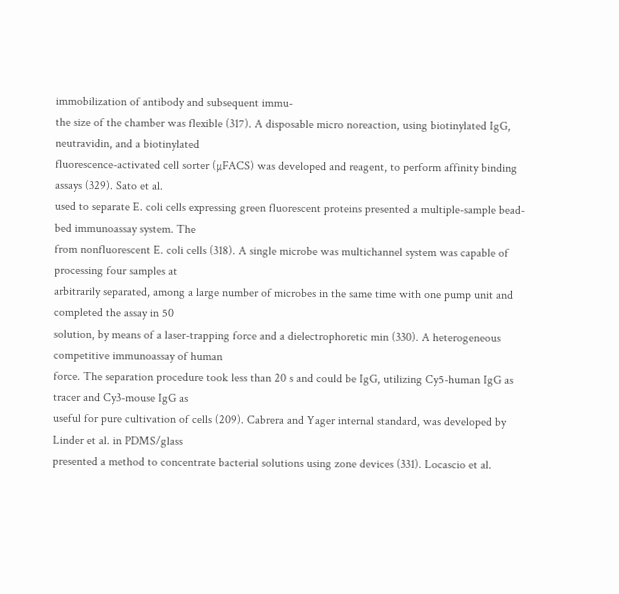immobilization of antibody and subsequent immu-
the size of the chamber was flexible (317). A disposable micro noreaction, using biotinylated IgG, neutravidin, and a biotinylated
fluorescence-activated cell sorter (µFACS) was developed and reagent, to perform affinity binding assays (329). Sato et al.
used to separate E. coli cells expressing green fluorescent proteins presented a multiple-sample bead-bed immunoassay system. The
from nonfluorescent E. coli cells (318). A single microbe was multichannel system was capable of processing four samples at
arbitrarily separated, among a large number of microbes in the same time with one pump unit and completed the assay in 50
solution, by means of a laser-trapping force and a dielectrophoretic min (330). A heterogeneous competitive immunoassay of human
force. The separation procedure took less than 20 s and could be IgG, utilizing Cy5-human IgG as tracer and Cy3-mouse IgG as
useful for pure cultivation of cells (209). Cabrera and Yager internal standard, was developed by Linder et al. in PDMS/glass
presented a method to concentrate bacterial solutions using zone devices (331). Locascio et al.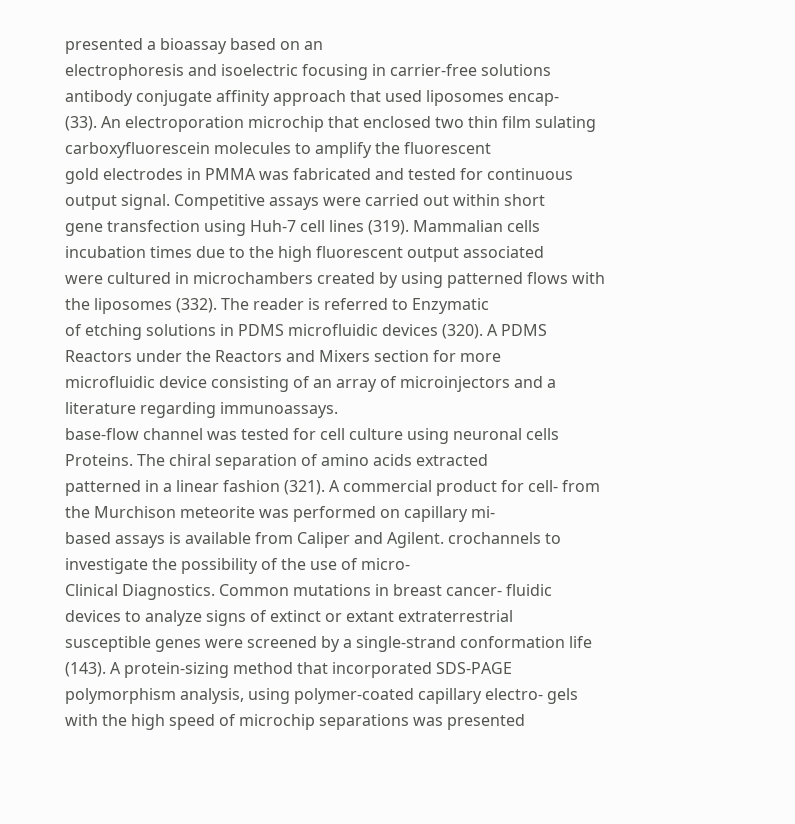presented a bioassay based on an
electrophoresis and isoelectric focusing in carrier-free solutions antibody conjugate affinity approach that used liposomes encap-
(33). An electroporation microchip that enclosed two thin film sulating carboxyfluorescein molecules to amplify the fluorescent
gold electrodes in PMMA was fabricated and tested for continuous output signal. Competitive assays were carried out within short
gene transfection using Huh-7 cell lines (319). Mammalian cells incubation times due to the high fluorescent output associated
were cultured in microchambers created by using patterned flows with the liposomes (332). The reader is referred to Enzymatic
of etching solutions in PDMS microfluidic devices (320). A PDMS Reactors under the Reactors and Mixers section for more
microfluidic device consisting of an array of microinjectors and a literature regarding immunoassays.
base-flow channel was tested for cell culture using neuronal cells Proteins. The chiral separation of amino acids extracted
patterned in a linear fashion (321). A commercial product for cell- from the Murchison meteorite was performed on capillary mi-
based assays is available from Caliper and Agilent. crochannels to investigate the possibility of the use of micro-
Clinical Diagnostics. Common mutations in breast cancer- fluidic devices to analyze signs of extinct or extant extraterrestrial
susceptible genes were screened by a single-strand conformation life (143). A protein-sizing method that incorporated SDS-PAGE
polymorphism analysis, using polymer-coated capillary electro- gels with the high speed of microchip separations was presented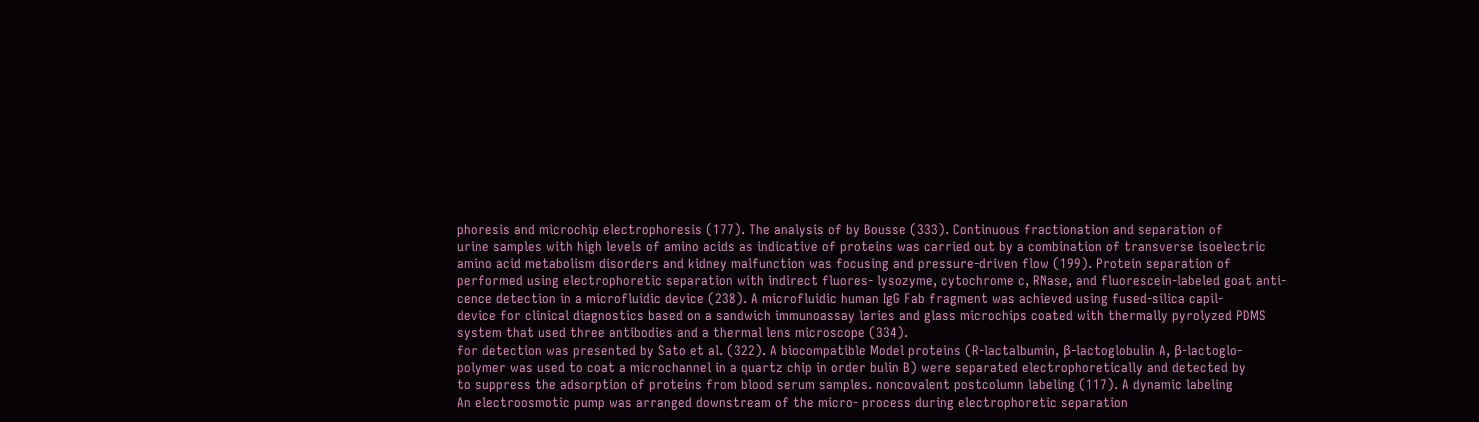phoresis and microchip electrophoresis (177). The analysis of by Bousse (333). Continuous fractionation and separation of
urine samples with high levels of amino acids as indicative of proteins was carried out by a combination of transverse isoelectric
amino acid metabolism disorders and kidney malfunction was focusing and pressure-driven flow (199). Protein separation of
performed using electrophoretic separation with indirect fluores- lysozyme, cytochrome c, RNase, and fluorescein-labeled goat anti-
cence detection in a microfluidic device (238). A microfluidic human IgG Fab fragment was achieved using fused-silica capil-
device for clinical diagnostics based on a sandwich immunoassay laries and glass microchips coated with thermally pyrolyzed PDMS
system that used three antibodies and a thermal lens microscope (334).
for detection was presented by Sato et al. (322). A biocompatible Model proteins (R-lactalbumin, β-lactoglobulin A, β-lactoglo-
polymer was used to coat a microchannel in a quartz chip in order bulin B) were separated electrophoretically and detected by
to suppress the adsorption of proteins from blood serum samples. noncovalent postcolumn labeling (117). A dynamic labeling
An electroosmotic pump was arranged downstream of the micro- process during electrophoretic separation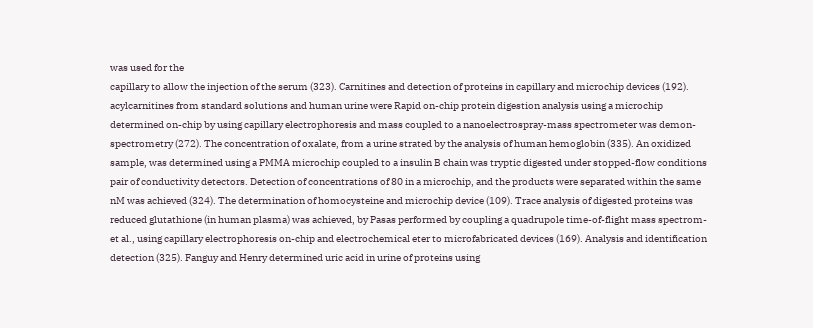was used for the
capillary to allow the injection of the serum (323). Carnitines and detection of proteins in capillary and microchip devices (192).
acylcarnitines from standard solutions and human urine were Rapid on-chip protein digestion analysis using a microchip
determined on-chip by using capillary electrophoresis and mass coupled to a nanoelectrospray-mass spectrometer was demon-
spectrometry (272). The concentration of oxalate, from a urine strated by the analysis of human hemoglobin (335). An oxidized
sample, was determined using a PMMA microchip coupled to a insulin B chain was tryptic digested under stopped-flow conditions
pair of conductivity detectors. Detection of concentrations of 80 in a microchip, and the products were separated within the same
nM was achieved (324). The determination of homocysteine and microchip device (109). Trace analysis of digested proteins was
reduced glutathione (in human plasma) was achieved, by Pasas performed by coupling a quadrupole time-of-flight mass spectrom-
et al., using capillary electrophoresis on-chip and electrochemical eter to microfabricated devices (169). Analysis and identification
detection (325). Fanguy and Henry determined uric acid in urine of proteins using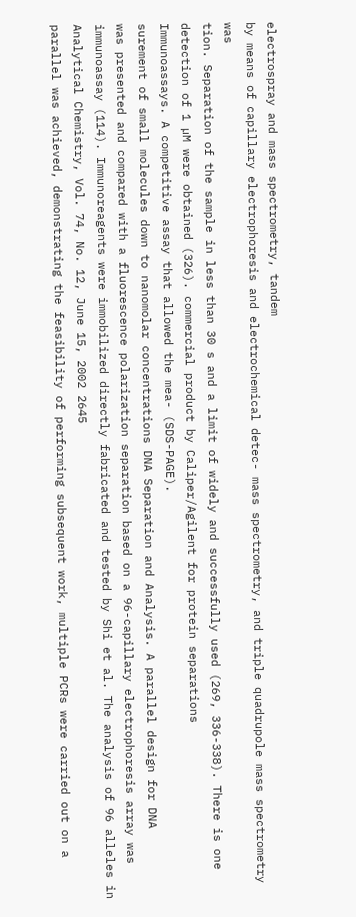electrospray and mass spectrometry, tandem
by means of capillary electrophoresis and electrochemical detec- mass spectrometry, and triple quadrupole mass spectrometry was
tion. Separation of the sample in less than 30 s and a limit of widely and successfully used (269, 336-338). There is one
detection of 1 µM were obtained (326). commercial product by Caliper/Agilent for protein separations
Immunoassays. A competitive assay that allowed the mea- (SDS-PAGE).
surement of small molecules down to nanomolar concentrations DNA Separation and Analysis. A parallel design for DNA
was presented and compared with a fluorescence polarization separation based on a 96-capillary electrophoresis array was
immunoassay (114). Immunoreagents were immobilized directly fabricated and tested by Shi et al. The analysis of 96 alleles in
Analytical Chemistry, Vol. 74, No. 12, June 15, 2002 2645
parallel was achieved, demonstrating the feasibility of performing subsequent work, multiple PCRs were carried out on a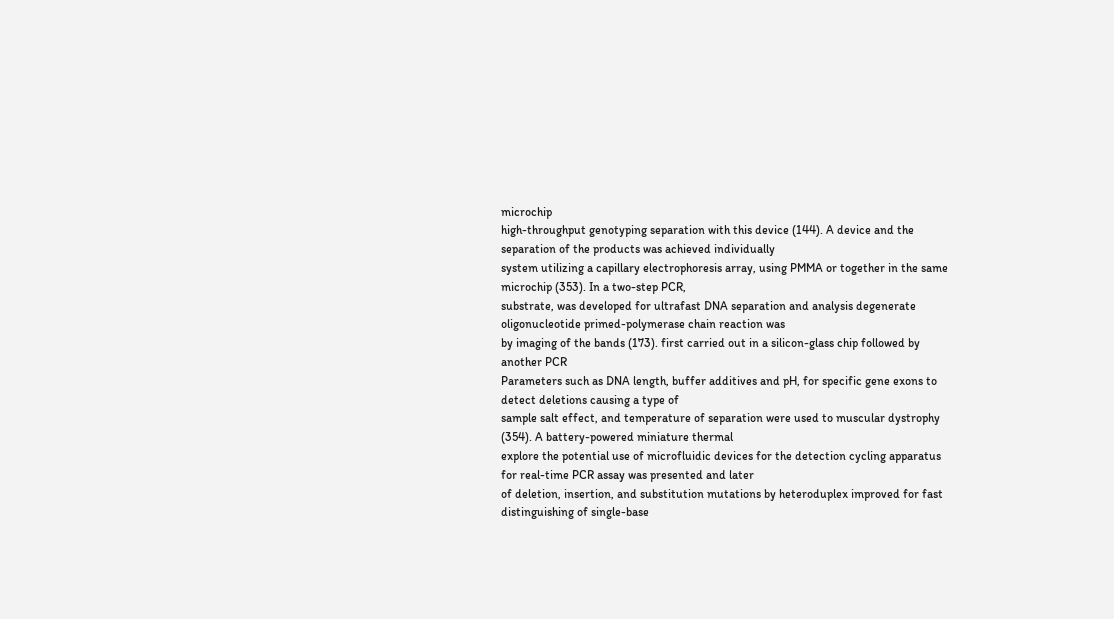microchip
high-throughput genotyping separation with this device (144). A device and the separation of the products was achieved individually
system utilizing a capillary electrophoresis array, using PMMA or together in the same microchip (353). In a two-step PCR,
substrate, was developed for ultrafast DNA separation and analysis degenerate oligonucleotide primed-polymerase chain reaction was
by imaging of the bands (173). first carried out in a silicon-glass chip followed by another PCR
Parameters such as DNA length, buffer additives and pH, for specific gene exons to detect deletions causing a type of
sample salt effect, and temperature of separation were used to muscular dystrophy (354). A battery-powered miniature thermal
explore the potential use of microfluidic devices for the detection cycling apparatus for real-time PCR assay was presented and later
of deletion, insertion, and substitution mutations by heteroduplex improved for fast distinguishing of single-base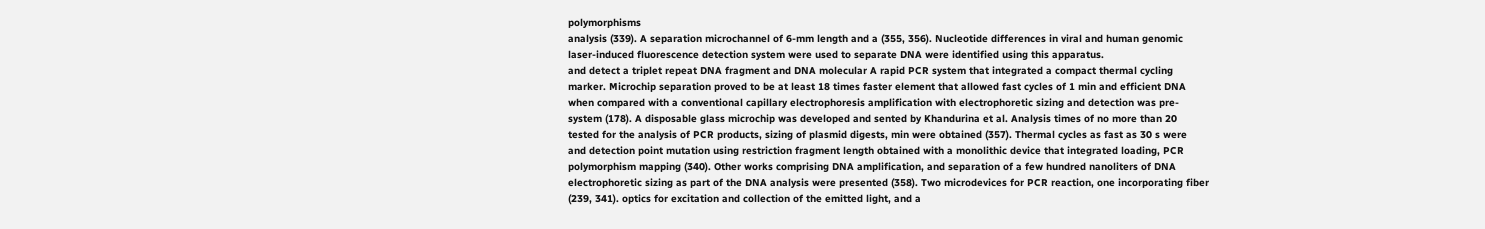polymorphisms
analysis (339). A separation microchannel of 6-mm length and a (355, 356). Nucleotide differences in viral and human genomic
laser-induced fluorescence detection system were used to separate DNA were identified using this apparatus.
and detect a triplet repeat DNA fragment and DNA molecular A rapid PCR system that integrated a compact thermal cycling
marker. Microchip separation proved to be at least 18 times faster element that allowed fast cycles of 1 min and efficient DNA
when compared with a conventional capillary electrophoresis amplification with electrophoretic sizing and detection was pre-
system (178). A disposable glass microchip was developed and sented by Khandurina et al. Analysis times of no more than 20
tested for the analysis of PCR products, sizing of plasmid digests, min were obtained (357). Thermal cycles as fast as 30 s were
and detection point mutation using restriction fragment length obtained with a monolithic device that integrated loading, PCR
polymorphism mapping (340). Other works comprising DNA amplification, and separation of a few hundred nanoliters of DNA
electrophoretic sizing as part of the DNA analysis were presented (358). Two microdevices for PCR reaction, one incorporating fiber
(239, 341). optics for excitation and collection of the emitted light, and a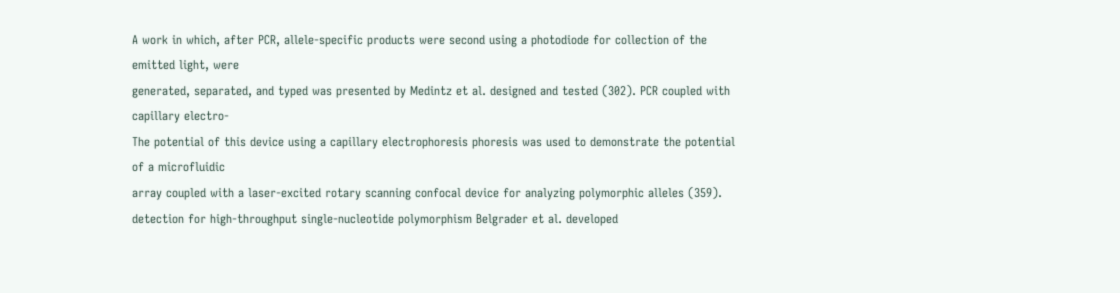A work in which, after PCR, allele-specific products were second using a photodiode for collection of the emitted light, were
generated, separated, and typed was presented by Medintz et al. designed and tested (302). PCR coupled with capillary electro-
The potential of this device using a capillary electrophoresis phoresis was used to demonstrate the potential of a microfluidic
array coupled with a laser-excited rotary scanning confocal device for analyzing polymorphic alleles (359).
detection for high-throughput single-nucleotide polymorphism Belgrader et al. developed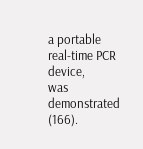a portable real-time PCR device,
was demonstrated (166).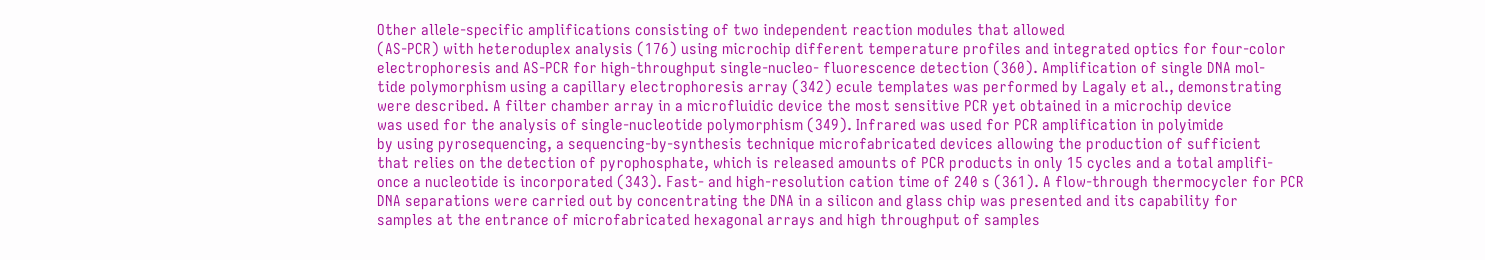Other allele-specific amplifications consisting of two independent reaction modules that allowed
(AS-PCR) with heteroduplex analysis (176) using microchip different temperature profiles and integrated optics for four-color
electrophoresis and AS-PCR for high-throughput single-nucleo- fluorescence detection (360). Amplification of single DNA mol-
tide polymorphism using a capillary electrophoresis array (342) ecule templates was performed by Lagaly et al., demonstrating
were described. A filter chamber array in a microfluidic device the most sensitive PCR yet obtained in a microchip device
was used for the analysis of single-nucleotide polymorphism (349). Infrared was used for PCR amplification in polyimide
by using pyrosequencing, a sequencing-by-synthesis technique microfabricated devices allowing the production of sufficient
that relies on the detection of pyrophosphate, which is released amounts of PCR products in only 15 cycles and a total amplifi-
once a nucleotide is incorporated (343). Fast- and high-resolution cation time of 240 s (361). A flow-through thermocycler for PCR
DNA separations were carried out by concentrating the DNA in a silicon and glass chip was presented and its capability for
samples at the entrance of microfabricated hexagonal arrays and high throughput of samples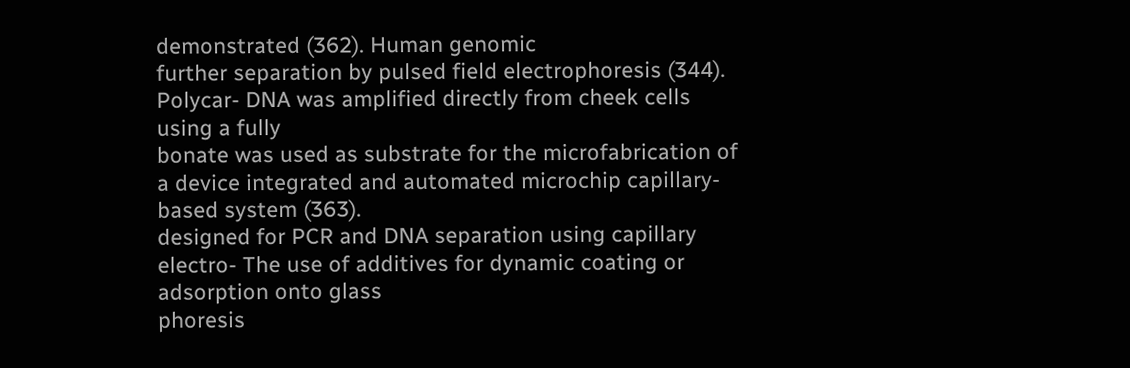demonstrated (362). Human genomic
further separation by pulsed field electrophoresis (344). Polycar- DNA was amplified directly from cheek cells using a fully
bonate was used as substrate for the microfabrication of a device integrated and automated microchip capillary-based system (363).
designed for PCR and DNA separation using capillary electro- The use of additives for dynamic coating or adsorption onto glass
phoresis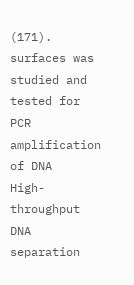(171). surfaces was studied and tested for PCR amplification of DNA
High-throughput DNA separation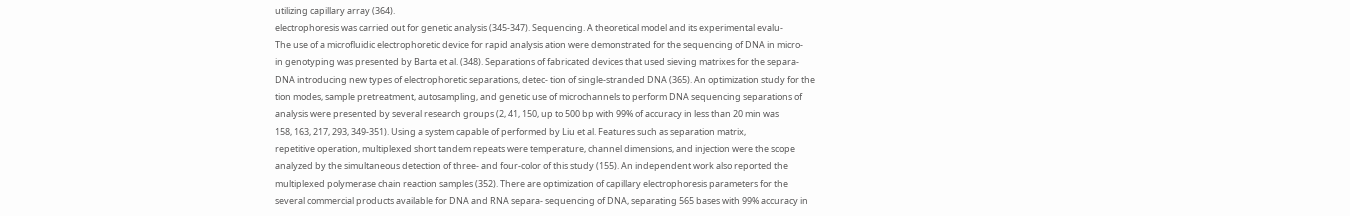utilizing capillary array (364).
electrophoresis was carried out for genetic analysis (345-347). Sequencing. A theoretical model and its experimental evalu-
The use of a microfluidic electrophoretic device for rapid analysis ation were demonstrated for the sequencing of DNA in micro-
in genotyping was presented by Barta et al. (348). Separations of fabricated devices that used sieving matrixes for the separa-
DNA introducing new types of electrophoretic separations, detec- tion of single-stranded DNA (365). An optimization study for the
tion modes, sample pretreatment, autosampling, and genetic use of microchannels to perform DNA sequencing separations of
analysis were presented by several research groups (2, 41, 150, up to 500 bp with 99% of accuracy in less than 20 min was
158, 163, 217, 293, 349-351). Using a system capable of performed by Liu et al. Features such as separation matrix,
repetitive operation, multiplexed short tandem repeats were temperature, channel dimensions, and injection were the scope
analyzed by the simultaneous detection of three- and four-color of this study (155). An independent work also reported the
multiplexed polymerase chain reaction samples (352). There are optimization of capillary electrophoresis parameters for the
several commercial products available for DNA and RNA separa- sequencing of DNA, separating 565 bases with 99% accuracy in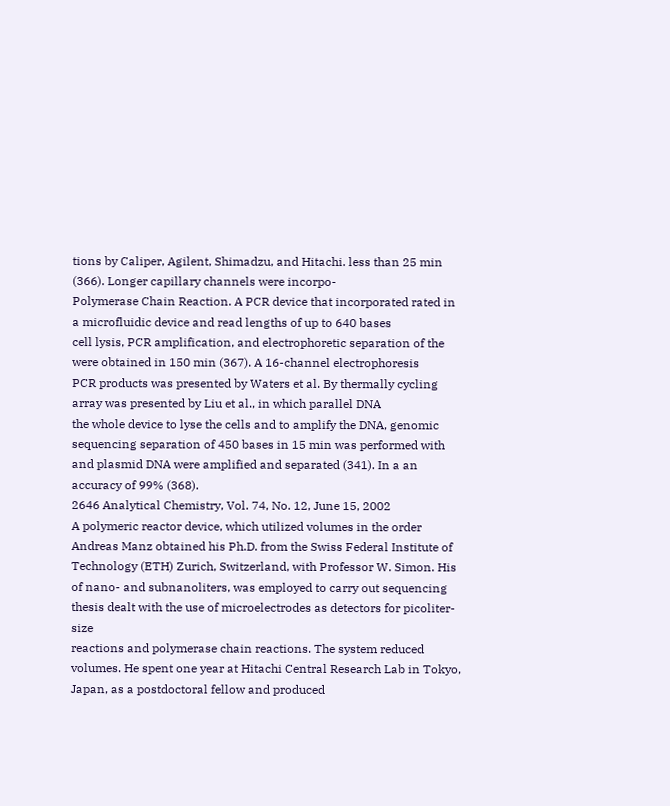tions by Caliper, Agilent, Shimadzu, and Hitachi. less than 25 min (366). Longer capillary channels were incorpo-
Polymerase Chain Reaction. A PCR device that incorporated rated in a microfluidic device and read lengths of up to 640 bases
cell lysis, PCR amplification, and electrophoretic separation of the were obtained in 150 min (367). A 16-channel electrophoresis
PCR products was presented by Waters et al. By thermally cycling array was presented by Liu et al., in which parallel DNA
the whole device to lyse the cells and to amplify the DNA, genomic sequencing separation of 450 bases in 15 min was performed with
and plasmid DNA were amplified and separated (341). In a an accuracy of 99% (368).
2646 Analytical Chemistry, Vol. 74, No. 12, June 15, 2002
A polymeric reactor device, which utilized volumes in the order Andreas Manz obtained his Ph.D. from the Swiss Federal Institute of
Technology (ETH) Zurich, Switzerland, with Professor W. Simon. His
of nano- and subnanoliters, was employed to carry out sequencing thesis dealt with the use of microelectrodes as detectors for picoliter-size
reactions and polymerase chain reactions. The system reduced volumes. He spent one year at Hitachi Central Research Lab in Tokyo,
Japan, as a postdoctoral fellow and produced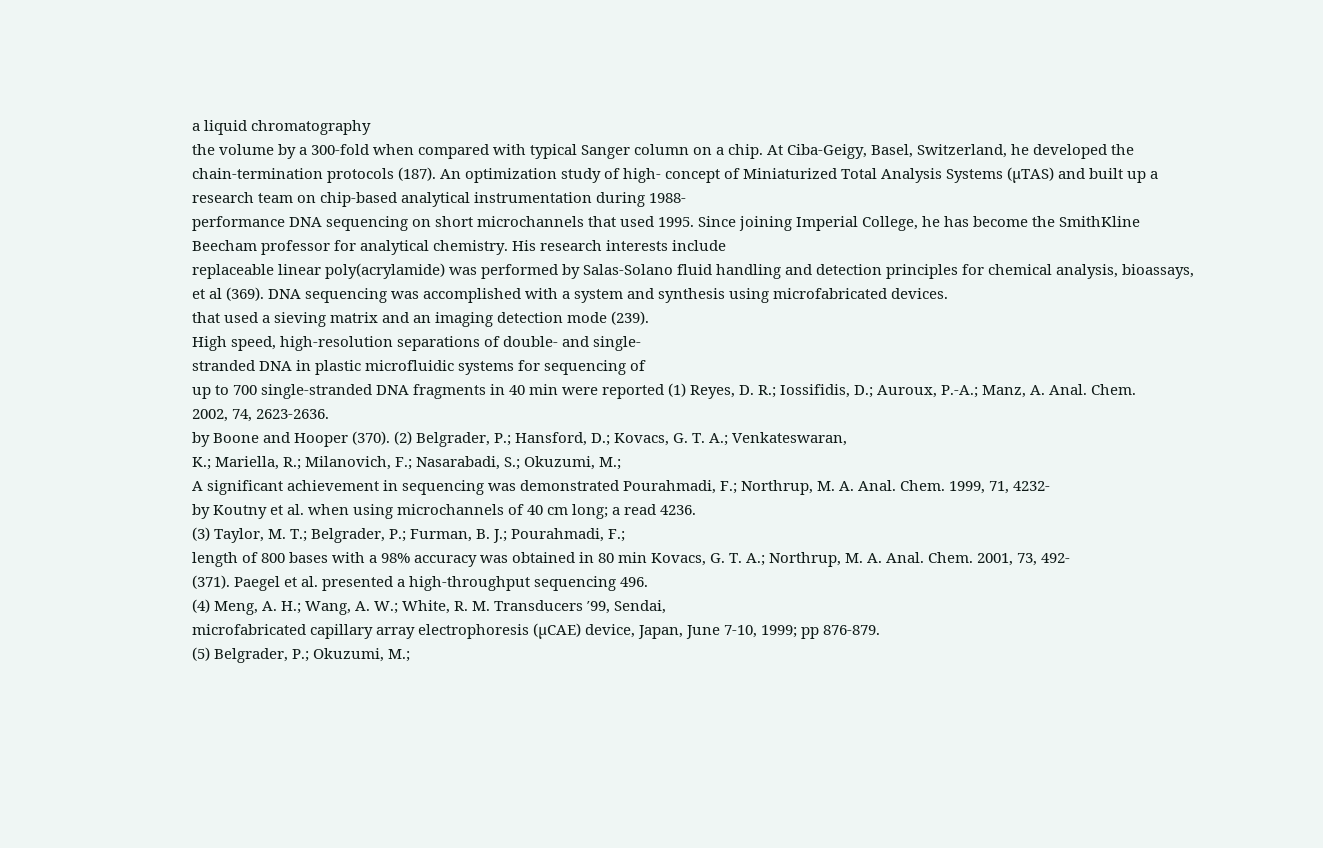a liquid chromatography
the volume by a 300-fold when compared with typical Sanger column on a chip. At Ciba-Geigy, Basel, Switzerland, he developed the
chain-termination protocols (187). An optimization study of high- concept of Miniaturized Total Analysis Systems (µTAS) and built up a
research team on chip-based analytical instrumentation during 1988-
performance DNA sequencing on short microchannels that used 1995. Since joining Imperial College, he has become the SmithKline
Beecham professor for analytical chemistry. His research interests include
replaceable linear poly(acrylamide) was performed by Salas-Solano fluid handling and detection principles for chemical analysis, bioassays,
et al (369). DNA sequencing was accomplished with a system and synthesis using microfabricated devices.
that used a sieving matrix and an imaging detection mode (239).
High speed, high-resolution separations of double- and single-
stranded DNA in plastic microfluidic systems for sequencing of
up to 700 single-stranded DNA fragments in 40 min were reported (1) Reyes, D. R.; Iossifidis, D.; Auroux, P.-A.; Manz, A. Anal. Chem.
2002, 74, 2623-2636.
by Boone and Hooper (370). (2) Belgrader, P.; Hansford, D.; Kovacs, G. T. A.; Venkateswaran,
K.; Mariella, R.; Milanovich, F.; Nasarabadi, S.; Okuzumi, M.;
A significant achievement in sequencing was demonstrated Pourahmadi, F.; Northrup, M. A. Anal. Chem. 1999, 71, 4232-
by Koutny et al. when using microchannels of 40 cm long; a read 4236.
(3) Taylor, M. T.; Belgrader, P.; Furman, B. J.; Pourahmadi, F.;
length of 800 bases with a 98% accuracy was obtained in 80 min Kovacs, G. T. A.; Northrup, M. A. Anal. Chem. 2001, 73, 492-
(371). Paegel et al. presented a high-throughput sequencing 496.
(4) Meng, A. H.; Wang, A. W.; White, R. M. Transducers ′99, Sendai,
microfabricated capillary array electrophoresis (µCAE) device, Japan, June 7-10, 1999; pp 876-879.
(5) Belgrader, P.; Okuzumi, M.;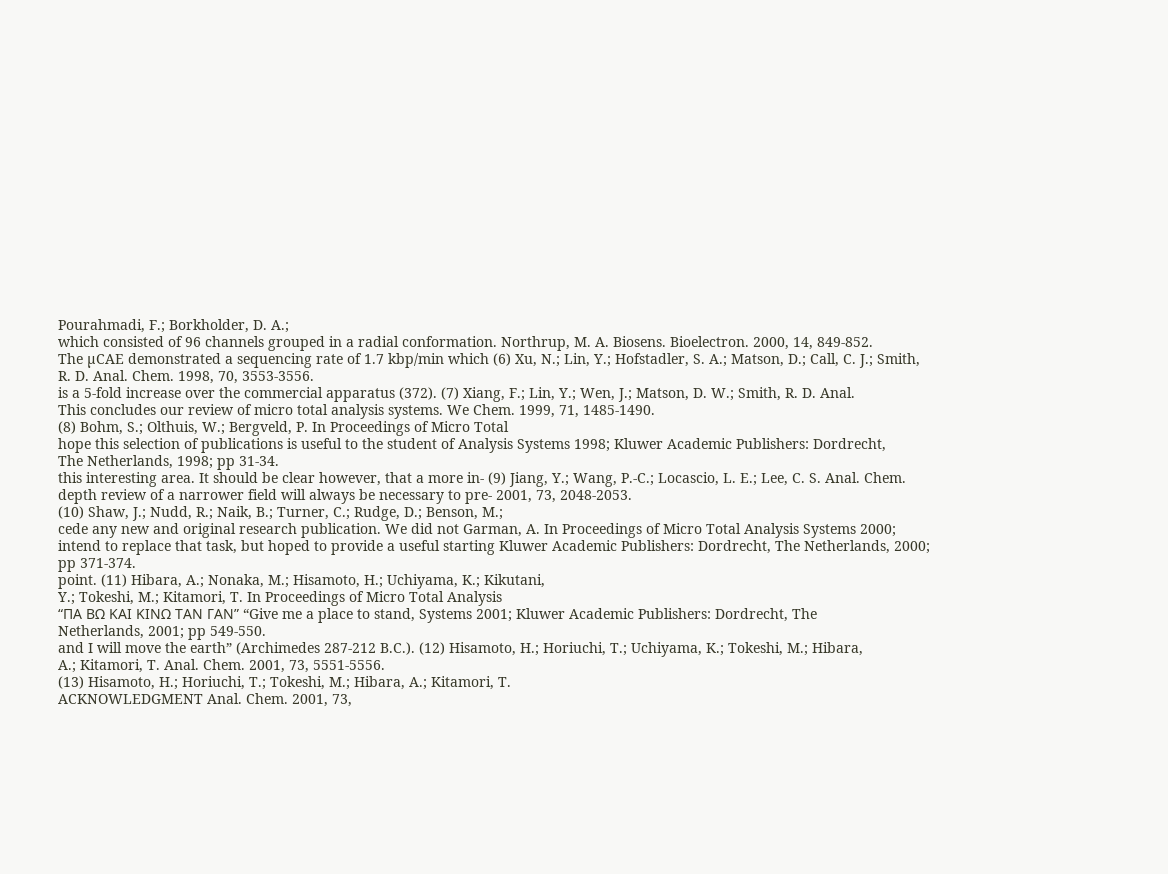Pourahmadi, F.; Borkholder, D. A.;
which consisted of 96 channels grouped in a radial conformation. Northrup, M. A. Biosens. Bioelectron. 2000, 14, 849-852.
The µCAE demonstrated a sequencing rate of 1.7 kbp/min which (6) Xu, N.; Lin, Y.; Hofstadler, S. A.; Matson, D.; Call, C. J.; Smith,
R. D. Anal. Chem. 1998, 70, 3553-3556.
is a 5-fold increase over the commercial apparatus (372). (7) Xiang, F.; Lin, Y.; Wen, J.; Matson, D. W.; Smith, R. D. Anal.
This concludes our review of micro total analysis systems. We Chem. 1999, 71, 1485-1490.
(8) Bohm, S.; Olthuis, W.; Bergveld, P. In Proceedings of Micro Total
hope this selection of publications is useful to the student of Analysis Systems 1998; Kluwer Academic Publishers: Dordrecht,
The Netherlands, 1998; pp 31-34.
this interesting area. It should be clear however, that a more in- (9) Jiang, Y.; Wang, P.-C.; Locascio, L. E.; Lee, C. S. Anal. Chem.
depth review of a narrower field will always be necessary to pre- 2001, 73, 2048-2053.
(10) Shaw, J.; Nudd, R.; Naik, B.; Turner, C.; Rudge, D.; Benson, M.;
cede any new and original research publication. We did not Garman, A. In Proceedings of Micro Total Analysis Systems 2000;
intend to replace that task, but hoped to provide a useful starting Kluwer Academic Publishers: Dordrecht, The Netherlands, 2000;
pp 371-374.
point. (11) Hibara, A.; Nonaka, M.; Hisamoto, H.; Uchiyama, K.; Kikutani,
Y.; Tokeshi, M.; Kitamori, T. In Proceedings of Micro Total Analysis
“ΠΑ ΒΩ ΚΑΙ ΚΙΝΩ ΤΑΝ ΓΑΝ” “Give me a place to stand, Systems 2001; Kluwer Academic Publishers: Dordrecht, The
Netherlands, 2001; pp 549-550.
and I will move the earth” (Archimedes 287-212 B.C.). (12) Hisamoto, H.; Horiuchi, T.; Uchiyama, K.; Tokeshi, M.; Hibara,
A.; Kitamori, T. Anal. Chem. 2001, 73, 5551-5556.
(13) Hisamoto, H.; Horiuchi, T.; Tokeshi, M.; Hibara, A.; Kitamori, T.
ACKNOWLEDGMENT Anal. Chem. 2001, 73,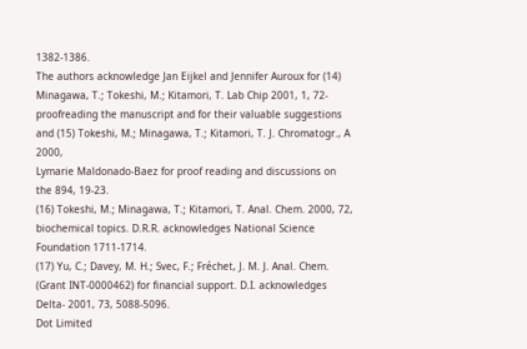1382-1386.
The authors acknowledge Jan Eijkel and Jennifer Auroux for (14) Minagawa, T.; Tokeshi, M.; Kitamori, T. Lab Chip 2001, 1, 72-
proofreading the manuscript and for their valuable suggestions and (15) Tokeshi, M.; Minagawa, T.; Kitamori, T. J. Chromatogr., A 2000,
Lymarie Maldonado-Baez for proof reading and discussions on the 894, 19-23.
(16) Tokeshi, M.; Minagawa, T.; Kitamori, T. Anal. Chem. 2000, 72,
biochemical topics. D.R.R. acknowledges National Science Foundation 1711-1714.
(17) Yu, C.; Davey, M. H.; Svec, F.; Fréchet, J. M. J. Anal. Chem.
(Grant INT-0000462) for financial support. D.I. acknowledges Delta- 2001, 73, 5088-5096.
Dot Limited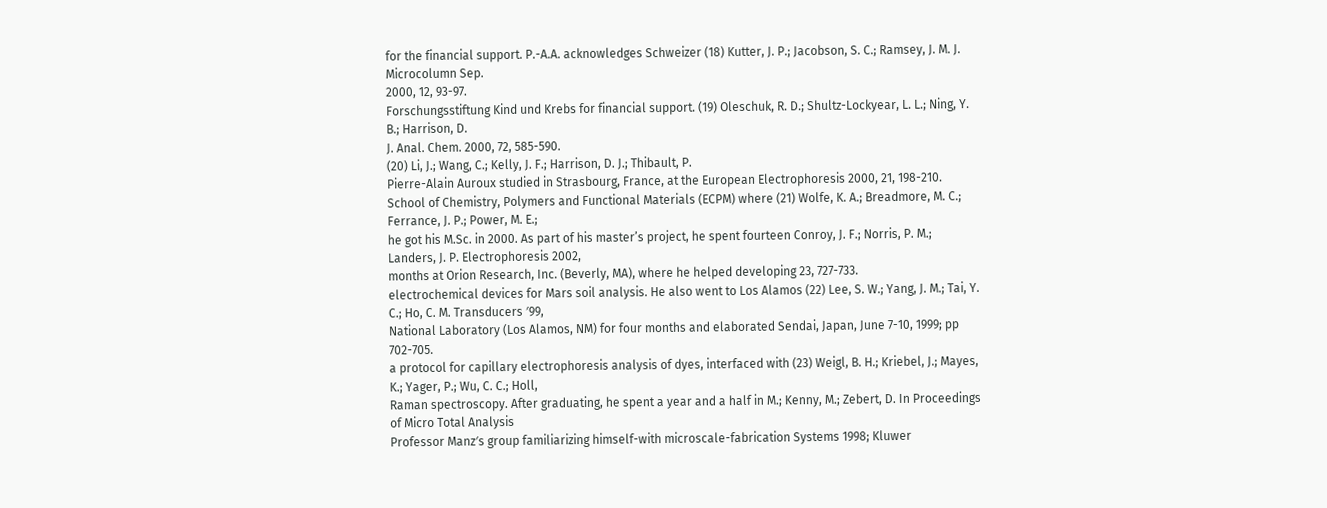for the financial support. P.-A.A. acknowledges Schweizer (18) Kutter, J. P.; Jacobson, S. C.; Ramsey, J. M. J. Microcolumn Sep.
2000, 12, 93-97.
Forschungsstiftung Kind und Krebs for financial support. (19) Oleschuk, R. D.; Shultz-Lockyear, L. L.; Ning, Y. B.; Harrison, D.
J. Anal. Chem. 2000, 72, 585-590.
(20) Li, J.; Wang, C.; Kelly, J. F.; Harrison, D. J.; Thibault, P.
Pierre-Alain Auroux studied in Strasbourg, France, at the European Electrophoresis 2000, 21, 198-210.
School of Chemistry, Polymers and Functional Materials (ECPM) where (21) Wolfe, K. A.; Breadmore, M. C.; Ferrance, J. P.; Power, M. E.;
he got his M.Sc. in 2000. As part of his master’s project, he spent fourteen Conroy, J. F.; Norris, P. M.; Landers, J. P. Electrophoresis 2002,
months at Orion Research, Inc. (Beverly, MA), where he helped developing 23, 727-733.
electrochemical devices for Mars soil analysis. He also went to Los Alamos (22) Lee, S. W.; Yang, J. M.; Tai, Y. C.; Ho, C. M. Transducers ′99,
National Laboratory (Los Alamos, NM) for four months and elaborated Sendai, Japan, June 7-10, 1999; pp 702-705.
a protocol for capillary electrophoresis analysis of dyes, interfaced with (23) Weigl, B. H.; Kriebel, J.; Mayes, K.; Yager, P.; Wu, C. C.; Holl,
Raman spectroscopy. After graduating, he spent a year and a half in M.; Kenny, M.; Zebert, D. In Proceedings of Micro Total Analysis
Professor Manz′s group familiarizing himself-with microscale-fabrication Systems 1998; Kluwer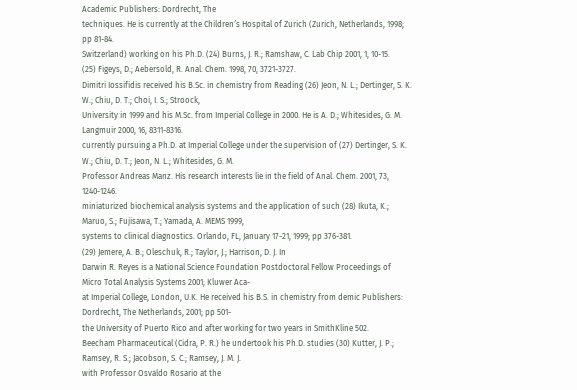Academic Publishers: Dordrecht, The
techniques. He is currently at the Children′s Hospital of Zurich (Zurich, Netherlands, 1998; pp 81-84.
Switzerland) working on his Ph.D. (24) Burns, J. R.; Ramshaw, C. Lab Chip 2001, 1, 10-15.
(25) Figeys, D.; Aebersold, R. Anal. Chem. 1998, 70, 3721-3727.
Dimitri Iossifidis received his B.Sc. in chemistry from Reading (26) Jeon, N. L.; Dertinger, S. K. W.; Chiu, D. T.; Choi, I. S.; Stroock,
University in 1999 and his M.Sc. from Imperial College in 2000. He is A. D.; Whitesides, G. M. Langmuir 2000, 16, 8311-8316.
currently pursuing a Ph.D. at Imperial College under the supervision of (27) Dertinger, S. K. W.; Chiu, D. T.; Jeon, N. L.; Whitesides, G. M.
Professor Andreas Manz. His research interests lie in the field of Anal. Chem. 2001, 73, 1240-1246.
miniaturized biochemical analysis systems and the application of such (28) Ikuta, K.; Maruo, S.; Fujisawa, T.; Yamada, A. MEMS 1999,
systems to clinical diagnostics. Orlando, FL, January 17-21, 1999; pp 376-381.
(29) Jemere, A. B.; Oleschuk, R.; Taylor, J.; Harrison, D. J. In
Darwin R. Reyes is a National Science Foundation Postdoctoral Fellow Proceedings of Micro Total Analysis Systems 2001; Kluwer Aca-
at Imperial College, London, U.K. He received his B.S. in chemistry from demic Publishers: Dordrecht, The Netherlands, 2001; pp 501-
the University of Puerto Rico and after working for two years in SmithKline 502.
Beecham Pharmaceutical (Cidra, P. R.) he undertook his Ph.D. studies (30) Kutter, J. P.; Ramsey, R. S.; Jacobson, S. C.; Ramsey, J. M. J.
with Professor Osvaldo Rosario at the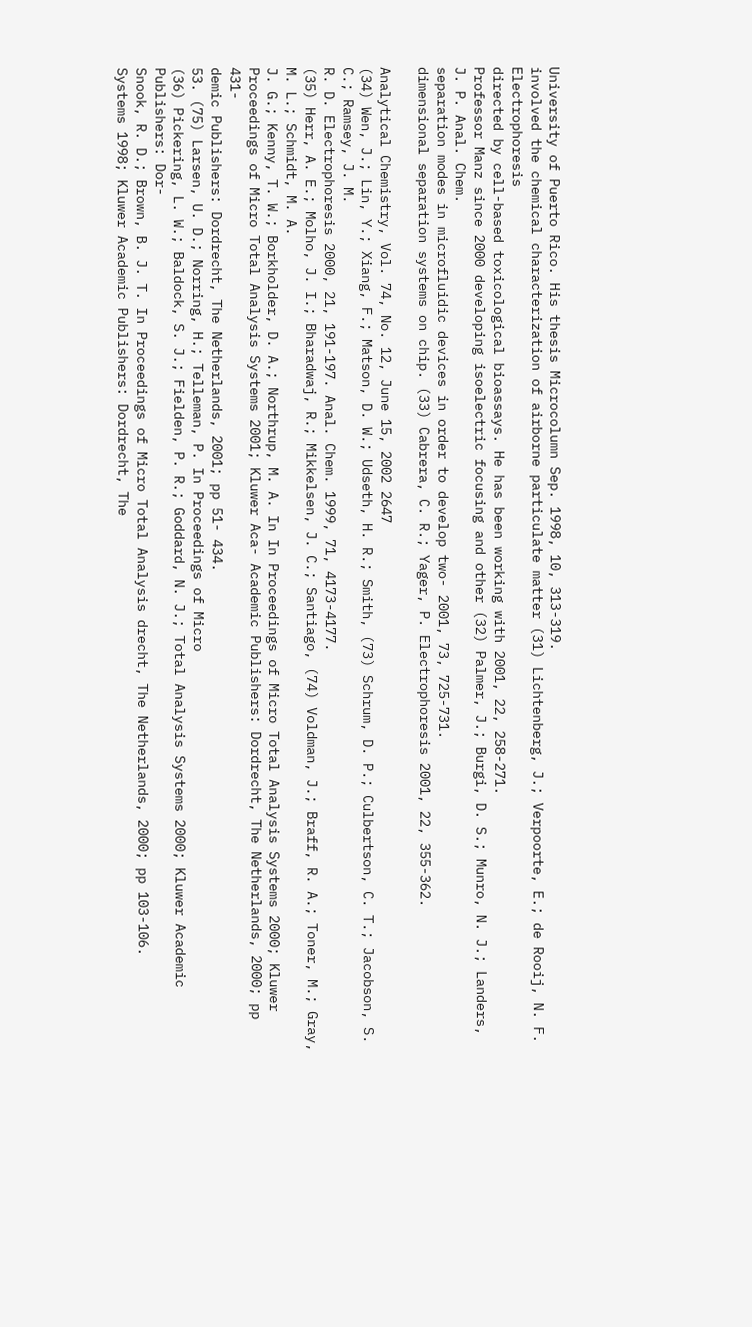University of Puerto Rico. His thesis Microcolumn Sep. 1998, 10, 313-319.
involved the chemical characterization of airborne particulate matter (31) Lichtenberg, J.; Verpoorte, E.; de Rooij, N. F. Electrophoresis
directed by cell-based toxicological bioassays. He has been working with 2001, 22, 258-271.
Professor Manz since 2000 developing isoelectric focusing and other (32) Palmer, J.; Burgi, D. S.; Munro, N. J.; Landers, J. P. Anal. Chem.
separation modes in microfluidic devices in order to develop two- 2001, 73, 725-731.
dimensional separation systems on chip. (33) Cabrera, C. R.; Yager, P. Electrophoresis 2001, 22, 355-362.

Analytical Chemistry, Vol. 74, No. 12, June 15, 2002 2647
(34) Wen, J.; Lin, Y.; Xiang, F.; Matson, D. W.; Udseth, H. R.; Smith, (73) Schrum, D. P.; Culbertson, C. T.; Jacobson, S. C.; Ramsey, J. M.
R. D. Electrophoresis 2000, 21, 191-197. Anal. Chem. 1999, 71, 4173-4177.
(35) Herr, A. E.; Molho, J. I.; Bharadwaj, R.; Mikkelsen, J. C.; Santiago, (74) Voldman, J.; Braff, R. A.; Toner, M.; Gray, M. L.; Schmidt, M. A.
J. G.; Kenny, T. W.; Borkholder, D. A.; Northrup, M. A. In In Proceedings of Micro Total Analysis Systems 2000; Kluwer
Proceedings of Micro Total Analysis Systems 2001; Kluwer Aca- Academic Publishers: Dordrecht, The Netherlands, 2000; pp 431-
demic Publishers: Dordrecht, The Netherlands, 2001; pp 51- 434.
53. (75) Larsen, U. D.; Norring, H.; Telleman, P. In Proceedings of Micro
(36) Pickering, L. W.; Baldock, S. J.; Fielden, P. R.; Goddard, N. J.; Total Analysis Systems 2000; Kluwer Academic Publishers: Dor-
Snook, R. D.; Brown, B. J. T. In Proceedings of Micro Total Analysis drecht, The Netherlands, 2000; pp 103-106.
Systems 1998; Kluwer Academic Publishers: Dordrecht, The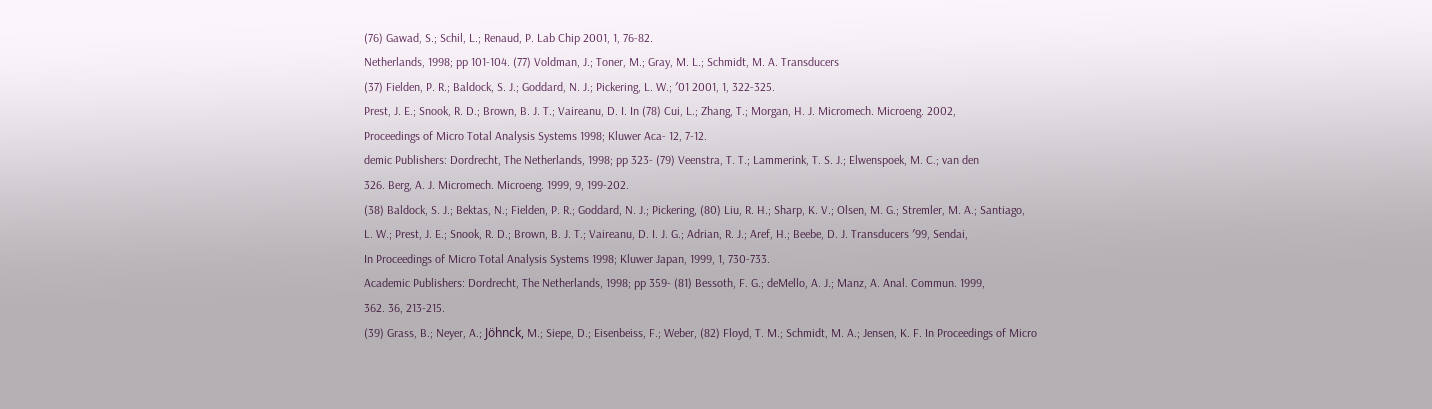(76) Gawad, S.; Schil, L.; Renaud, P. Lab Chip 2001, 1, 76-82.
Netherlands, 1998; pp 101-104. (77) Voldman, J.; Toner, M.; Gray, M. L.; Schmidt, M. A. Transducers
(37) Fielden, P. R.; Baldock, S. J.; Goddard, N. J.; Pickering, L. W.; ′01 2001, 1, 322-325.
Prest, J. E.; Snook, R. D.; Brown, B. J. T.; Vaireanu, D. I. In (78) Cui, L.; Zhang, T.; Morgan, H. J. Micromech. Microeng. 2002,
Proceedings of Micro Total Analysis Systems 1998; Kluwer Aca- 12, 7-12.
demic Publishers: Dordrecht, The Netherlands, 1998; pp 323- (79) Veenstra, T. T.; Lammerink, T. S. J.; Elwenspoek, M. C.; van den
326. Berg, A. J. Micromech. Microeng. 1999, 9, 199-202.
(38) Baldock, S. J.; Bektas, N.; Fielden, P. R.; Goddard, N. J.; Pickering, (80) Liu, R. H.; Sharp, K. V.; Olsen, M. G.; Stremler, M. A.; Santiago,
L. W.; Prest, J. E.; Snook, R. D.; Brown, B. J. T.; Vaireanu, D. I. J. G.; Adrian, R. J.; Aref, H.; Beebe, D. J. Transducers ′99, Sendai,
In Proceedings of Micro Total Analysis Systems 1998; Kluwer Japan, 1999, 1, 730-733.
Academic Publishers: Dordrecht, The Netherlands, 1998; pp 359- (81) Bessoth, F. G.; deMello, A. J.; Manz, A. Anal. Commun. 1999,
362. 36, 213-215.
(39) Grass, B.; Neyer, A.; Jöhnck, M.; Siepe, D.; Eisenbeiss, F.; Weber, (82) Floyd, T. M.; Schmidt, M. A.; Jensen, K. F. In Proceedings of Micro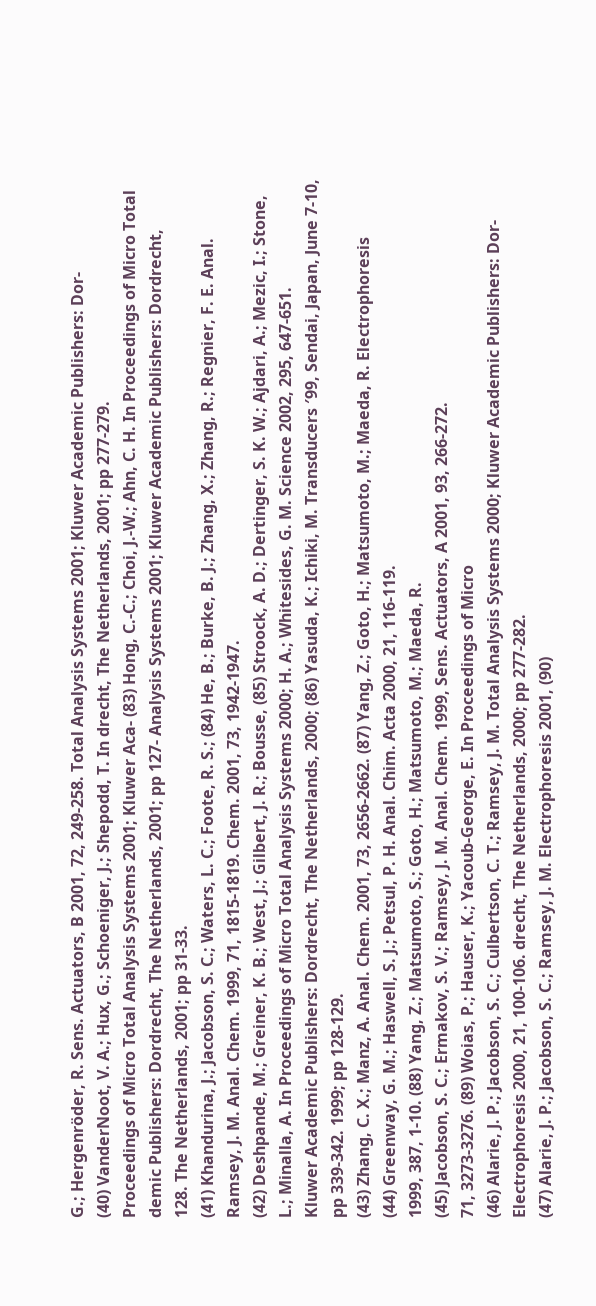G.; Hergenröder, R. Sens. Actuators, B 2001, 72, 249-258. Total Analysis Systems 2001; Kluwer Academic Publishers: Dor-
(40) VanderNoot, V. A.; Hux, G.; Schoeniger, J.; Shepodd, T. In drecht, The Netherlands, 2001; pp 277-279.
Proceedings of Micro Total Analysis Systems 2001; Kluwer Aca- (83) Hong, C.-C.; Choi, J.-W.; Ahn, C. H. In Proceedings of Micro Total
demic Publishers: Dordrecht, The Netherlands, 2001; pp 127- Analysis Systems 2001; Kluwer Academic Publishers: Dordrecht,
128. The Netherlands, 2001; pp 31-33.
(41) Khandurina, J.; Jacobson, S. C.; Waters, L. C.; Foote, R. S.; (84) He, B.; Burke, B. J.; Zhang, X.; Zhang, R.; Regnier, F. E. Anal.
Ramsey, J. M. Anal. Chem. 1999, 71, 1815-1819. Chem. 2001, 73, 1942-1947.
(42) Deshpande, M.; Greiner, K. B.; West, J.; Gilbert, J. R.; Bousse, (85) Stroock, A. D.; Dertinger, S. K. W.; Ajdari, A.; Mezic, I.; Stone,
L.; Minalla, A. In Proceedings of Micro Total Analysis Systems 2000; H. A.; Whitesides, G. M. Science 2002, 295, 647-651.
Kluwer Academic Publishers: Dordrecht, The Netherlands, 2000; (86) Yasuda, K.; Ichiki, M. Transducers ′99, Sendai, Japan, June 7-10,
pp 339-342. 1999; pp 128-129.
(43) Zhang, C. X.; Manz, A. Anal. Chem. 2001, 73, 2656-2662. (87) Yang, Z.; Goto, H.; Matsumoto, M.; Maeda, R. Electrophoresis
(44) Greenway, G. M.; Haswell, S. J.; Petsul, P. H. Anal. Chim. Acta 2000, 21, 116-119.
1999, 387, 1-10. (88) Yang, Z.; Matsumoto, S.; Goto, H.; Matsumoto, M.; Maeda, R.
(45) Jacobson, S. C.; Ermakov, S. V.; Ramsey, J. M. Anal. Chem. 1999, Sens. Actuators, A 2001, 93, 266-272.
71, 3273-3276. (89) Woias, P.; Hauser, K.; Yacoub-George, E. In Proceedings of Micro
(46) Alarie, J. P.; Jacobson, S. C.; Culbertson, C. T.; Ramsey, J. M. Total Analysis Systems 2000; Kluwer Academic Publishers: Dor-
Electrophoresis 2000, 21, 100-106. drecht, The Netherlands, 2000; pp 277-282.
(47) Alarie, J. P.; Jacobson, S. C.; Ramsey, J. M. Electrophoresis 2001, (90)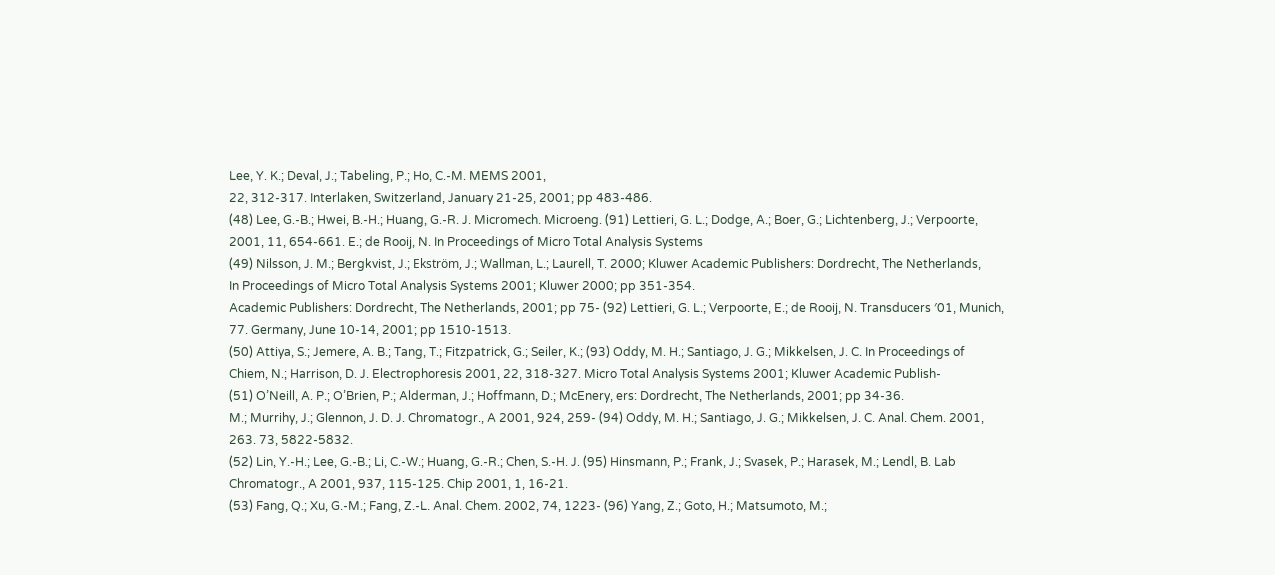Lee, Y. K.; Deval, J.; Tabeling, P.; Ho, C.-M. MEMS 2001,
22, 312-317. Interlaken, Switzerland, January 21-25, 2001; pp 483-486.
(48) Lee, G.-B.; Hwei, B.-H.; Huang, G.-R. J. Micromech. Microeng. (91) Lettieri, G. L.; Dodge, A.; Boer, G.; Lichtenberg, J.; Verpoorte,
2001, 11, 654-661. E.; de Rooij, N. In Proceedings of Micro Total Analysis Systems
(49) Nilsson, J. M.; Bergkvist, J.; Ekström, J.; Wallman, L.; Laurell, T. 2000; Kluwer Academic Publishers: Dordrecht, The Netherlands,
In Proceedings of Micro Total Analysis Systems 2001; Kluwer 2000; pp 351-354.
Academic Publishers: Dordrecht, The Netherlands, 2001; pp 75- (92) Lettieri, G. L.; Verpoorte, E.; de Rooij, N. Transducers ′01, Munich,
77. Germany, June 10-14, 2001; pp 1510-1513.
(50) Attiya, S.; Jemere, A. B.; Tang, T.; Fitzpatrick, G.; Seiler, K.; (93) Oddy, M. H.; Santiago, J. G.; Mikkelsen, J. C. In Proceedings of
Chiem, N.; Harrison, D. J. Electrophoresis 2001, 22, 318-327. Micro Total Analysis Systems 2001; Kluwer Academic Publish-
(51) O’Neill, A. P.; O’Brien, P.; Alderman, J.; Hoffmann, D.; McEnery, ers: Dordrecht, The Netherlands, 2001; pp 34-36.
M.; Murrihy, J.; Glennon, J. D. J. Chromatogr., A 2001, 924, 259- (94) Oddy, M. H.; Santiago, J. G.; Mikkelsen, J. C. Anal. Chem. 2001,
263. 73, 5822-5832.
(52) Lin, Y.-H.; Lee, G.-B.; Li, C.-W.; Huang, G.-R.; Chen, S.-H. J. (95) Hinsmann, P.; Frank, J.; Svasek, P.; Harasek, M.; Lendl, B. Lab
Chromatogr., A 2001, 937, 115-125. Chip 2001, 1, 16-21.
(53) Fang, Q.; Xu, G.-M.; Fang, Z.-L. Anal. Chem. 2002, 74, 1223- (96) Yang, Z.; Goto, H.; Matsumoto, M.;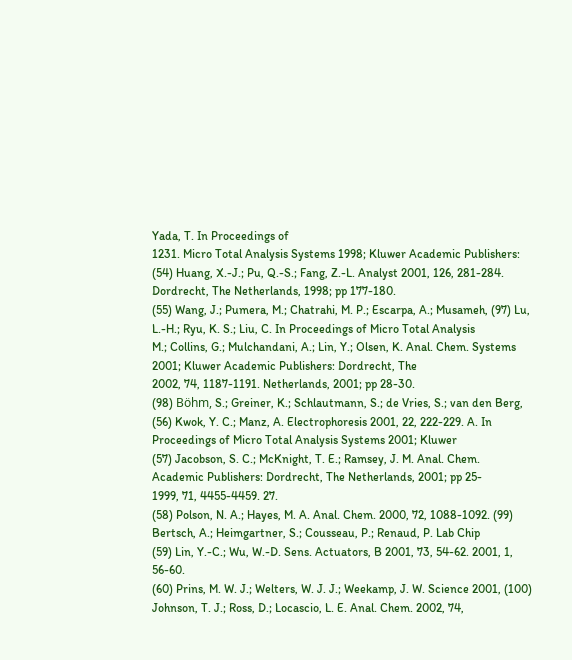Yada, T. In Proceedings of
1231. Micro Total Analysis Systems 1998; Kluwer Academic Publishers:
(54) Huang, X.-J.; Pu, Q.-S.; Fang, Z.-L. Analyst 2001, 126, 281-284. Dordrecht, The Netherlands, 1998; pp 177-180.
(55) Wang, J.; Pumera, M.; Chatrahi, M. P.; Escarpa, A.; Musameh, (97) Lu, L.-H.; Ryu, K. S.; Liu, C. In Proceedings of Micro Total Analysis
M.; Collins, G.; Mulchandani, A.; Lin, Y.; Olsen, K. Anal. Chem. Systems 2001; Kluwer Academic Publishers: Dordrecht, The
2002, 74, 1187-1191. Netherlands, 2001; pp 28-30.
(98) Böhm, S.; Greiner, K.; Schlautmann, S.; de Vries, S.; van den Berg,
(56) Kwok, Y. C.; Manz, A. Electrophoresis 2001, 22, 222-229. A. In Proceedings of Micro Total Analysis Systems 2001; Kluwer
(57) Jacobson, S. C.; McKnight, T. E.; Ramsey, J. M. Anal. Chem. Academic Publishers: Dordrecht, The Netherlands, 2001; pp 25-
1999, 71, 4455-4459. 27.
(58) Polson, N. A.; Hayes, M. A. Anal. Chem. 2000, 72, 1088-1092. (99) Bertsch, A.; Heimgartner, S.; Cousseau, P.; Renaud, P. Lab Chip
(59) Lin, Y.-C.; Wu, W.-D. Sens. Actuators, B 2001, 73, 54-62. 2001, 1, 56-60.
(60) Prins, M. W. J.; Welters, W. J. J.; Weekamp, J. W. Science 2001, (100) Johnson, T. J.; Ross, D.; Locascio, L. E. Anal. Chem. 2002, 74,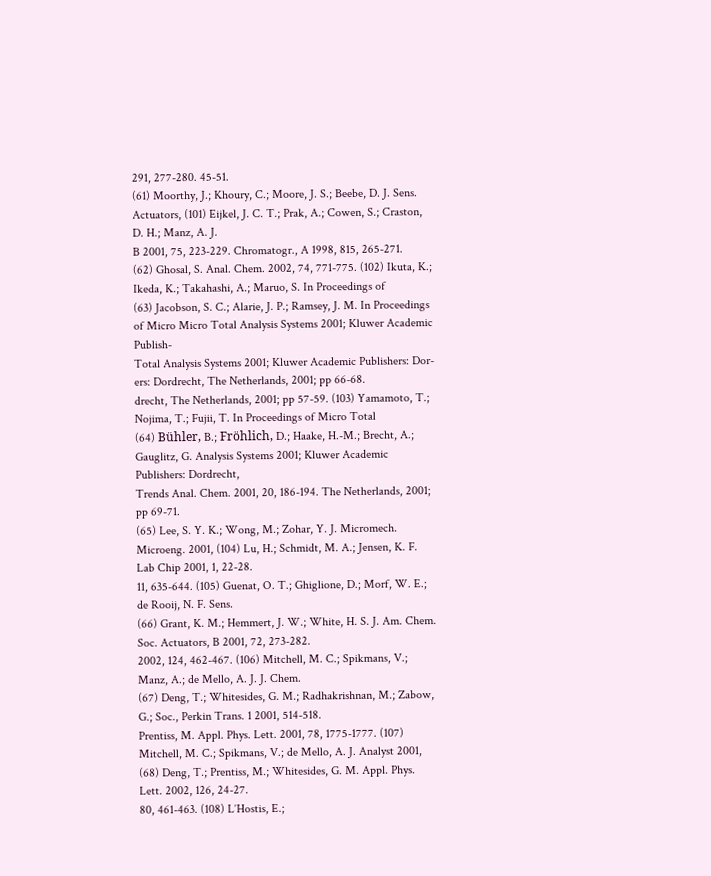291, 277-280. 45-51.
(61) Moorthy, J.; Khoury, C.; Moore, J. S.; Beebe, D. J. Sens. Actuators, (101) Eijkel, J. C. T.; Prak, A.; Cowen, S.; Craston, D. H.; Manz, A. J.
B 2001, 75, 223-229. Chromatogr., A 1998, 815, 265-271.
(62) Ghosal, S. Anal. Chem. 2002, 74, 771-775. (102) Ikuta, K.; Ikeda, K.; Takahashi, A.; Maruo, S. In Proceedings of
(63) Jacobson, S. C.; Alarie, J. P.; Ramsey, J. M. In Proceedings of Micro Micro Total Analysis Systems 2001; Kluwer Academic Publish-
Total Analysis Systems 2001; Kluwer Academic Publishers: Dor- ers: Dordrecht, The Netherlands, 2001; pp 66-68.
drecht, The Netherlands, 2001; pp 57-59. (103) Yamamoto, T.; Nojima, T.; Fujii, T. In Proceedings of Micro Total
(64) Bühler, B.; Fröhlich, D.; Haake, H.-M.; Brecht, A.; Gauglitz, G. Analysis Systems 2001; Kluwer Academic Publishers: Dordrecht,
Trends Anal. Chem. 2001, 20, 186-194. The Netherlands, 2001; pp 69-71.
(65) Lee, S. Y. K.; Wong, M.; Zohar, Y. J. Micromech. Microeng. 2001, (104) Lu, H.; Schmidt, M. A.; Jensen, K. F. Lab Chip 2001, 1, 22-28.
11, 635-644. (105) Guenat, O. T.; Ghiglione, D.; Morf, W. E.; de Rooij, N. F. Sens.
(66) Grant, K. M.; Hemmert, J. W.; White, H. S. J. Am. Chem. Soc. Actuators, B 2001, 72, 273-282.
2002, 124, 462-467. (106) Mitchell, M. C.; Spikmans, V.; Manz, A.; de Mello, A. J. J. Chem.
(67) Deng, T.; Whitesides, G. M.; Radhakrishnan, M.; Zabow, G.; Soc., Perkin Trans. 1 2001, 514-518.
Prentiss, M. Appl. Phys. Lett. 2001, 78, 1775-1777. (107) Mitchell, M. C.; Spikmans, V.; de Mello, A. J. Analyst 2001,
(68) Deng, T.; Prentiss, M.; Whitesides, G. M. Appl. Phys. Lett. 2002, 126, 24-27.
80, 461-463. (108) L′Hostis, E.;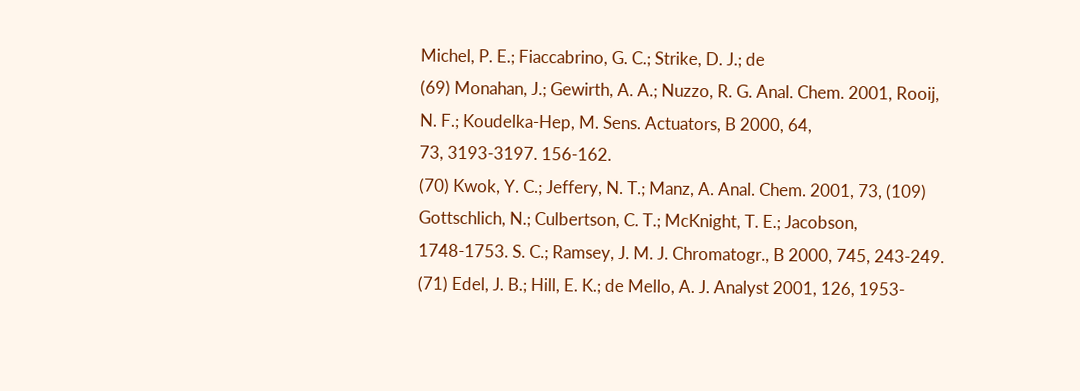Michel, P. E.; Fiaccabrino, G. C.; Strike, D. J.; de
(69) Monahan, J.; Gewirth, A. A.; Nuzzo, R. G. Anal. Chem. 2001, Rooij, N. F.; Koudelka-Hep, M. Sens. Actuators, B 2000, 64,
73, 3193-3197. 156-162.
(70) Kwok, Y. C.; Jeffery, N. T.; Manz, A. Anal. Chem. 2001, 73, (109) Gottschlich, N.; Culbertson, C. T.; McKnight, T. E.; Jacobson,
1748-1753. S. C.; Ramsey, J. M. J. Chromatogr., B 2000, 745, 243-249.
(71) Edel, J. B.; Hill, E. K.; de Mello, A. J. Analyst 2001, 126, 1953-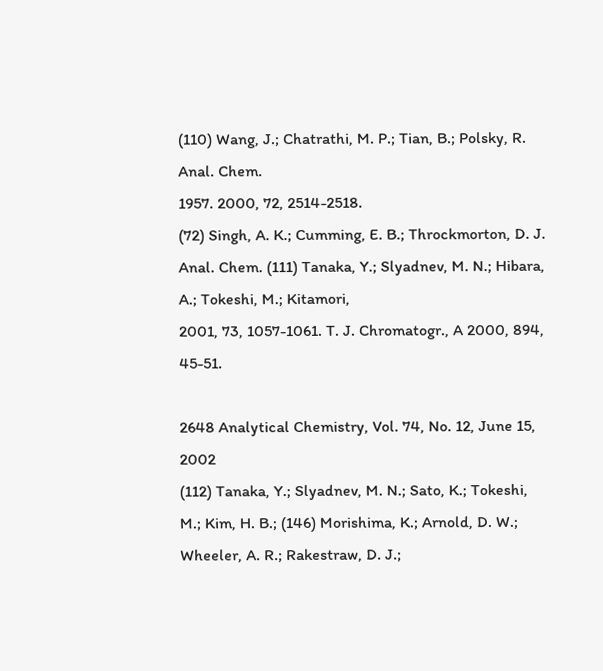(110) Wang, J.; Chatrathi, M. P.; Tian, B.; Polsky, R. Anal. Chem.
1957. 2000, 72, 2514-2518.
(72) Singh, A. K.; Cumming, E. B.; Throckmorton, D. J. Anal. Chem. (111) Tanaka, Y.; Slyadnev, M. N.; Hibara, A.; Tokeshi, M.; Kitamori,
2001, 73, 1057-1061. T. J. Chromatogr., A 2000, 894, 45-51.

2648 Analytical Chemistry, Vol. 74, No. 12, June 15, 2002
(112) Tanaka, Y.; Slyadnev, M. N.; Sato, K.; Tokeshi, M.; Kim, H. B.; (146) Morishima, K.; Arnold, D. W.; Wheeler, A. R.; Rakestraw, D. J.;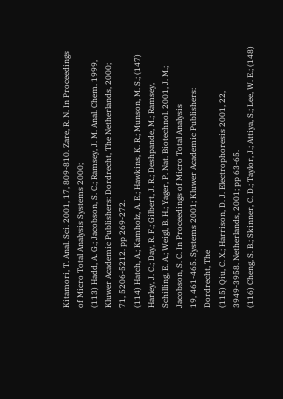Kitamori, T. Anal. Sci. 2001, 17, 809-810. Zare, R. N. In Proceedings of Micro Total Analysis Systems 2000;
(113) Hadd, A. G.; Jacobson, S. C.; Ramsey, J. M. Anal. Chem. 1999, Kluwer Academic Publishers: Dordrecht, The Netherlands, 2000;
71, 5206-5212. pp 269-272.
(114) Hatch, A.; Kamholz, A. E.; Hawkins, K. R.; Munson, M. S.; (147) Harley, J. C.; Day, R. F.; Gilbert, J. R.; Deshpande, M.; Ramsey,
Schilling, E. A.; Weigl, B. H.; Yager, P. Nat. Biotechnol. 2001, J. M.; Jacobson, S. C. In Proceedings of Micro Total Analysis
19, 461-465. Systems 2001; Kluwer Academic Publishers: Dordrecht, The
(115) Qiu, C. X.; Harrison, D. J. Electrophoresis 2001, 22, 3949-3958. Netherlands, 2001; pp 63-65.
(116) Cheng, S. B.; Skinner, C. D.; Taylor, J.; Attiya, S.; Lee, W. E.; (148)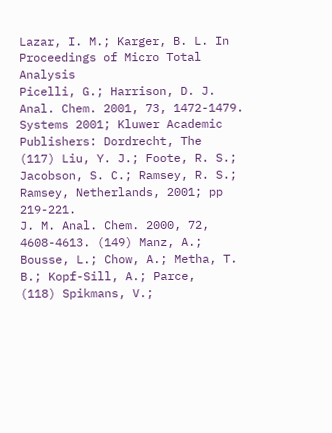Lazar, I. M.; Karger, B. L. In Proceedings of Micro Total Analysis
Picelli, G.; Harrison, D. J. Anal. Chem. 2001, 73, 1472-1479. Systems 2001; Kluwer Academic Publishers: Dordrecht, The
(117) Liu, Y. J.; Foote, R. S.; Jacobson, S. C.; Ramsey, R. S.; Ramsey, Netherlands, 2001; pp 219-221.
J. M. Anal. Chem. 2000, 72, 4608-4613. (149) Manz, A.; Bousse, L.; Chow, A.; Metha, T. B.; Kopf-Sill, A.; Parce,
(118) Spikmans, V.;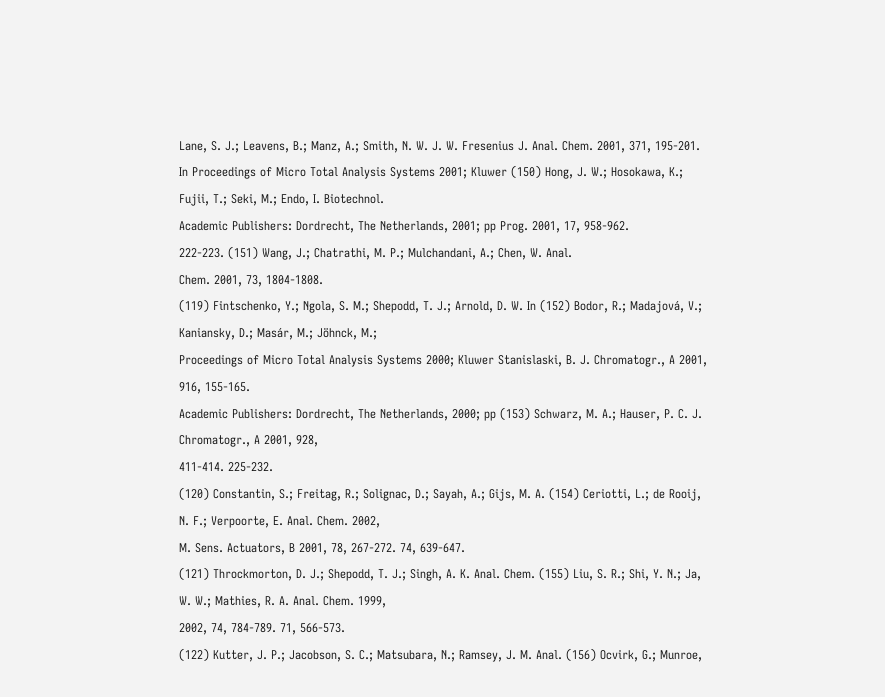Lane, S. J.; Leavens, B.; Manz, A.; Smith, N. W. J. W. Fresenius J. Anal. Chem. 2001, 371, 195-201.
In Proceedings of Micro Total Analysis Systems 2001; Kluwer (150) Hong, J. W.; Hosokawa, K.; Fujii, T.; Seki, M.; Endo, I. Biotechnol.
Academic Publishers: Dordrecht, The Netherlands, 2001; pp Prog. 2001, 17, 958-962.
222-223. (151) Wang, J.; Chatrathi, M. P.; Mulchandani, A.; Chen, W. Anal.
Chem. 2001, 73, 1804-1808.
(119) Fintschenko, Y.; Ngola, S. M.; Shepodd, T. J.; Arnold, D. W. In (152) Bodor, R.; Madajová, V.; Kaniansky, D.; Masár, M.; Jöhnck, M.;
Proceedings of Micro Total Analysis Systems 2000; Kluwer Stanislaski, B. J. Chromatogr., A 2001, 916, 155-165.
Academic Publishers: Dordrecht, The Netherlands, 2000; pp (153) Schwarz, M. A.; Hauser, P. C. J. Chromatogr., A 2001, 928,
411-414. 225-232.
(120) Constantin, S.; Freitag, R.; Solignac, D.; Sayah, A.; Gijs, M. A. (154) Ceriotti, L.; de Rooij, N. F.; Verpoorte, E. Anal. Chem. 2002,
M. Sens. Actuators, B 2001, 78, 267-272. 74, 639-647.
(121) Throckmorton, D. J.; Shepodd, T. J.; Singh, A. K. Anal. Chem. (155) Liu, S. R.; Shi, Y. N.; Ja, W. W.; Mathies, R. A. Anal. Chem. 1999,
2002, 74, 784-789. 71, 566-573.
(122) Kutter, J. P.; Jacobson, S. C.; Matsubara, N.; Ramsey, J. M. Anal. (156) Ocvirk, G.; Munroe,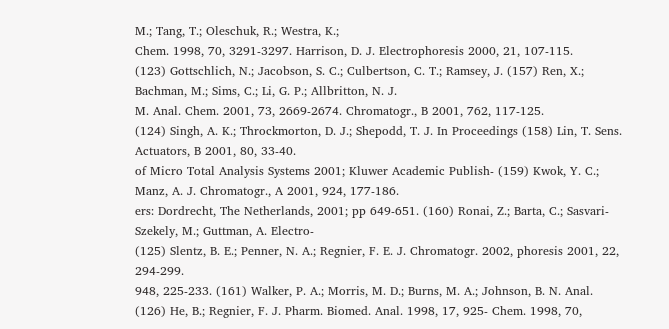M.; Tang, T.; Oleschuk, R.; Westra, K.;
Chem. 1998, 70, 3291-3297. Harrison, D. J. Electrophoresis 2000, 21, 107-115.
(123) Gottschlich, N.; Jacobson, S. C.; Culbertson, C. T.; Ramsey, J. (157) Ren, X.; Bachman, M.; Sims, C.; Li, G. P.; Allbritton, N. J.
M. Anal. Chem. 2001, 73, 2669-2674. Chromatogr., B 2001, 762, 117-125.
(124) Singh, A. K.; Throckmorton, D. J.; Shepodd, T. J. In Proceedings (158) Lin, T. Sens. Actuators, B 2001, 80, 33-40.
of Micro Total Analysis Systems 2001; Kluwer Academic Publish- (159) Kwok, Y. C.; Manz, A. J. Chromatogr., A 2001, 924, 177-186.
ers: Dordrecht, The Netherlands, 2001; pp 649-651. (160) Ronai, Z.; Barta, C.; Sasvari-Szekely, M.; Guttman, A. Electro-
(125) Slentz, B. E.; Penner, N. A.; Regnier, F. E. J. Chromatogr. 2002, phoresis 2001, 22, 294-299.
948, 225-233. (161) Walker, P. A.; Morris, M. D.; Burns, M. A.; Johnson, B. N. Anal.
(126) He, B.; Regnier, F. J. Pharm. Biomed. Anal. 1998, 17, 925- Chem. 1998, 70,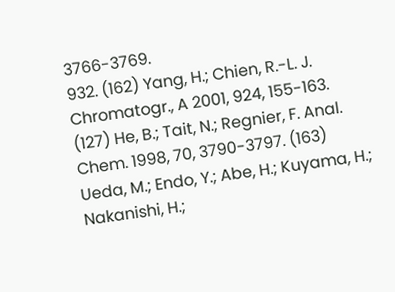3766-3769.
932. (162) Yang, H.; Chien, R.-L. J. Chromatogr., A 2001, 924, 155-163.
(127) He, B.; Tait, N.; Regnier, F. Anal. Chem. 1998, 70, 3790-3797. (163) Ueda, M.; Endo, Y.; Abe, H.; Kuyama, H.; Nakanishi, H.;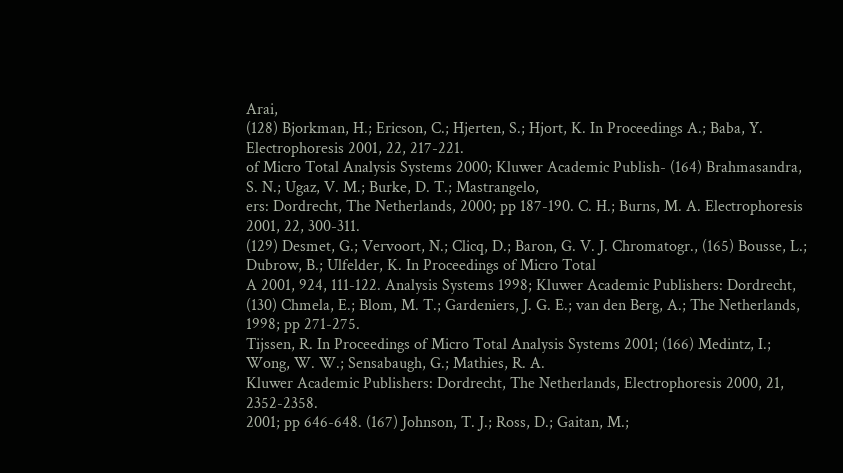Arai,
(128) Bjorkman, H.; Ericson, C.; Hjerten, S.; Hjort, K. In Proceedings A.; Baba, Y. Electrophoresis 2001, 22, 217-221.
of Micro Total Analysis Systems 2000; Kluwer Academic Publish- (164) Brahmasandra, S. N.; Ugaz, V. M.; Burke, D. T.; Mastrangelo,
ers: Dordrecht, The Netherlands, 2000; pp 187-190. C. H.; Burns, M. A. Electrophoresis 2001, 22, 300-311.
(129) Desmet, G.; Vervoort, N.; Clicq, D.; Baron, G. V. J. Chromatogr., (165) Bousse, L.; Dubrow, B.; Ulfelder, K. In Proceedings of Micro Total
A 2001, 924, 111-122. Analysis Systems 1998; Kluwer Academic Publishers: Dordrecht,
(130) Chmela, E.; Blom, M. T.; Gardeniers, J. G. E.; van den Berg, A.; The Netherlands, 1998; pp 271-275.
Tijssen, R. In Proceedings of Micro Total Analysis Systems 2001; (166) Medintz, I.; Wong, W. W.; Sensabaugh, G.; Mathies, R. A.
Kluwer Academic Publishers: Dordrecht, The Netherlands, Electrophoresis 2000, 21, 2352-2358.
2001; pp 646-648. (167) Johnson, T. J.; Ross, D.; Gaitan, M.;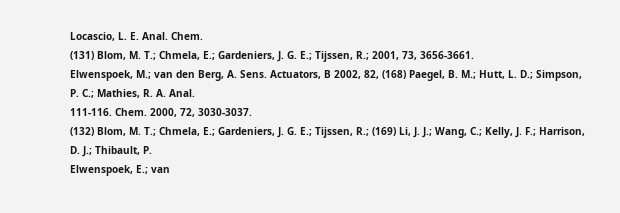Locascio, L. E. Anal. Chem.
(131) Blom, M. T.; Chmela, E.; Gardeniers, J. G. E.; Tijssen, R.; 2001, 73, 3656-3661.
Elwenspoek, M.; van den Berg, A. Sens. Actuators, B 2002, 82, (168) Paegel, B. M.; Hutt, L. D.; Simpson, P. C.; Mathies, R. A. Anal.
111-116. Chem. 2000, 72, 3030-3037.
(132) Blom, M. T.; Chmela, E.; Gardeniers, J. G. E.; Tijssen, R.; (169) Li, J. J.; Wang, C.; Kelly, J. F.; Harrison, D. J.; Thibault, P.
Elwenspoek, E.; van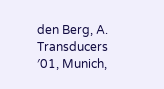den Berg, A. Transducers ′01, Munich,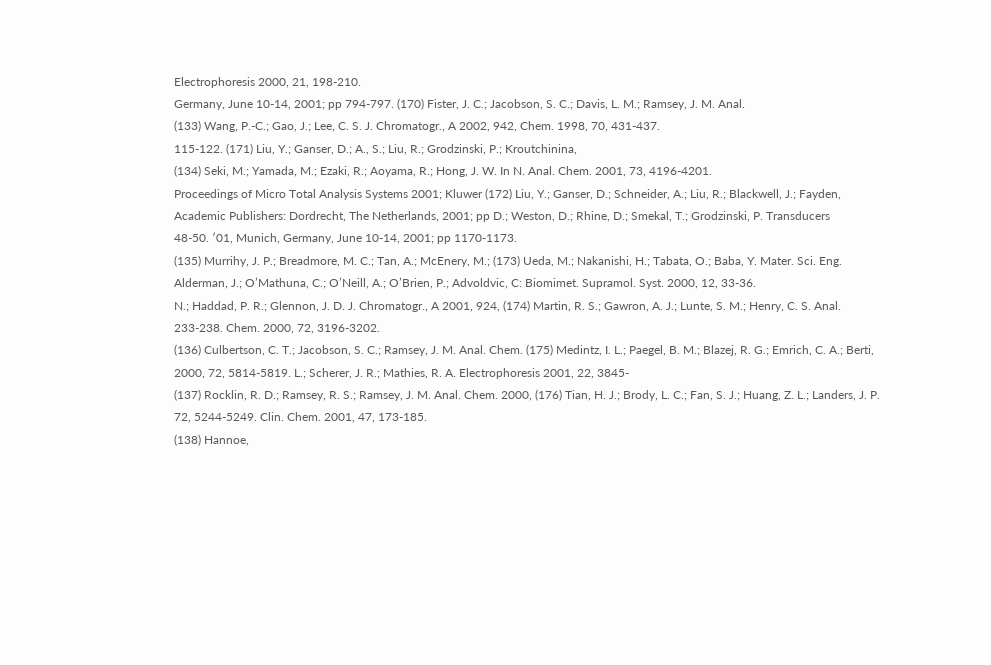Electrophoresis 2000, 21, 198-210.
Germany, June 10-14, 2001; pp 794-797. (170) Fister, J. C.; Jacobson, S. C.; Davis, L. M.; Ramsey, J. M. Anal.
(133) Wang, P.-C.; Gao, J.; Lee, C. S. J. Chromatogr., A 2002, 942, Chem. 1998, 70, 431-437.
115-122. (171) Liu, Y.; Ganser, D.; A., S.; Liu, R.; Grodzinski, P.; Kroutchinina,
(134) Seki, M.; Yamada, M.; Ezaki, R.; Aoyama, R.; Hong, J. W. In N. Anal. Chem. 2001, 73, 4196-4201.
Proceedings of Micro Total Analysis Systems 2001; Kluwer (172) Liu, Y.; Ganser, D.; Schneider, A.; Liu, R.; Blackwell, J.; Fayden,
Academic Publishers: Dordrecht, The Netherlands, 2001; pp D.; Weston, D.; Rhine, D.; Smekal, T.; Grodzinski, P. Transducers
48-50. ′01, Munich, Germany, June 10-14, 2001; pp 1170-1173.
(135) Murrihy, J. P.; Breadmore, M. C.; Tan, A.; McEnery, M.; (173) Ueda, M.; Nakanishi, H.; Tabata, O.; Baba, Y. Mater. Sci. Eng.
Alderman, J.; O’Mathuna, C.; O’Neill, A.; O’Brien, P.; Advoldvic, C: Biomimet. Supramol. Syst. 2000, 12, 33-36.
N.; Haddad, P. R.; Glennon, J. D. J. Chromatogr., A 2001, 924, (174) Martin, R. S.; Gawron, A. J.; Lunte, S. M.; Henry, C. S. Anal.
233-238. Chem. 2000, 72, 3196-3202.
(136) Culbertson, C. T.; Jacobson, S. C.; Ramsey, J. M. Anal. Chem. (175) Medintz, I. L.; Paegel, B. M.; Blazej, R. G.; Emrich, C. A.; Berti,
2000, 72, 5814-5819. L.; Scherer, J. R.; Mathies, R. A. Electrophoresis 2001, 22, 3845-
(137) Rocklin, R. D.; Ramsey, R. S.; Ramsey, J. M. Anal. Chem. 2000, (176) Tian, H. J.; Brody, L. C.; Fan, S. J.; Huang, Z. L.; Landers, J. P.
72, 5244-5249. Clin. Chem. 2001, 47, 173-185.
(138) Hannoe,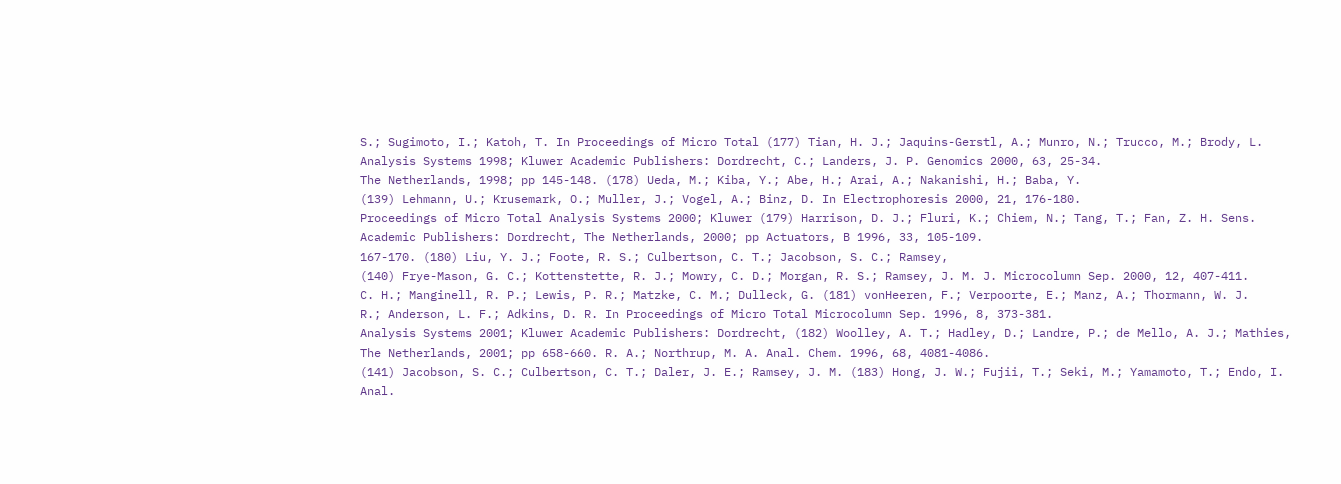S.; Sugimoto, I.; Katoh, T. In Proceedings of Micro Total (177) Tian, H. J.; Jaquins-Gerstl, A.; Munro, N.; Trucco, M.; Brody, L.
Analysis Systems 1998; Kluwer Academic Publishers: Dordrecht, C.; Landers, J. P. Genomics 2000, 63, 25-34.
The Netherlands, 1998; pp 145-148. (178) Ueda, M.; Kiba, Y.; Abe, H.; Arai, A.; Nakanishi, H.; Baba, Y.
(139) Lehmann, U.; Krusemark, O.; Muller, J.; Vogel, A.; Binz, D. In Electrophoresis 2000, 21, 176-180.
Proceedings of Micro Total Analysis Systems 2000; Kluwer (179) Harrison, D. J.; Fluri, K.; Chiem, N.; Tang, T.; Fan, Z. H. Sens.
Academic Publishers: Dordrecht, The Netherlands, 2000; pp Actuators, B 1996, 33, 105-109.
167-170. (180) Liu, Y. J.; Foote, R. S.; Culbertson, C. T.; Jacobson, S. C.; Ramsey,
(140) Frye-Mason, G. C.; Kottenstette, R. J.; Mowry, C. D.; Morgan, R. S.; Ramsey, J. M. J. Microcolumn Sep. 2000, 12, 407-411.
C. H.; Manginell, R. P.; Lewis, P. R.; Matzke, C. M.; Dulleck, G. (181) vonHeeren, F.; Verpoorte, E.; Manz, A.; Thormann, W. J.
R.; Anderson, L. F.; Adkins, D. R. In Proceedings of Micro Total Microcolumn Sep. 1996, 8, 373-381.
Analysis Systems 2001; Kluwer Academic Publishers: Dordrecht, (182) Woolley, A. T.; Hadley, D.; Landre, P.; de Mello, A. J.; Mathies,
The Netherlands, 2001; pp 658-660. R. A.; Northrup, M. A. Anal. Chem. 1996, 68, 4081-4086.
(141) Jacobson, S. C.; Culbertson, C. T.; Daler, J. E.; Ramsey, J. M. (183) Hong, J. W.; Fujii, T.; Seki, M.; Yamamoto, T.; Endo, I.
Anal.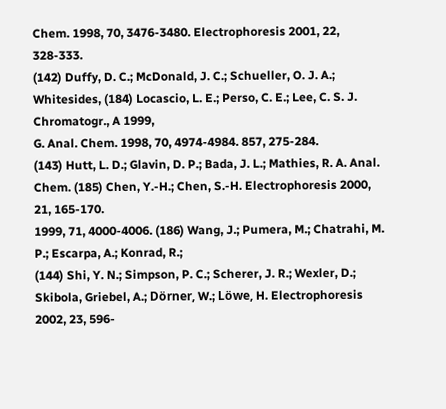Chem. 1998, 70, 3476-3480. Electrophoresis 2001, 22, 328-333.
(142) Duffy, D. C.; McDonald, J. C.; Schueller, O. J. A.; Whitesides, (184) Locascio, L. E.; Perso, C. E.; Lee, C. S. J. Chromatogr., A 1999,
G. Anal. Chem. 1998, 70, 4974-4984. 857, 275-284.
(143) Hutt, L. D.; Glavin, D. P.; Bada, J. L.; Mathies, R. A. Anal. Chem. (185) Chen, Y.-H.; Chen, S.-H. Electrophoresis 2000, 21, 165-170.
1999, 71, 4000-4006. (186) Wang, J.; Pumera, M.; Chatrahi, M. P.; Escarpa, A.; Konrad, R.;
(144) Shi, Y. N.; Simpson, P. C.; Scherer, J. R.; Wexler, D.; Skibola, Griebel, A.; Dörner, W.; Löwe, H. Electrophoresis 2002, 23, 596-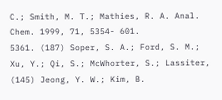C.; Smith, M. T.; Mathies, R. A. Anal. Chem. 1999, 71, 5354- 601.
5361. (187) Soper, S. A.; Ford, S. M.; Xu, Y.; Qi, S.; McWhorter, S.; Lassiter,
(145) Jeong, Y. W.; Kim, B.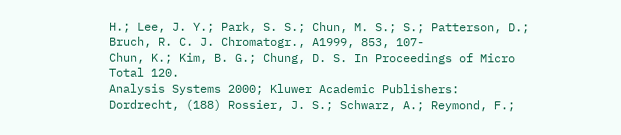H.; Lee, J. Y.; Park, S. S.; Chun, M. S.; S.; Patterson, D.; Bruch, R. C. J. Chromatogr., A1999, 853, 107-
Chun, K.; Kim, B. G.; Chung, D. S. In Proceedings of Micro Total 120.
Analysis Systems 2000; Kluwer Academic Publishers: Dordrecht, (188) Rossier, J. S.; Schwarz, A.; Reymond, F.;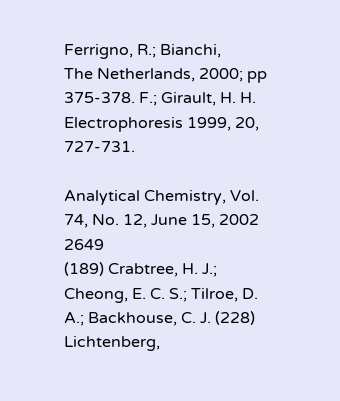Ferrigno, R.; Bianchi,
The Netherlands, 2000; pp 375-378. F.; Girault, H. H. Electrophoresis 1999, 20, 727-731.

Analytical Chemistry, Vol. 74, No. 12, June 15, 2002 2649
(189) Crabtree, H. J.; Cheong, E. C. S.; Tilroe, D. A.; Backhouse, C. J. (228) Lichtenberg,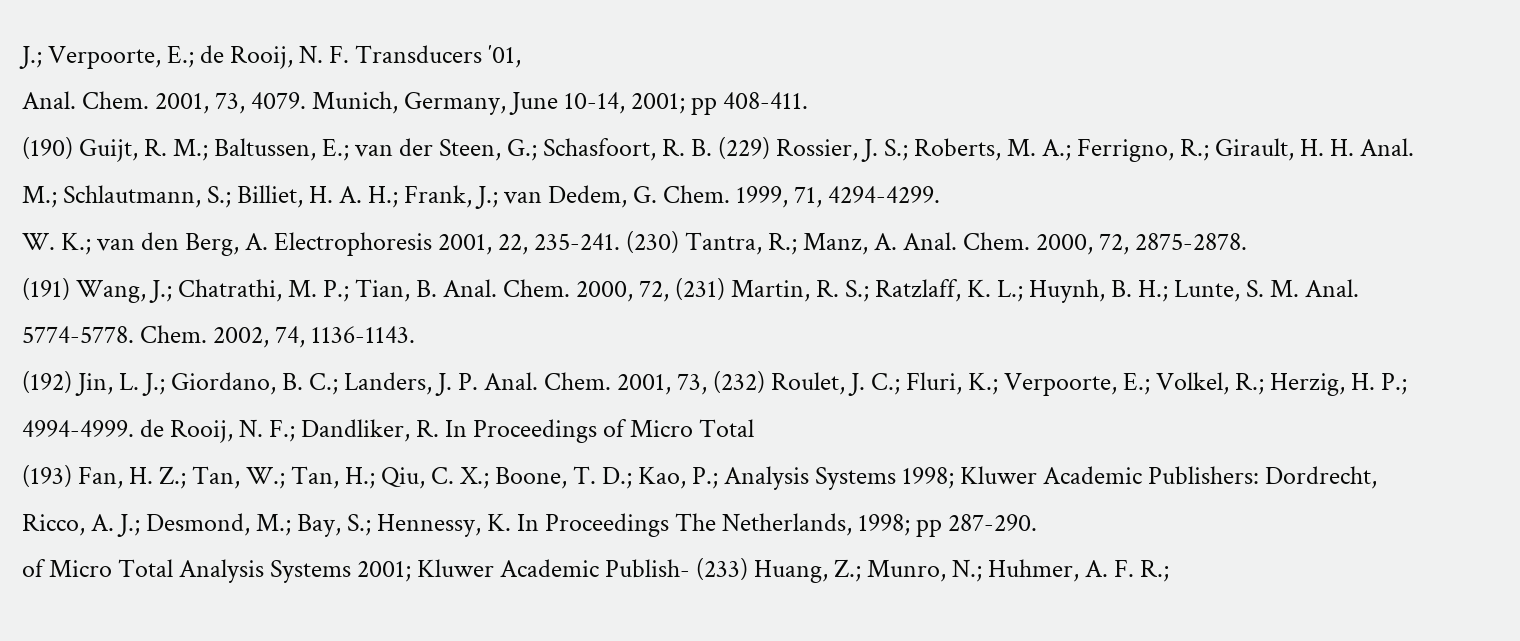J.; Verpoorte, E.; de Rooij, N. F. Transducers ′01,
Anal. Chem. 2001, 73, 4079. Munich, Germany, June 10-14, 2001; pp 408-411.
(190) Guijt, R. M.; Baltussen, E.; van der Steen, G.; Schasfoort, R. B. (229) Rossier, J. S.; Roberts, M. A.; Ferrigno, R.; Girault, H. H. Anal.
M.; Schlautmann, S.; Billiet, H. A. H.; Frank, J.; van Dedem, G. Chem. 1999, 71, 4294-4299.
W. K.; van den Berg, A. Electrophoresis 2001, 22, 235-241. (230) Tantra, R.; Manz, A. Anal. Chem. 2000, 72, 2875-2878.
(191) Wang, J.; Chatrathi, M. P.; Tian, B. Anal. Chem. 2000, 72, (231) Martin, R. S.; Ratzlaff, K. L.; Huynh, B. H.; Lunte, S. M. Anal.
5774-5778. Chem. 2002, 74, 1136-1143.
(192) Jin, L. J.; Giordano, B. C.; Landers, J. P. Anal. Chem. 2001, 73, (232) Roulet, J. C.; Fluri, K.; Verpoorte, E.; Volkel, R.; Herzig, H. P.;
4994-4999. de Rooij, N. F.; Dandliker, R. In Proceedings of Micro Total
(193) Fan, H. Z.; Tan, W.; Tan, H.; Qiu, C. X.; Boone, T. D.; Kao, P.; Analysis Systems 1998; Kluwer Academic Publishers: Dordrecht,
Ricco, A. J.; Desmond, M.; Bay, S.; Hennessy, K. In Proceedings The Netherlands, 1998; pp 287-290.
of Micro Total Analysis Systems 2001; Kluwer Academic Publish- (233) Huang, Z.; Munro, N.; Huhmer, A. F. R.;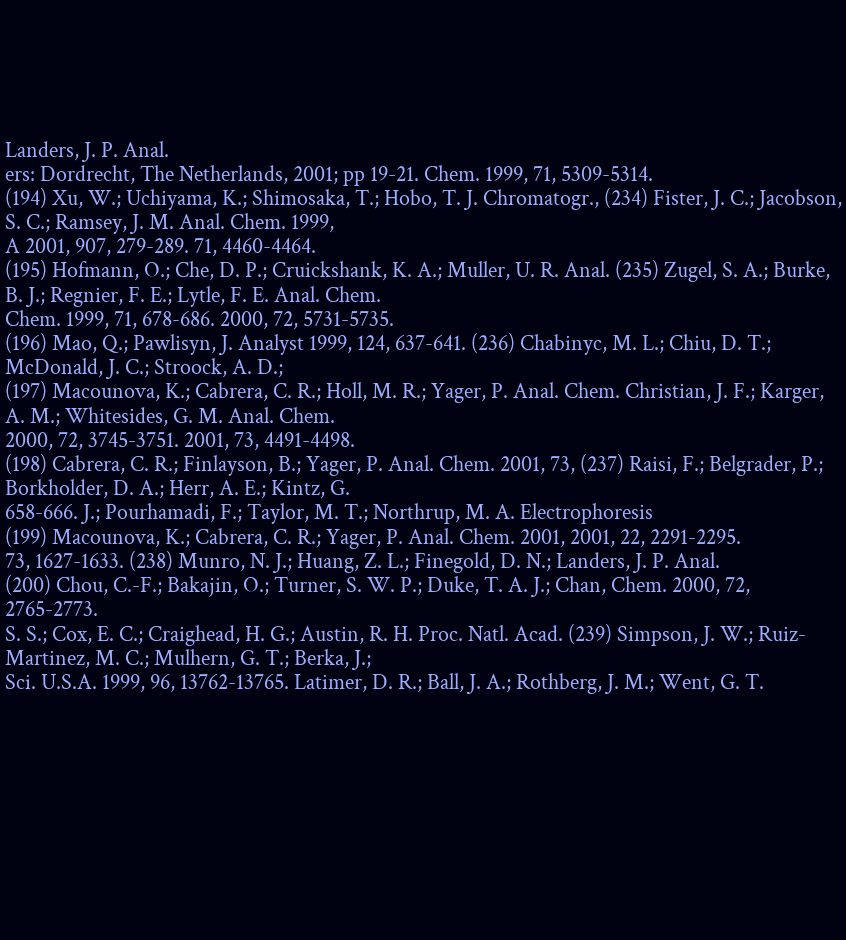Landers, J. P. Anal.
ers: Dordrecht, The Netherlands, 2001; pp 19-21. Chem. 1999, 71, 5309-5314.
(194) Xu, W.; Uchiyama, K.; Shimosaka, T.; Hobo, T. J. Chromatogr., (234) Fister, J. C.; Jacobson, S. C.; Ramsey, J. M. Anal. Chem. 1999,
A 2001, 907, 279-289. 71, 4460-4464.
(195) Hofmann, O.; Che, D. P.; Cruickshank, K. A.; Muller, U. R. Anal. (235) Zugel, S. A.; Burke, B. J.; Regnier, F. E.; Lytle, F. E. Anal. Chem.
Chem. 1999, 71, 678-686. 2000, 72, 5731-5735.
(196) Mao, Q.; Pawlisyn, J. Analyst 1999, 124, 637-641. (236) Chabinyc, M. L.; Chiu, D. T.; McDonald, J. C.; Stroock, A. D.;
(197) Macounova, K.; Cabrera, C. R.; Holl, M. R.; Yager, P. Anal. Chem. Christian, J. F.; Karger, A. M.; Whitesides, G. M. Anal. Chem.
2000, 72, 3745-3751. 2001, 73, 4491-4498.
(198) Cabrera, C. R.; Finlayson, B.; Yager, P. Anal. Chem. 2001, 73, (237) Raisi, F.; Belgrader, P.; Borkholder, D. A.; Herr, A. E.; Kintz, G.
658-666. J.; Pourhamadi, F.; Taylor, M. T.; Northrup, M. A. Electrophoresis
(199) Macounova, K.; Cabrera, C. R.; Yager, P. Anal. Chem. 2001, 2001, 22, 2291-2295.
73, 1627-1633. (238) Munro, N. J.; Huang, Z. L.; Finegold, D. N.; Landers, J. P. Anal.
(200) Chou, C.-F.; Bakajin, O.; Turner, S. W. P.; Duke, T. A. J.; Chan, Chem. 2000, 72, 2765-2773.
S. S.; Cox, E. C.; Craighead, H. G.; Austin, R. H. Proc. Natl. Acad. (239) Simpson, J. W.; Ruiz-Martinez, M. C.; Mulhern, G. T.; Berka, J.;
Sci. U.S.A. 1999, 96, 13762-13765. Latimer, D. R.; Ball, J. A.; Rothberg, J. M.; Went, G. T.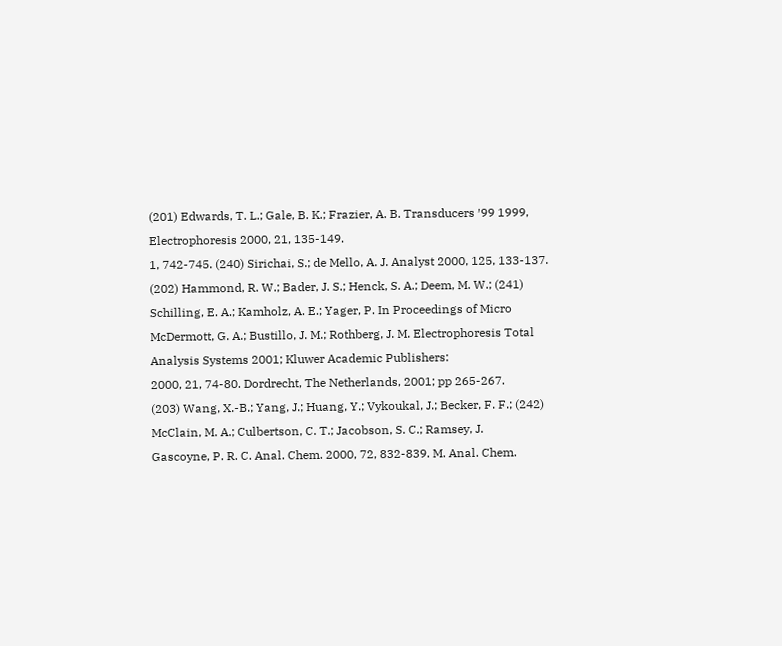(201) Edwards, T. L.; Gale, B. K.; Frazier, A. B. Transducers ′99 1999, Electrophoresis 2000, 21, 135-149.
1, 742-745. (240) Sirichai, S.; de Mello, A. J. Analyst 2000, 125, 133-137.
(202) Hammond, R. W.; Bader, J. S.; Henck, S. A.; Deem, M. W.; (241) Schilling, E. A.; Kamholz, A. E.; Yager, P. In Proceedings of Micro
McDermott, G. A.; Bustillo, J. M.; Rothberg, J. M. Electrophoresis Total Analysis Systems 2001; Kluwer Academic Publishers:
2000, 21, 74-80. Dordrecht, The Netherlands, 2001; pp 265-267.
(203) Wang, X.-B.; Yang, J.; Huang, Y.; Vykoukal, J.; Becker, F. F.; (242) McClain, M. A.; Culbertson, C. T.; Jacobson, S. C.; Ramsey, J.
Gascoyne, P. R. C. Anal. Chem. 2000, 72, 832-839. M. Anal. Chem.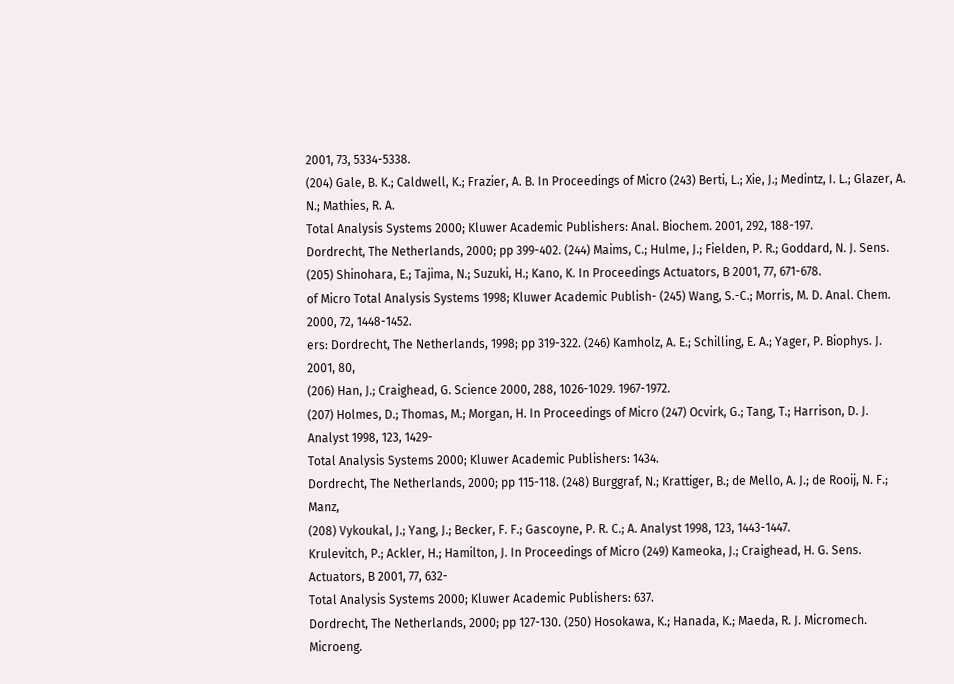2001, 73, 5334-5338.
(204) Gale, B. K.; Caldwell, K.; Frazier, A. B. In Proceedings of Micro (243) Berti, L.; Xie, J.; Medintz, I. L.; Glazer, A. N.; Mathies, R. A.
Total Analysis Systems 2000; Kluwer Academic Publishers: Anal. Biochem. 2001, 292, 188-197.
Dordrecht, The Netherlands, 2000; pp 399-402. (244) Maims, C.; Hulme, J.; Fielden, P. R.; Goddard, N. J. Sens.
(205) Shinohara, E.; Tajima, N.; Suzuki, H.; Kano, K. In Proceedings Actuators, B 2001, 77, 671-678.
of Micro Total Analysis Systems 1998; Kluwer Academic Publish- (245) Wang, S.-C.; Morris, M. D. Anal. Chem. 2000, 72, 1448-1452.
ers: Dordrecht, The Netherlands, 1998; pp 319-322. (246) Kamholz, A. E.; Schilling, E. A.; Yager, P. Biophys. J. 2001, 80,
(206) Han, J.; Craighead, G. Science 2000, 288, 1026-1029. 1967-1972.
(207) Holmes, D.; Thomas, M.; Morgan, H. In Proceedings of Micro (247) Ocvirk, G.; Tang, T.; Harrison, D. J. Analyst 1998, 123, 1429-
Total Analysis Systems 2000; Kluwer Academic Publishers: 1434.
Dordrecht, The Netherlands, 2000; pp 115-118. (248) Burggraf, N.; Krattiger, B.; de Mello, A. J.; de Rooij, N. F.; Manz,
(208) Vykoukal, J.; Yang, J.; Becker, F. F.; Gascoyne, P. R. C.; A. Analyst 1998, 123, 1443-1447.
Krulevitch, P.; Ackler, H.; Hamilton, J. In Proceedings of Micro (249) Kameoka, J.; Craighead, H. G. Sens. Actuators, B 2001, 77, 632-
Total Analysis Systems 2000; Kluwer Academic Publishers: 637.
Dordrecht, The Netherlands, 2000; pp 127-130. (250) Hosokawa, K.; Hanada, K.; Maeda, R. J. Micromech. Microeng.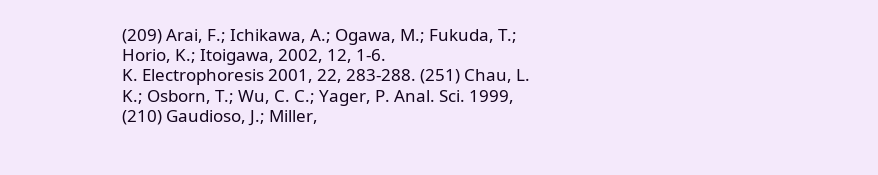(209) Arai, F.; Ichikawa, A.; Ogawa, M.; Fukuda, T.; Horio, K.; Itoigawa, 2002, 12, 1-6.
K. Electrophoresis 2001, 22, 283-288. (251) Chau, L. K.; Osborn, T.; Wu, C. C.; Yager, P. Anal. Sci. 1999,
(210) Gaudioso, J.; Miller,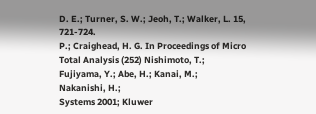D. E.; Turner, S. W.; Jeoh, T.; Walker, L. 15, 721-724.
P.; Craighead, H. G. In Proceedings of Micro Total Analysis (252) Nishimoto, T.; Fujiyama, Y.; Abe, H.; Kanai, M.; Nakanishi, H.;
Systems 2001; Kluwer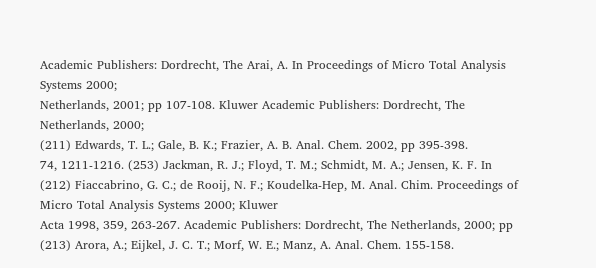Academic Publishers: Dordrecht, The Arai, A. In Proceedings of Micro Total Analysis Systems 2000;
Netherlands, 2001; pp 107-108. Kluwer Academic Publishers: Dordrecht, The Netherlands, 2000;
(211) Edwards, T. L.; Gale, B. K.; Frazier, A. B. Anal. Chem. 2002, pp 395-398.
74, 1211-1216. (253) Jackman, R. J.; Floyd, T. M.; Schmidt, M. A.; Jensen, K. F. In
(212) Fiaccabrino, G. C.; de Rooij, N. F.; Koudelka-Hep, M. Anal. Chim. Proceedings of Micro Total Analysis Systems 2000; Kluwer
Acta 1998, 359, 263-267. Academic Publishers: Dordrecht, The Netherlands, 2000; pp
(213) Arora, A.; Eijkel, J. C. T.; Morf, W. E.; Manz, A. Anal. Chem. 155-158.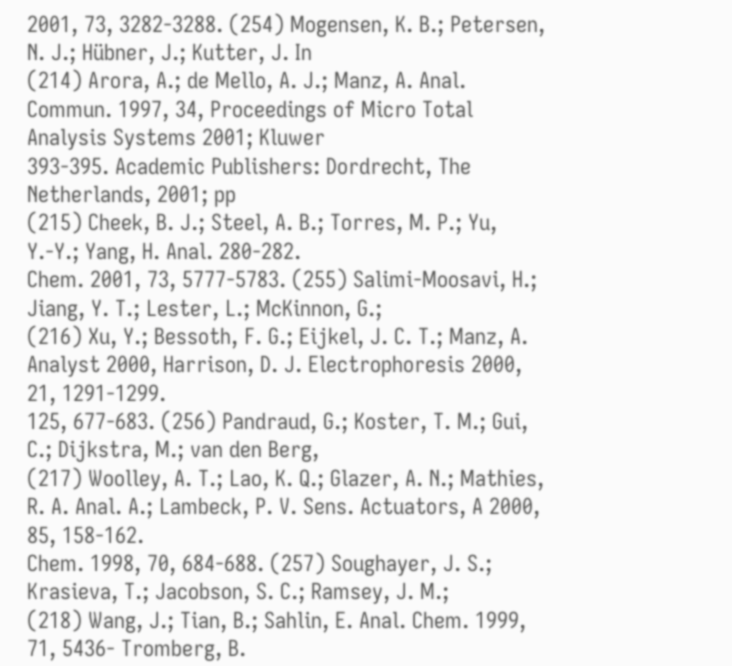2001, 73, 3282-3288. (254) Mogensen, K. B.; Petersen, N. J.; Hübner, J.; Kutter, J. In
(214) Arora, A.; de Mello, A. J.; Manz, A. Anal. Commun. 1997, 34, Proceedings of Micro Total Analysis Systems 2001; Kluwer
393-395. Academic Publishers: Dordrecht, The Netherlands, 2001; pp
(215) Cheek, B. J.; Steel, A. B.; Torres, M. P.; Yu, Y.-Y.; Yang, H. Anal. 280-282.
Chem. 2001, 73, 5777-5783. (255) Salimi-Moosavi, H.; Jiang, Y. T.; Lester, L.; McKinnon, G.;
(216) Xu, Y.; Bessoth, F. G.; Eijkel, J. C. T.; Manz, A. Analyst 2000, Harrison, D. J. Electrophoresis 2000, 21, 1291-1299.
125, 677-683. (256) Pandraud, G.; Koster, T. M.; Gui, C.; Dijkstra, M.; van den Berg,
(217) Woolley, A. T.; Lao, K. Q.; Glazer, A. N.; Mathies, R. A. Anal. A.; Lambeck, P. V. Sens. Actuators, A 2000, 85, 158-162.
Chem. 1998, 70, 684-688. (257) Soughayer, J. S.; Krasieva, T.; Jacobson, S. C.; Ramsey, J. M.;
(218) Wang, J.; Tian, B.; Sahlin, E. Anal. Chem. 1999, 71, 5436- Tromberg, B.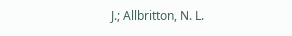J.; Allbritton, N. L.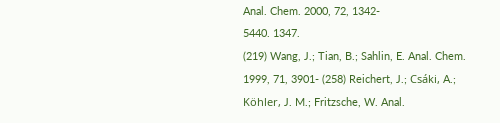Anal. Chem. 2000, 72, 1342-
5440. 1347.
(219) Wang, J.; Tian, B.; Sahlin, E. Anal. Chem. 1999, 71, 3901- (258) Reichert, J.; Csáki, A.; Köhler, J. M.; Fritzsche, W. Anal.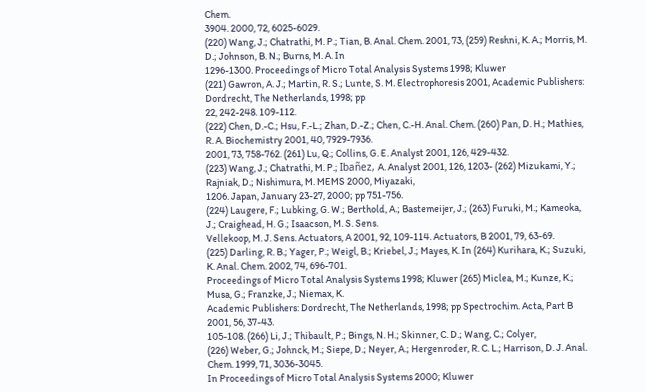Chem.
3904. 2000, 72, 6025-6029.
(220) Wang, J.; Chatrathi, M. P.; Tian, B. Anal. Chem. 2001, 73, (259) Reshni, K. A.; Morris, M. D.; Johnson, B. N.; Burns, M. A. In
1296-1300. Proceedings of Micro Total Analysis Systems 1998; Kluwer
(221) Gawron, A. J.; Martin, R. S.; Lunte, S. M. Electrophoresis 2001, Academic Publishers: Dordrecht, The Netherlands, 1998; pp
22, 242-248. 109-112.
(222) Chen, D.-C.; Hsu, F.-L.; Zhan, D.-Z.; Chen, C.-H. Anal. Chem. (260) Pan, D. H.; Mathies, R. A. Biochemistry 2001, 40, 7929-7936.
2001, 73, 758-762. (261) Lu, Q.; Collins, G. E. Analyst 2001, 126, 429-432.
(223) Wang, J.; Chatrathi, M. P.; Ibañez, A. Analyst 2001, 126, 1203- (262) Mizukami, Y.; Rajniak, D.; Nishimura, M. MEMS 2000, Miyazaki,
1206. Japan, January 23-27, 2000; pp 751-756.
(224) Laugere, F.; Lubking, G. W.; Berthold, A.; Bastemeijer, J.; (263) Furuki, M.; Kameoka, J.; Craighead, H. G.; Isaacson, M. S. Sens.
Vellekoop, M. J. Sens. Actuators, A 2001, 92, 109-114. Actuators, B 2001, 79, 63-69.
(225) Darling, R. B.; Yager, P.; Weigl, B.; Kriebel, J.; Mayes, K. In (264) Kurihara, K.; Suzuki, K. Anal. Chem. 2002, 74, 696-701.
Proceedings of Micro Total Analysis Systems 1998; Kluwer (265) Miclea, M.; Kunze, K.; Musa, G.; Franzke, J.; Niemax, K.
Academic Publishers: Dordrecht, The Netherlands, 1998; pp Spectrochim. Acta, Part B 2001, 56, 37-43.
105-108. (266) Li, J.; Thibault, P.; Bings, N. H.; Skinner, C. D.; Wang, C.; Colyer,
(226) Weber, G.; Johnck, M.; Siepe, D.; Neyer, A.; Hergenroder, R. C. L.; Harrison, D. J. Anal. Chem. 1999, 71, 3036-3045.
In Proceedings of Micro Total Analysis Systems 2000; Kluwer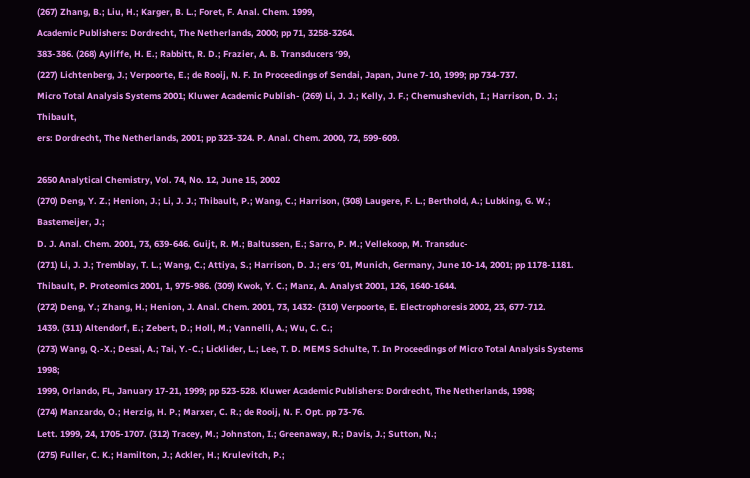(267) Zhang, B.; Liu, H.; Karger, B. L.; Foret, F. Anal. Chem. 1999,
Academic Publishers: Dordrecht, The Netherlands, 2000; pp 71, 3258-3264.
383-386. (268) Ayliffe, H. E.; Rabbitt, R. D.; Frazier, A. B. Transducers ′99,
(227) Lichtenberg, J.; Verpoorte, E.; de Rooij, N. F. In Proceedings of Sendai, Japan, June 7-10, 1999; pp 734-737.
Micro Total Analysis Systems 2001; Kluwer Academic Publish- (269) Li, J. J.; Kelly, J. F.; Chemushevich, I.; Harrison, D. J.; Thibault,
ers: Dordrecht, The Netherlands, 2001; pp 323-324. P. Anal. Chem. 2000, 72, 599-609.

2650 Analytical Chemistry, Vol. 74, No. 12, June 15, 2002
(270) Deng, Y. Z.; Henion, J.; Li, J. J.; Thibault, P.; Wang, C.; Harrison, (308) Laugere, F. L.; Berthold, A.; Lubking, G. W.; Bastemeijer, J.;
D. J. Anal. Chem. 2001, 73, 639-646. Guijt, R. M.; Baltussen, E.; Sarro, P. M.; Vellekoop, M. Transduc-
(271) Li, J. J.; Tremblay, T. L.; Wang, C.; Attiya, S.; Harrison, D. J.; ers ′01, Munich, Germany, June 10-14, 2001; pp 1178-1181.
Thibault, P. Proteomics 2001, 1, 975-986. (309) Kwok, Y. C.; Manz, A. Analyst 2001, 126, 1640-1644.
(272) Deng, Y.; Zhang, H.; Henion, J. Anal. Chem. 2001, 73, 1432- (310) Verpoorte, E. Electrophoresis 2002, 23, 677-712.
1439. (311) Altendorf, E.; Zebert, D.; Holl, M.; Vannelli, A.; Wu, C. C.;
(273) Wang, Q.-X.; Desai, A.; Tai, Y.-C.; Licklider, L.; Lee, T. D. MEMS Schulte, T. In Proceedings of Micro Total Analysis Systems 1998;
1999, Orlando, FL, January 17-21, 1999; pp 523-528. Kluwer Academic Publishers: Dordrecht, The Netherlands, 1998;
(274) Manzardo, O.; Herzig, H. P.; Marxer, C. R.; de Rooij, N. F. Opt. pp 73-76.
Lett. 1999, 24, 1705-1707. (312) Tracey, M.; Johnston, I.; Greenaway, R.; Davis, J.; Sutton, N.;
(275) Fuller, C. K.; Hamilton, J.; Ackler, H.; Krulevitch, P.;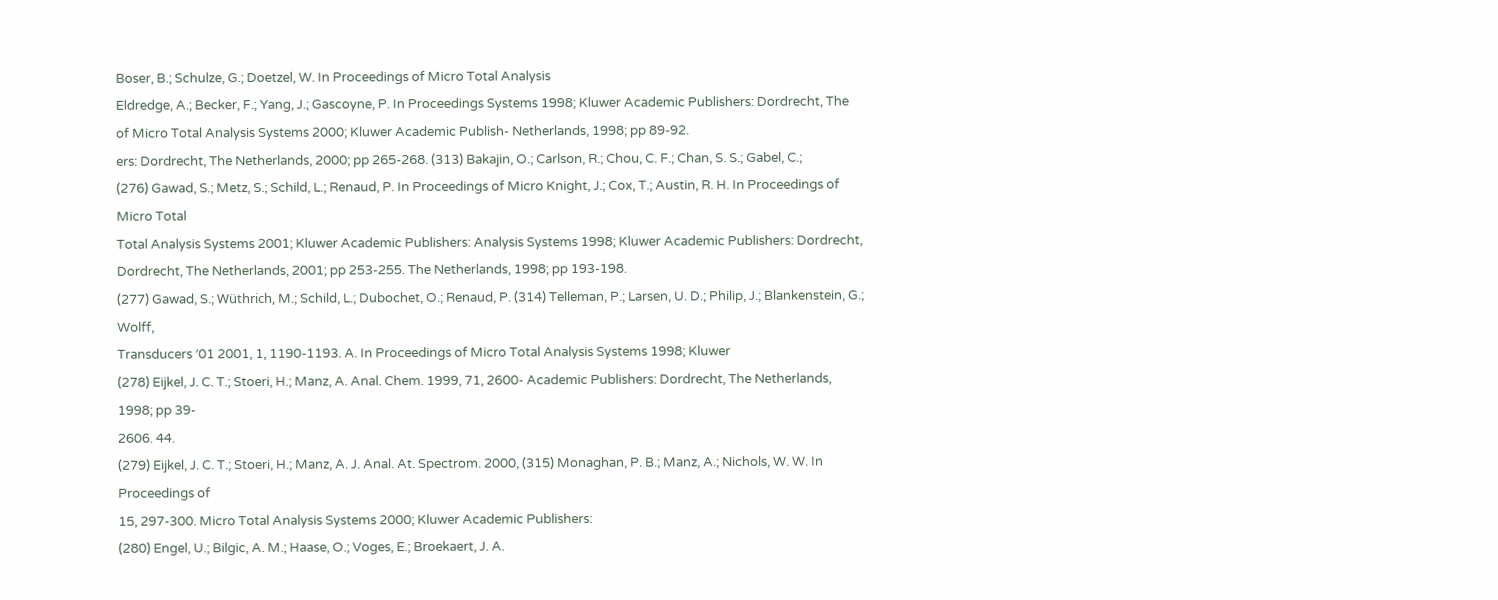Boser, B.; Schulze, G.; Doetzel, W. In Proceedings of Micro Total Analysis
Eldredge, A.; Becker, F.; Yang, J.; Gascoyne, P. In Proceedings Systems 1998; Kluwer Academic Publishers: Dordrecht, The
of Micro Total Analysis Systems 2000; Kluwer Academic Publish- Netherlands, 1998; pp 89-92.
ers: Dordrecht, The Netherlands, 2000; pp 265-268. (313) Bakajin, O.; Carlson, R.; Chou, C. F.; Chan, S. S.; Gabel, C.;
(276) Gawad, S.; Metz, S.; Schild, L.; Renaud, P. In Proceedings of Micro Knight, J.; Cox, T.; Austin, R. H. In Proceedings of Micro Total
Total Analysis Systems 2001; Kluwer Academic Publishers: Analysis Systems 1998; Kluwer Academic Publishers: Dordrecht,
Dordrecht, The Netherlands, 2001; pp 253-255. The Netherlands, 1998; pp 193-198.
(277) Gawad, S.; Wüthrich, M.; Schild, L.; Dubochet, O.; Renaud, P. (314) Telleman, P.; Larsen, U. D.; Philip, J.; Blankenstein, G.; Wolff,
Transducers ′01 2001, 1, 1190-1193. A. In Proceedings of Micro Total Analysis Systems 1998; Kluwer
(278) Eijkel, J. C. T.; Stoeri, H.; Manz, A. Anal. Chem. 1999, 71, 2600- Academic Publishers: Dordrecht, The Netherlands, 1998; pp 39-
2606. 44.
(279) Eijkel, J. C. T.; Stoeri, H.; Manz, A. J. Anal. At. Spectrom. 2000, (315) Monaghan, P. B.; Manz, A.; Nichols, W. W. In Proceedings of
15, 297-300. Micro Total Analysis Systems 2000; Kluwer Academic Publishers:
(280) Engel, U.; Bilgic, A. M.; Haase, O.; Voges, E.; Broekaert, J. A.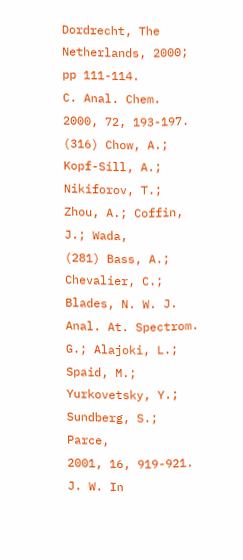Dordrecht, The Netherlands, 2000; pp 111-114.
C. Anal. Chem. 2000, 72, 193-197. (316) Chow, A.; Kopf-Sill, A.; Nikiforov, T.; Zhou, A.; Coffin, J.; Wada,
(281) Bass, A.; Chevalier, C.; Blades, N. W. J. Anal. At. Spectrom. G.; Alajoki, L.; Spaid, M.; Yurkovetsky, Y.; Sundberg, S.; Parce,
2001, 16, 919-921. J. W. In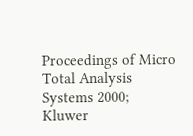Proceedings of Micro Total Analysis Systems 2000; Kluwer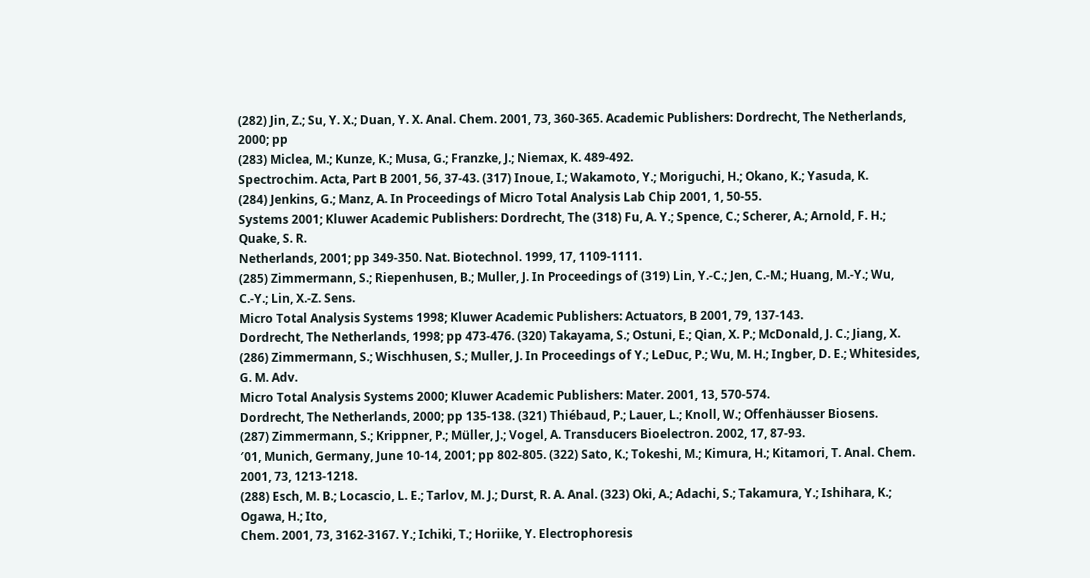(282) Jin, Z.; Su, Y. X.; Duan, Y. X. Anal. Chem. 2001, 73, 360-365. Academic Publishers: Dordrecht, The Netherlands, 2000; pp
(283) Miclea, M.; Kunze, K.; Musa, G.; Franzke, J.; Niemax, K. 489-492.
Spectrochim. Acta, Part B 2001, 56, 37-43. (317) Inoue, I.; Wakamoto, Y.; Moriguchi, H.; Okano, K.; Yasuda, K.
(284) Jenkins, G.; Manz, A. In Proceedings of Micro Total Analysis Lab Chip 2001, 1, 50-55.
Systems 2001; Kluwer Academic Publishers: Dordrecht, The (318) Fu, A. Y.; Spence, C.; Scherer, A.; Arnold, F. H.; Quake, S. R.
Netherlands, 2001; pp 349-350. Nat. Biotechnol. 1999, 17, 1109-1111.
(285) Zimmermann, S.; Riepenhusen, B.; Muller, J. In Proceedings of (319) Lin, Y.-C.; Jen, C.-M.; Huang, M.-Y.; Wu, C.-Y.; Lin, X.-Z. Sens.
Micro Total Analysis Systems 1998; Kluwer Academic Publishers: Actuators, B 2001, 79, 137-143.
Dordrecht, The Netherlands, 1998; pp 473-476. (320) Takayama, S.; Ostuni, E.; Qian, X. P.; McDonald, J. C.; Jiang, X.
(286) Zimmermann, S.; Wischhusen, S.; Muller, J. In Proceedings of Y.; LeDuc, P.; Wu, M. H.; Ingber, D. E.; Whitesides, G. M. Adv.
Micro Total Analysis Systems 2000; Kluwer Academic Publishers: Mater. 2001, 13, 570-574.
Dordrecht, The Netherlands, 2000; pp 135-138. (321) Thiébaud, P.; Lauer, L.; Knoll, W.; Offenhäusser Biosens.
(287) Zimmermann, S.; Krippner, P.; Müller, J.; Vogel, A. Transducers Bioelectron. 2002, 17, 87-93.
′01, Munich, Germany, June 10-14, 2001; pp 802-805. (322) Sato, K.; Tokeshi, M.; Kimura, H.; Kitamori, T. Anal. Chem.
2001, 73, 1213-1218.
(288) Esch, M. B.; Locascio, L. E.; Tarlov, M. J.; Durst, R. A. Anal. (323) Oki, A.; Adachi, S.; Takamura, Y.; Ishihara, K.; Ogawa, H.; Ito,
Chem. 2001, 73, 3162-3167. Y.; Ichiki, T.; Horiike, Y. Electrophoresis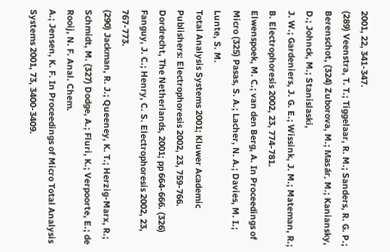2001, 22, 341-347.
(289) Veenstra, T. T.; Tiggelaar, R. M.; Sanders, R. G. P.; Berenschot, (324) Zuborova, M.; Masár, M.; Kaniansky, D.; Johnck, M.; Stanislaski,
J. W.; Gardeniers, J. G. E.; Wissink, J. M.; Mateman, R.; B. Electrophoresis 2002, 23, 774-781.
Elwenspoek, M. C.; van den Berg, A. In Proceedings of Micro (325) Pasas, S. A.; Lacher, N. A.; Davies, M. I.; Lunte, S. M.
Total Analysis Systems 2001; Kluwer Academic Publishers: Electrophoresis 2002, 23, 759-766.
Dordrecht, The Netherlands, 2001; pp 664-666. (326) Fanguy, J. C.; Henry, C. S. Electrophoresis 2002, 23, 767-773.
(290) Jackman, R. J.; Queeney, K. T.; Herzig-Marx, R.; Schmidt, M. (327) Dodge, A.; Fluri, K.; Verpoorte, E.; de Rooij, N. F. Anal. Chem.
A.; Jensen, K. F. In Proceedings of Micro Total Analysis Systems 2001, 73, 3400-3409.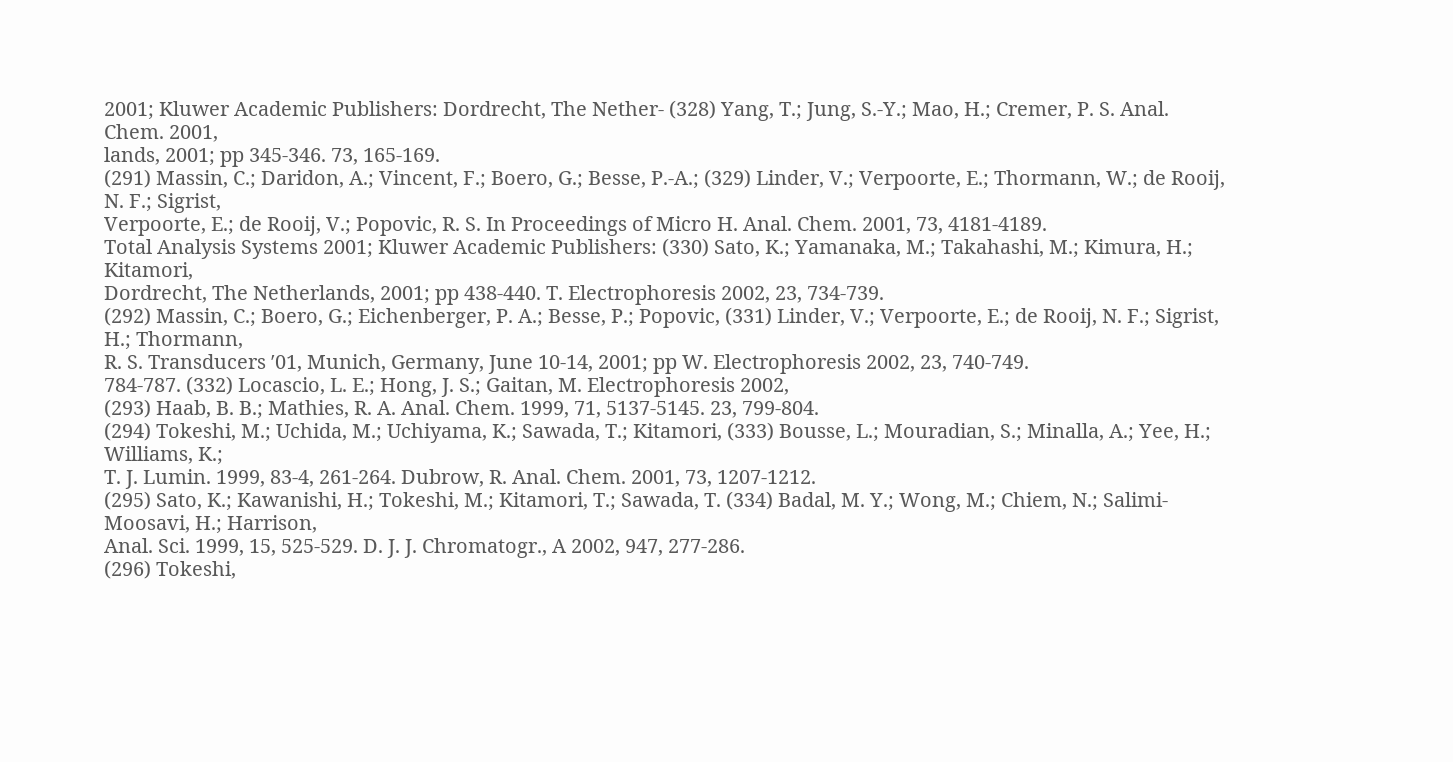2001; Kluwer Academic Publishers: Dordrecht, The Nether- (328) Yang, T.; Jung, S.-Y.; Mao, H.; Cremer, P. S. Anal. Chem. 2001,
lands, 2001; pp 345-346. 73, 165-169.
(291) Massin, C.; Daridon, A.; Vincent, F.; Boero, G.; Besse, P.-A.; (329) Linder, V.; Verpoorte, E.; Thormann, W.; de Rooij, N. F.; Sigrist,
Verpoorte, E.; de Rooij, V.; Popovic, R. S. In Proceedings of Micro H. Anal. Chem. 2001, 73, 4181-4189.
Total Analysis Systems 2001; Kluwer Academic Publishers: (330) Sato, K.; Yamanaka, M.; Takahashi, M.; Kimura, H.; Kitamori,
Dordrecht, The Netherlands, 2001; pp 438-440. T. Electrophoresis 2002, 23, 734-739.
(292) Massin, C.; Boero, G.; Eichenberger, P. A.; Besse, P.; Popovic, (331) Linder, V.; Verpoorte, E.; de Rooij, N. F.; Sigrist, H.; Thormann,
R. S. Transducers ′01, Munich, Germany, June 10-14, 2001; pp W. Electrophoresis 2002, 23, 740-749.
784-787. (332) Locascio, L. E.; Hong, J. S.; Gaitan, M. Electrophoresis 2002,
(293) Haab, B. B.; Mathies, R. A. Anal. Chem. 1999, 71, 5137-5145. 23, 799-804.
(294) Tokeshi, M.; Uchida, M.; Uchiyama, K.; Sawada, T.; Kitamori, (333) Bousse, L.; Mouradian, S.; Minalla, A.; Yee, H.; Williams, K.;
T. J. Lumin. 1999, 83-4, 261-264. Dubrow, R. Anal. Chem. 2001, 73, 1207-1212.
(295) Sato, K.; Kawanishi, H.; Tokeshi, M.; Kitamori, T.; Sawada, T. (334) Badal, M. Y.; Wong, M.; Chiem, N.; Salimi-Moosavi, H.; Harrison,
Anal. Sci. 1999, 15, 525-529. D. J. J. Chromatogr., A 2002, 947, 277-286.
(296) Tokeshi,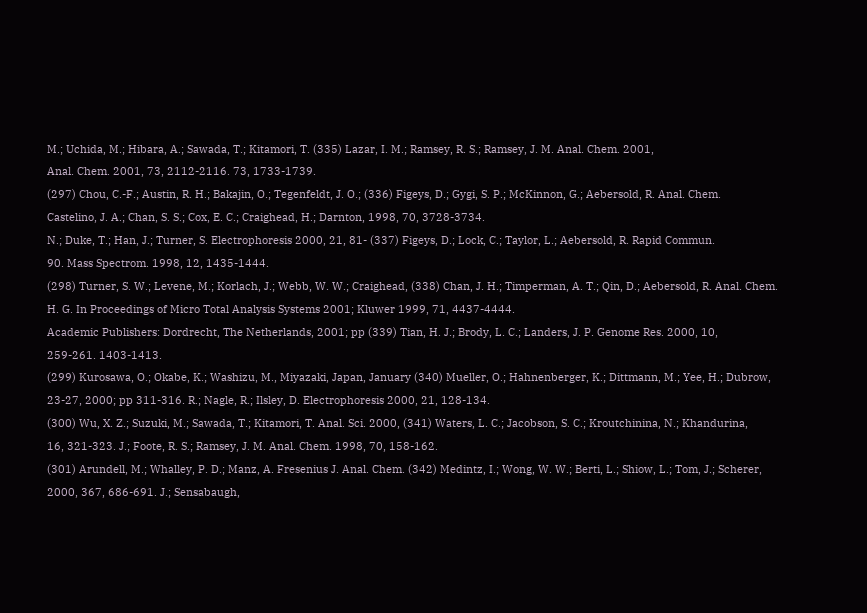M.; Uchida, M.; Hibara, A.; Sawada, T.; Kitamori, T. (335) Lazar, I. M.; Ramsey, R. S.; Ramsey, J. M. Anal. Chem. 2001,
Anal. Chem. 2001, 73, 2112-2116. 73, 1733-1739.
(297) Chou, C.-F.; Austin, R. H.; Bakajin, O.; Tegenfeldt, J. O.; (336) Figeys, D.; Gygi, S. P.; McKinnon, G.; Aebersold, R. Anal. Chem.
Castelino, J. A.; Chan, S. S.; Cox, E. C.; Craighead, H.; Darnton, 1998, 70, 3728-3734.
N.; Duke, T.; Han, J.; Turner, S. Electrophoresis 2000, 21, 81- (337) Figeys, D.; Lock, C.; Taylor, L.; Aebersold, R. Rapid Commun.
90. Mass Spectrom. 1998, 12, 1435-1444.
(298) Turner, S. W.; Levene, M.; Korlach, J.; Webb, W. W.; Craighead, (338) Chan, J. H.; Timperman, A. T.; Qin, D.; Aebersold, R. Anal. Chem.
H. G. In Proceedings of Micro Total Analysis Systems 2001; Kluwer 1999, 71, 4437-4444.
Academic Publishers: Dordrecht, The Netherlands, 2001; pp (339) Tian, H. J.; Brody, L. C.; Landers, J. P. Genome Res. 2000, 10,
259-261. 1403-1413.
(299) Kurosawa, O.; Okabe, K.; Washizu, M., Miyazaki, Japan, January (340) Mueller, O.; Hahnenberger, K.; Dittmann, M.; Yee, H.; Dubrow,
23-27, 2000; pp 311-316. R.; Nagle, R.; Ilsley, D. Electrophoresis 2000, 21, 128-134.
(300) Wu, X. Z.; Suzuki, M.; Sawada, T.; Kitamori, T. Anal. Sci. 2000, (341) Waters, L. C.; Jacobson, S. C.; Kroutchinina, N.; Khandurina,
16, 321-323. J.; Foote, R. S.; Ramsey, J. M. Anal. Chem. 1998, 70, 158-162.
(301) Arundell, M.; Whalley, P. D.; Manz, A. Fresenius J. Anal. Chem. (342) Medintz, I.; Wong, W. W.; Berti, L.; Shiow, L.; Tom, J.; Scherer,
2000, 367, 686-691. J.; Sensabaugh,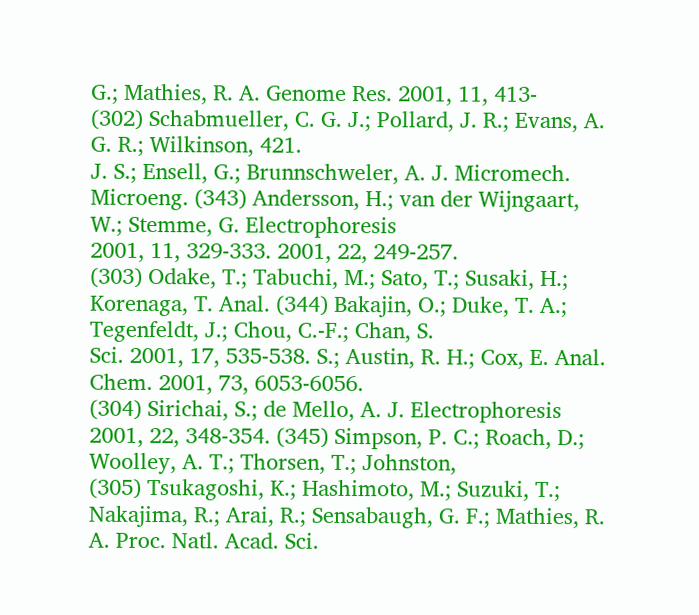G.; Mathies, R. A. Genome Res. 2001, 11, 413-
(302) Schabmueller, C. G. J.; Pollard, J. R.; Evans, A. G. R.; Wilkinson, 421.
J. S.; Ensell, G.; Brunnschweler, A. J. Micromech. Microeng. (343) Andersson, H.; van der Wijngaart, W.; Stemme, G. Electrophoresis
2001, 11, 329-333. 2001, 22, 249-257.
(303) Odake, T.; Tabuchi, M.; Sato, T.; Susaki, H.; Korenaga, T. Anal. (344) Bakajin, O.; Duke, T. A.; Tegenfeldt, J.; Chou, C.-F.; Chan, S.
Sci. 2001, 17, 535-538. S.; Austin, R. H.; Cox, E. Anal. Chem. 2001, 73, 6053-6056.
(304) Sirichai, S.; de Mello, A. J. Electrophoresis 2001, 22, 348-354. (345) Simpson, P. C.; Roach, D.; Woolley, A. T.; Thorsen, T.; Johnston,
(305) Tsukagoshi, K.; Hashimoto, M.; Suzuki, T.; Nakajima, R.; Arai, R.; Sensabaugh, G. F.; Mathies, R. A. Proc. Natl. Acad. Sci.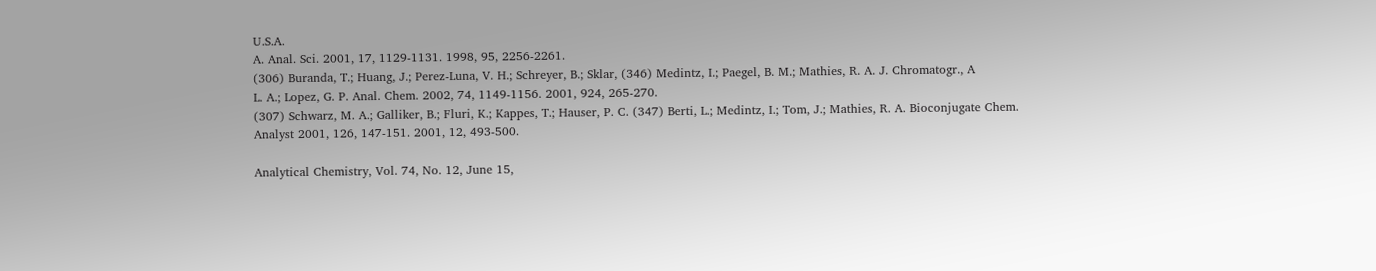U.S.A.
A. Anal. Sci. 2001, 17, 1129-1131. 1998, 95, 2256-2261.
(306) Buranda, T.; Huang, J.; Perez-Luna, V. H.; Schreyer, B.; Sklar, (346) Medintz, I.; Paegel, B. M.; Mathies, R. A. J. Chromatogr., A
L. A.; Lopez, G. P. Anal. Chem. 2002, 74, 1149-1156. 2001, 924, 265-270.
(307) Schwarz, M. A.; Galliker, B.; Fluri, K.; Kappes, T.; Hauser, P. C. (347) Berti, L.; Medintz, I.; Tom, J.; Mathies, R. A. Bioconjugate Chem.
Analyst 2001, 126, 147-151. 2001, 12, 493-500.

Analytical Chemistry, Vol. 74, No. 12, June 15,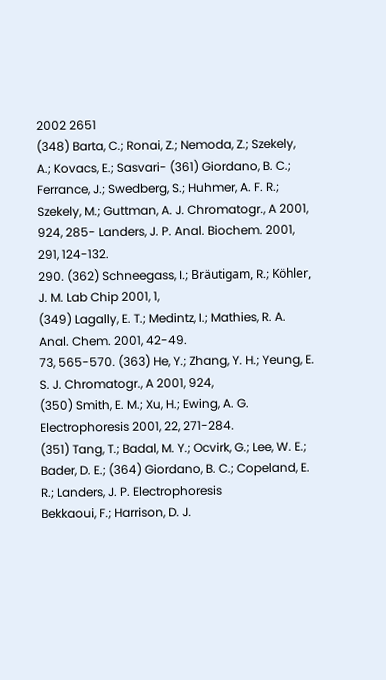2002 2651
(348) Barta, C.; Ronai, Z.; Nemoda, Z.; Szekely, A.; Kovacs, E.; Sasvari- (361) Giordano, B. C.; Ferrance, J.; Swedberg, S.; Huhmer, A. F. R.;
Szekely, M.; Guttman, A. J. Chromatogr., A 2001, 924, 285- Landers, J. P. Anal. Biochem. 2001, 291, 124-132.
290. (362) Schneegass, I.; Bräutigam, R.; Köhler, J. M. Lab Chip 2001, 1,
(349) Lagally, E. T.; Medintz, I.; Mathies, R. A. Anal. Chem. 2001, 42-49.
73, 565-570. (363) He, Y.; Zhang, Y. H.; Yeung, E. S. J. Chromatogr., A 2001, 924,
(350) Smith, E. M.; Xu, H.; Ewing, A. G. Electrophoresis 2001, 22, 271-284.
(351) Tang, T.; Badal, M. Y.; Ocvirk, G.; Lee, W. E.; Bader, D. E.; (364) Giordano, B. C.; Copeland, E. R.; Landers, J. P. Electrophoresis
Bekkaoui, F.; Harrison, D. J.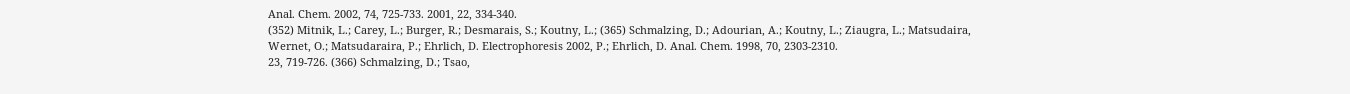Anal. Chem. 2002, 74, 725-733. 2001, 22, 334-340.
(352) Mitnik, L.; Carey, L.; Burger, R.; Desmarais, S.; Koutny, L.; (365) Schmalzing, D.; Adourian, A.; Koutny, L.; Ziaugra, L.; Matsudaira,
Wernet, O.; Matsudaraira, P.; Ehrlich, D. Electrophoresis 2002, P.; Ehrlich, D. Anal. Chem. 1998, 70, 2303-2310.
23, 719-726. (366) Schmalzing, D.; Tsao,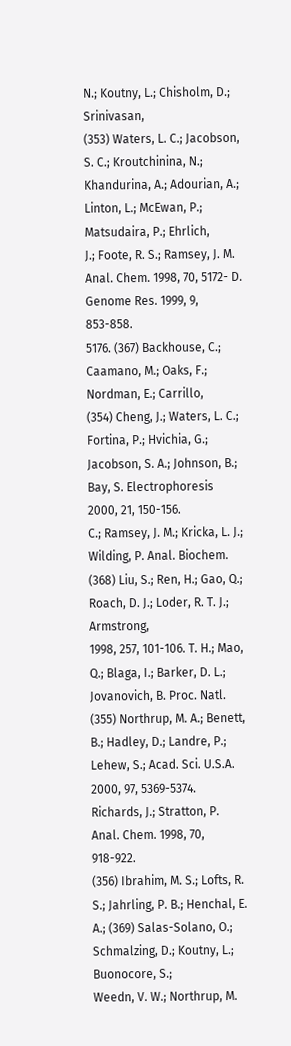N.; Koutny, L.; Chisholm, D.; Srinivasan,
(353) Waters, L. C.; Jacobson, S. C.; Kroutchinina, N.; Khandurina, A.; Adourian, A.; Linton, L.; McEwan, P.; Matsudaira, P.; Ehrlich,
J.; Foote, R. S.; Ramsey, J. M. Anal. Chem. 1998, 70, 5172- D. Genome Res. 1999, 9, 853-858.
5176. (367) Backhouse, C.; Caamano, M.; Oaks, F.; Nordman, E.; Carrillo,
(354) Cheng, J.; Waters, L. C.; Fortina, P.; Hvichia, G.; Jacobson, S. A.; Johnson, B.; Bay, S. Electrophoresis 2000, 21, 150-156.
C.; Ramsey, J. M.; Kricka, L. J.; Wilding, P. Anal. Biochem. (368) Liu, S.; Ren, H.; Gao, Q.; Roach, D. J.; Loder, R. T. J.; Armstrong,
1998, 257, 101-106. T. H.; Mao, Q.; Blaga, I.; Barker, D. L.; Jovanovich, B. Proc. Natl.
(355) Northrup, M. A.; Benett, B.; Hadley, D.; Landre, P.; Lehew, S.; Acad. Sci. U.S.A. 2000, 97, 5369-5374.
Richards, J.; Stratton, P. Anal. Chem. 1998, 70, 918-922.
(356) Ibrahim, M. S.; Lofts, R. S.; Jahrling, P. B.; Henchal, E. A.; (369) Salas-Solano, O.; Schmalzing, D.; Koutny, L.; Buonocore, S.;
Weedn, V. W.; Northrup, M.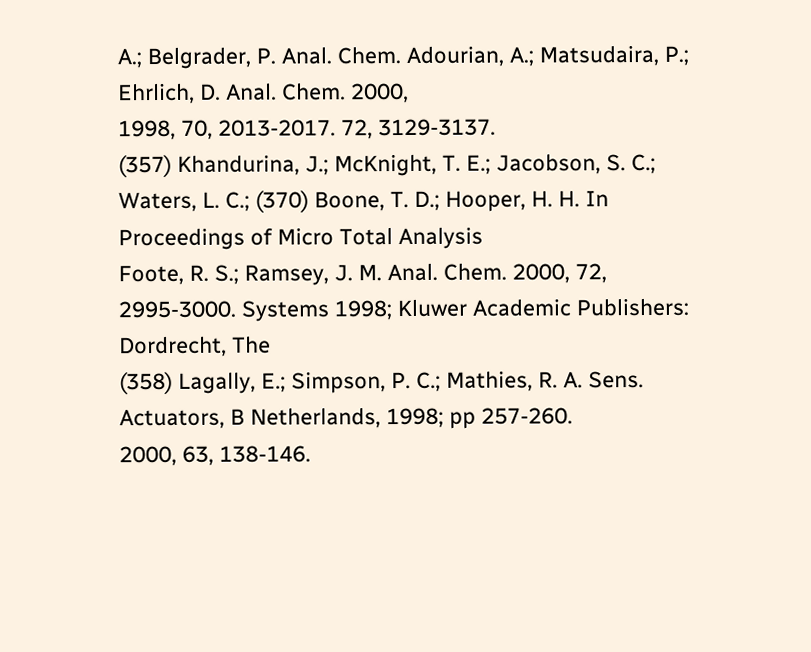A.; Belgrader, P. Anal. Chem. Adourian, A.; Matsudaira, P.; Ehrlich, D. Anal. Chem. 2000,
1998, 70, 2013-2017. 72, 3129-3137.
(357) Khandurina, J.; McKnight, T. E.; Jacobson, S. C.; Waters, L. C.; (370) Boone, T. D.; Hooper, H. H. In Proceedings of Micro Total Analysis
Foote, R. S.; Ramsey, J. M. Anal. Chem. 2000, 72, 2995-3000. Systems 1998; Kluwer Academic Publishers: Dordrecht, The
(358) Lagally, E.; Simpson, P. C.; Mathies, R. A. Sens. Actuators, B Netherlands, 1998; pp 257-260.
2000, 63, 138-146.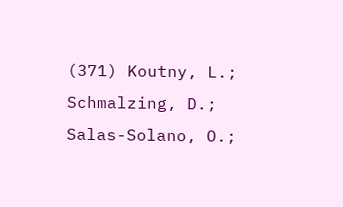(371) Koutny, L.; Schmalzing, D.; Salas-Solano, O.;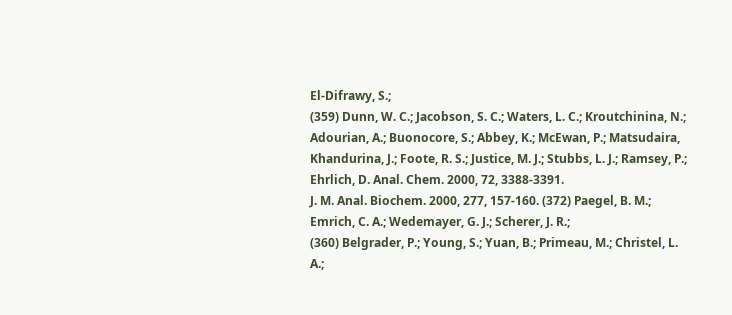El-Difrawy, S.;
(359) Dunn, W. C.; Jacobson, S. C.; Waters, L. C.; Kroutchinina, N.; Adourian, A.; Buonocore, S.; Abbey, K.; McEwan, P.; Matsudaira,
Khandurina, J.; Foote, R. S.; Justice, M. J.; Stubbs, L. J.; Ramsey, P.; Ehrlich, D. Anal. Chem. 2000, 72, 3388-3391.
J. M. Anal. Biochem. 2000, 277, 157-160. (372) Paegel, B. M.; Emrich, C. A.; Wedemayer, G. J.; Scherer, J. R.;
(360) Belgrader, P.; Young, S.; Yuan, B.; Primeau, M.; Christel, L. A.;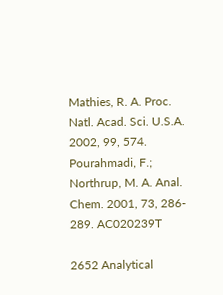Mathies, R. A. Proc. Natl. Acad. Sci. U.S.A. 2002, 99, 574.
Pourahmadi, F.; Northrup, M. A. Anal. Chem. 2001, 73, 286-
289. AC020239T

2652 Analytical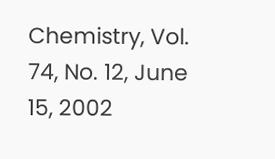Chemistry, Vol. 74, No. 12, June 15, 2002